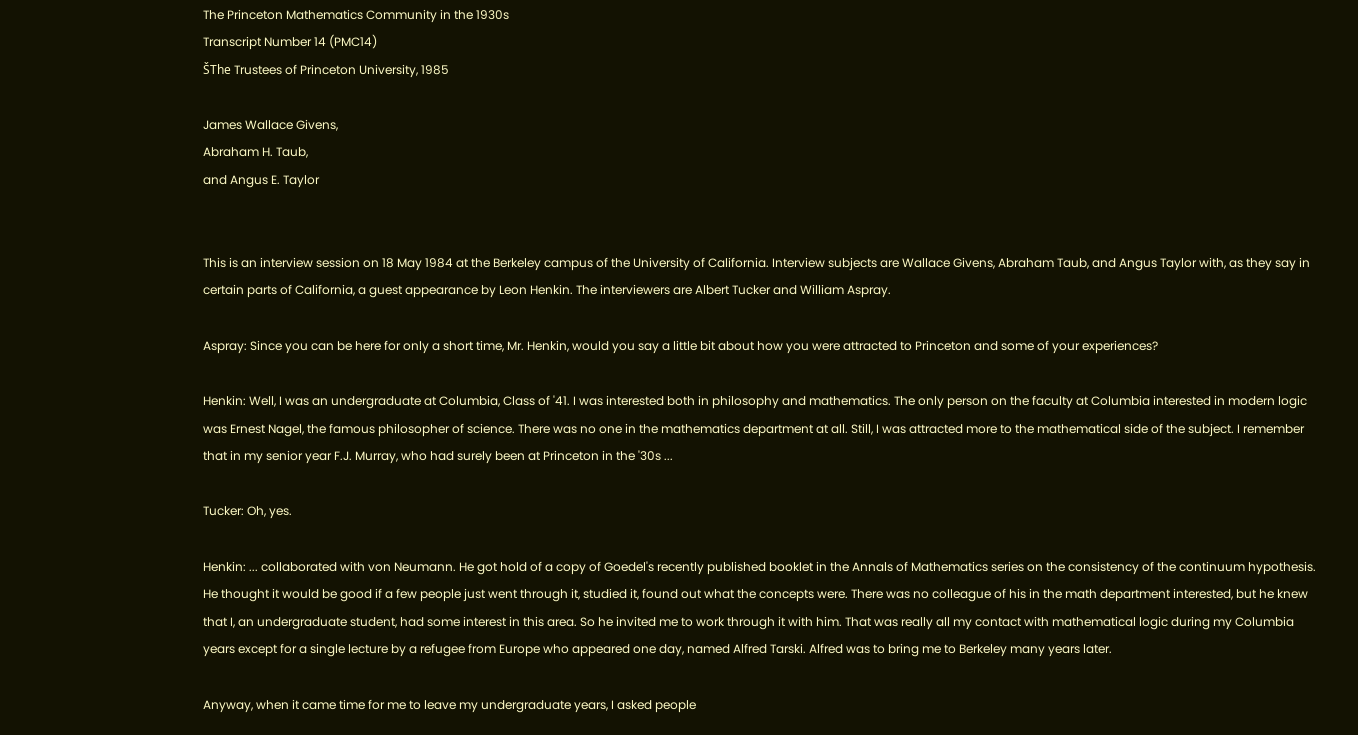The Princeton Mathematics Community in the 1930s
Transcript Number 14 (PMC14)
ŠThe Trustees of Princeton University, 1985

James Wallace Givens,
Abraham H. Taub,
and Angus E. Taylor


This is an interview session on 18 May 1984 at the Berkeley campus of the University of California. Interview subjects are Wallace Givens, Abraham Taub, and Angus Taylor with, as they say in certain parts of California, a guest appearance by Leon Henkin. The interviewers are Albert Tucker and William Aspray.

Aspray: Since you can be here for only a short time, Mr. Henkin, would you say a little bit about how you were attracted to Princeton and some of your experiences?

Henkin: Well, I was an undergraduate at Columbia, Class of '41. I was interested both in philosophy and mathematics. The only person on the faculty at Columbia interested in modern logic was Ernest Nagel, the famous philosopher of science. There was no one in the mathematics department at all. Still, I was attracted more to the mathematical side of the subject. I remember that in my senior year F.J. Murray, who had surely been at Princeton in the '30s ...

Tucker: Oh, yes.

Henkin: ... collaborated with von Neumann. He got hold of a copy of Goedel's recently published booklet in the Annals of Mathematics series on the consistency of the continuum hypothesis. He thought it would be good if a few people just went through it, studied it, found out what the concepts were. There was no colleague of his in the math department interested, but he knew that I, an undergraduate student, had some interest in this area. So he invited me to work through it with him. That was really all my contact with mathematical logic during my Columbia years except for a single lecture by a refugee from Europe who appeared one day, named Alfred Tarski. Alfred was to bring me to Berkeley many years later.

Anyway, when it came time for me to leave my undergraduate years, I asked people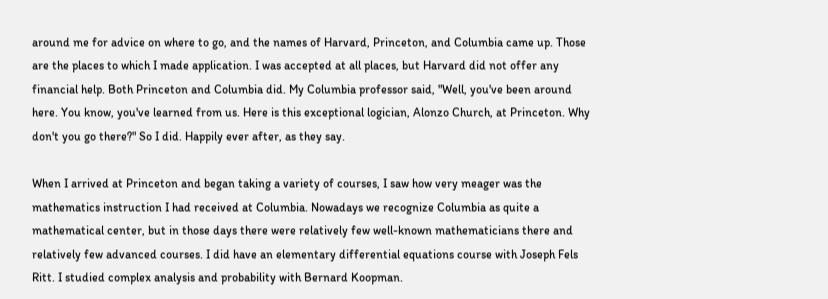around me for advice on where to go, and the names of Harvard, Princeton, and Columbia came up. Those are the places to which I made application. I was accepted at all places, but Harvard did not offer any financial help. Both Princeton and Columbia did. My Columbia professor said, "Well, you've been around here. You know, you've learned from us. Here is this exceptional logician, Alonzo Church, at Princeton. Why don't you go there?" So I did. Happily ever after, as they say.

When I arrived at Princeton and began taking a variety of courses, I saw how very meager was the mathematics instruction I had received at Columbia. Nowadays we recognize Columbia as quite a mathematical center, but in those days there were relatively few well-known mathematicians there and relatively few advanced courses. I did have an elementary differential equations course with Joseph Fels Ritt. I studied complex analysis and probability with Bernard Koopman.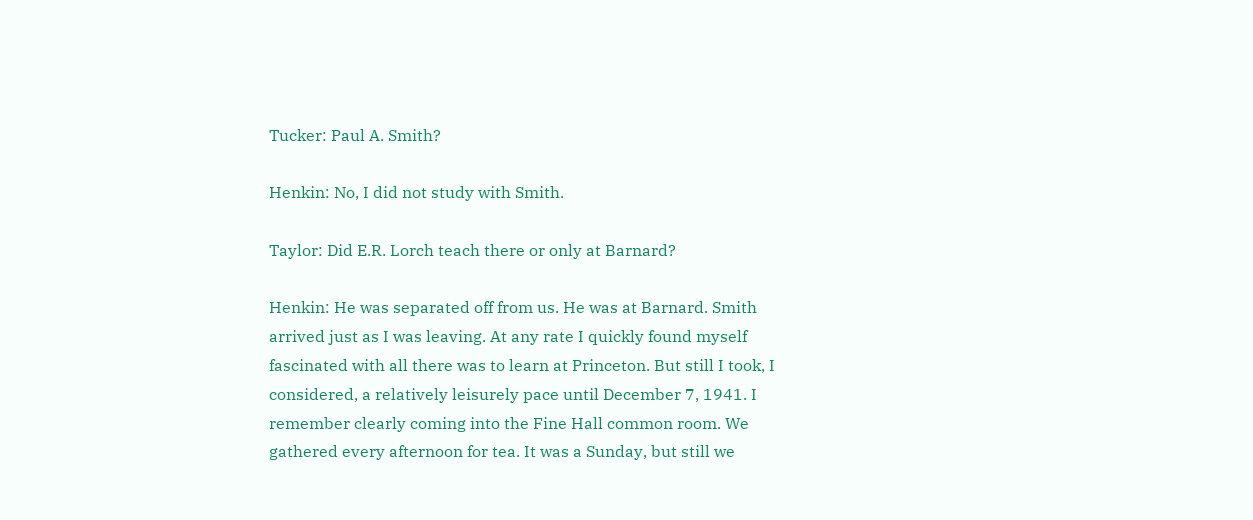Tucker: Paul A. Smith?

Henkin: No, I did not study with Smith.

Taylor: Did E.R. Lorch teach there or only at Barnard?

Henkin: He was separated off from us. He was at Barnard. Smith arrived just as I was leaving. At any rate I quickly found myself fascinated with all there was to learn at Princeton. But still I took, I considered, a relatively leisurely pace until December 7, 1941. I remember clearly coming into the Fine Hall common room. We gathered every afternoon for tea. It was a Sunday, but still we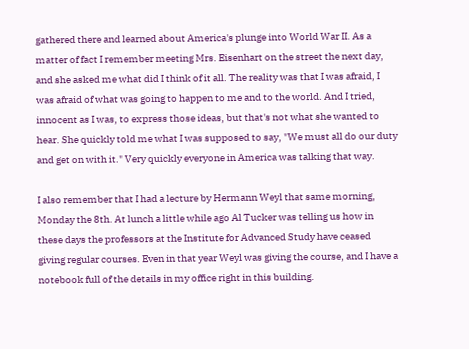gathered there and learned about America's plunge into World War II. As a matter of fact I remember meeting Mrs. Eisenhart on the street the next day, and she asked me what did I think of it all. The reality was that I was afraid, I was afraid of what was going to happen to me and to the world. And I tried, innocent as I was, to express those ideas, but that's not what she wanted to hear. She quickly told me what I was supposed to say, "We must all do our duty and get on with it." Very quickly everyone in America was talking that way.

I also remember that I had a lecture by Hermann Weyl that same morning, Monday the 8th. At lunch a little while ago Al Tucker was telling us how in these days the professors at the Institute for Advanced Study have ceased giving regular courses. Even in that year Weyl was giving the course, and I have a notebook full of the details in my office right in this building.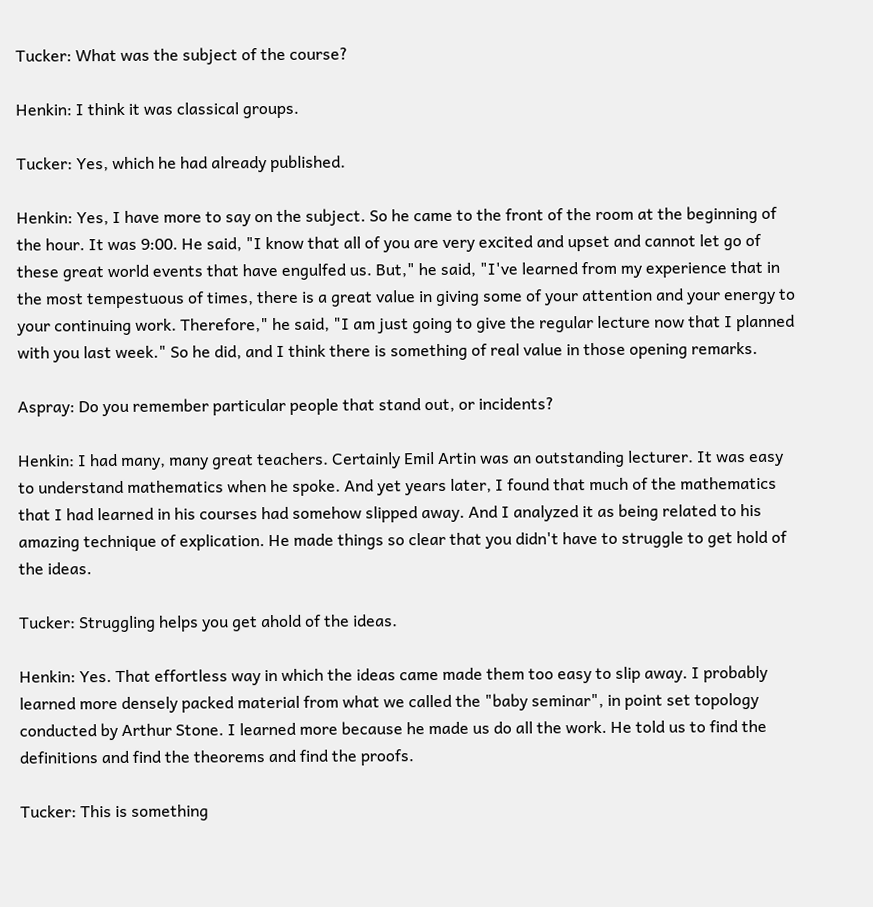Tucker: What was the subject of the course?

Henkin: I think it was classical groups.

Tucker: Yes, which he had already published.

Henkin: Yes, I have more to say on the subject. So he came to the front of the room at the beginning of the hour. It was 9:00. He said, "I know that all of you are very excited and upset and cannot let go of these great world events that have engulfed us. But," he said, "I've learned from my experience that in the most tempestuous of times, there is a great value in giving some of your attention and your energy to your continuing work. Therefore," he said, "I am just going to give the regular lecture now that I planned with you last week." So he did, and I think there is something of real value in those opening remarks.

Aspray: Do you remember particular people that stand out, or incidents?

Henkin: I had many, many great teachers. Certainly Emil Artin was an outstanding lecturer. It was easy to understand mathematics when he spoke. And yet years later, I found that much of the mathematics that I had learned in his courses had somehow slipped away. And I analyzed it as being related to his amazing technique of explication. He made things so clear that you didn't have to struggle to get hold of the ideas.

Tucker: Struggling helps you get ahold of the ideas.

Henkin: Yes. That effortless way in which the ideas came made them too easy to slip away. I probably learned more densely packed material from what we called the "baby seminar", in point set topology conducted by Arthur Stone. I learned more because he made us do all the work. He told us to find the definitions and find the theorems and find the proofs.

Tucker: This is something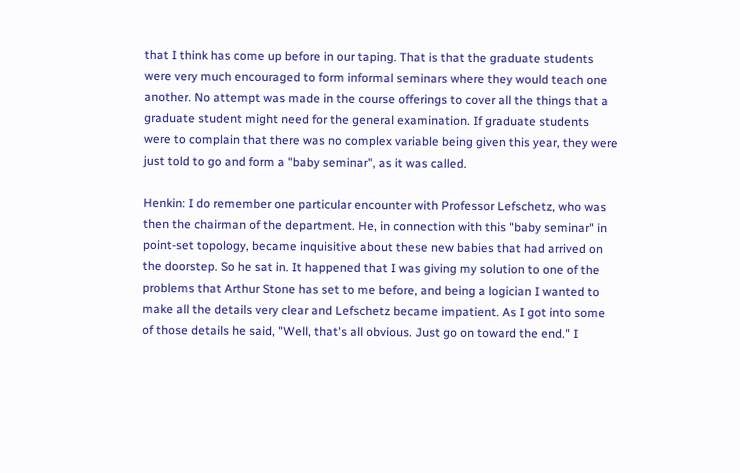that I think has come up before in our taping. That is that the graduate students were very much encouraged to form informal seminars where they would teach one another. No attempt was made in the course offerings to cover all the things that a graduate student might need for the general examination. If graduate students were to complain that there was no complex variable being given this year, they were just told to go and form a "baby seminar", as it was called.

Henkin: I do remember one particular encounter with Professor Lefschetz, who was then the chairman of the department. He, in connection with this "baby seminar" in point-set topology, became inquisitive about these new babies that had arrived on the doorstep. So he sat in. It happened that I was giving my solution to one of the problems that Arthur Stone has set to me before, and being a logician I wanted to make all the details very clear and Lefschetz became impatient. As I got into some of those details he said, "Well, that's all obvious. Just go on toward the end." I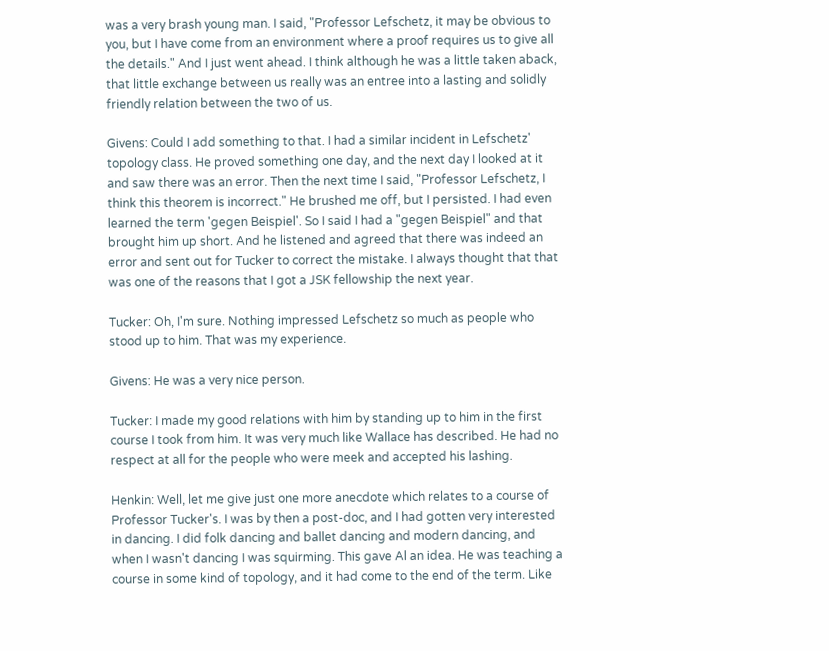was a very brash young man. I said, "Professor Lefschetz, it may be obvious to you, but I have come from an environment where a proof requires us to give all the details." And I just went ahead. I think although he was a little taken aback, that little exchange between us really was an entree into a lasting and solidly friendly relation between the two of us.

Givens: Could I add something to that. I had a similar incident in Lefschetz' topology class. He proved something one day, and the next day I looked at it and saw there was an error. Then the next time I said, "Professor Lefschetz, I think this theorem is incorrect." He brushed me off, but I persisted. I had even  learned the term 'gegen Beispiel'. So I said I had a "gegen Beispiel" and that brought him up short. And he listened and agreed that there was indeed an error and sent out for Tucker to correct the mistake. I always thought that that was one of the reasons that I got a JSK fellowship the next year.

Tucker: Oh, I'm sure. Nothing impressed Lefschetz so much as people who stood up to him. That was my experience.

Givens: He was a very nice person.

Tucker: I made my good relations with him by standing up to him in the first course I took from him. It was very much like Wallace has described. He had no respect at all for the people who were meek and accepted his lashing.

Henkin: Well, let me give just one more anecdote which relates to a course of Professor Tucker's. I was by then a post-doc, and I had gotten very interested in dancing. I did folk dancing and ballet dancing and modern dancing, and when I wasn't dancing I was squirming. This gave Al an idea. He was teaching a course in some kind of topology, and it had come to the end of the term. Like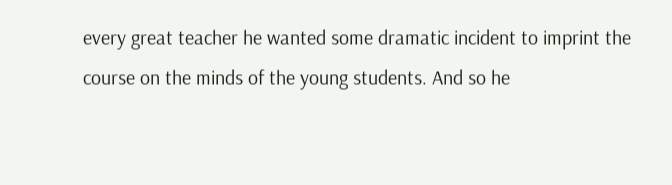every great teacher he wanted some dramatic incident to imprint the course on the minds of the young students. And so he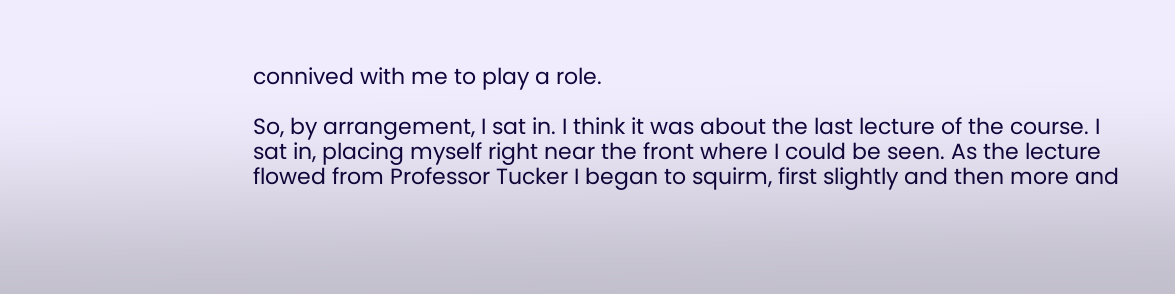connived with me to play a role.

So, by arrangement, I sat in. I think it was about the last lecture of the course. I sat in, placing myself right near the front where I could be seen. As the lecture flowed from Professor Tucker I began to squirm, first slightly and then more and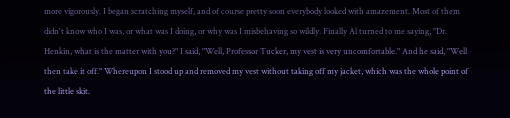more vigorously. I began scratching myself, and of course pretty soon everybody looked with amazement. Most of them didn't know who I was, or what was I doing, or why was I misbehaving so wildly. Finally Al turned to me saying, "Dr. Henkin, what is the matter with you?" I said, "Well, Professor Tucker, my vest is very uncomfortable." And he said, "Well then take it off." Whereupon I stood up and removed my vest without taking off my jacket, which was the whole point of the little skit.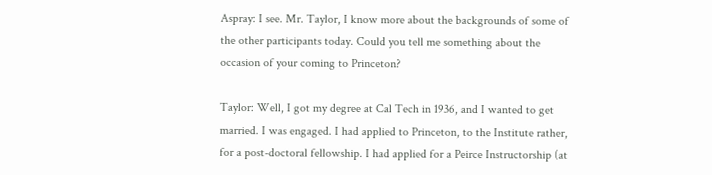Aspray: I see. Mr. Taylor, I know more about the backgrounds of some of the other participants today. Could you tell me something about the occasion of your coming to Princeton?

Taylor: Well, I got my degree at Cal Tech in 1936, and I wanted to get married. I was engaged. I had applied to Princeton, to the Institute rather, for a post-doctoral fellowship. I had applied for a Peirce Instructorship (at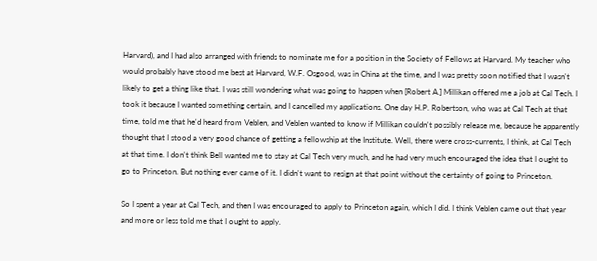Harvard), and I had also arranged with friends to nominate me for a position in the Society of Fellows at Harvard. My teacher who would probably have stood me best at Harvard, W.F. Osgood, was in China at the time, and I was pretty soon notified that I wasn't likely to get a thing like that. I was still wondering what was going to happen when [Robert A.] Millikan offered me a job at Cal Tech. I took it because I wanted something certain, and I cancelled my applications. One day H.P. Robertson, who was at Cal Tech at that time, told me that he'd heard from Veblen, and Veblen wanted to know if Millikan couldn't possibly release me, because he apparently thought that I stood a very good chance of getting a fellowship at the Institute. Well, there were cross-currents, I think, at Cal Tech at that time. I don't think Bell wanted me to stay at Cal Tech very much, and he had very much encouraged the idea that I ought to go to Princeton. But nothing ever came of it. I didn't want to resign at that point without the certainty of going to Princeton.

So I spent a year at Cal Tech, and then I was encouraged to apply to Princeton again, which I did. I think Veblen came out that year and more or less told me that I ought to apply.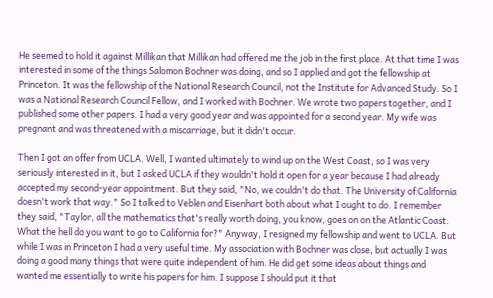He seemed to hold it against Millikan that Millikan had offered me the job in the first place. At that time I was interested in some of the things Salomon Bochner was doing, and so I applied and got the fellowship at Princeton. It was the fellowship of the National Research Council, not the Institute for Advanced Study. So I was a National Research Council Fellow, and I worked with Bochner. We wrote two papers together, and I published some other papers. I had a very good year and was appointed for a second year. My wife was pregnant and was threatened with a miscarriage, but it didn't occur.

Then I got an offer from UCLA. Well, I wanted ultimately to wind up on the West Coast, so I was very seriously interested in it, but I asked UCLA if they wouldn't hold it open for a year because I had already accepted my second-year appointment. But they said, "No, we couldn't do that. The University of California doesn't work that way." So I talked to Veblen and Eisenhart both about what I ought to do. I remember they said, "Taylor, all the mathematics that's really worth doing, you know, goes on on the Atlantic Coast. What the hell do you want to go to California for?" Anyway, I resigned my fellowship and went to UCLA. But while I was in Princeton I had a very useful time. My association with Bochner was close, but actually I was doing a good many things that were quite independent of him. He did get some ideas about things and wanted me essentially to write his papers for him. I suppose I should put it that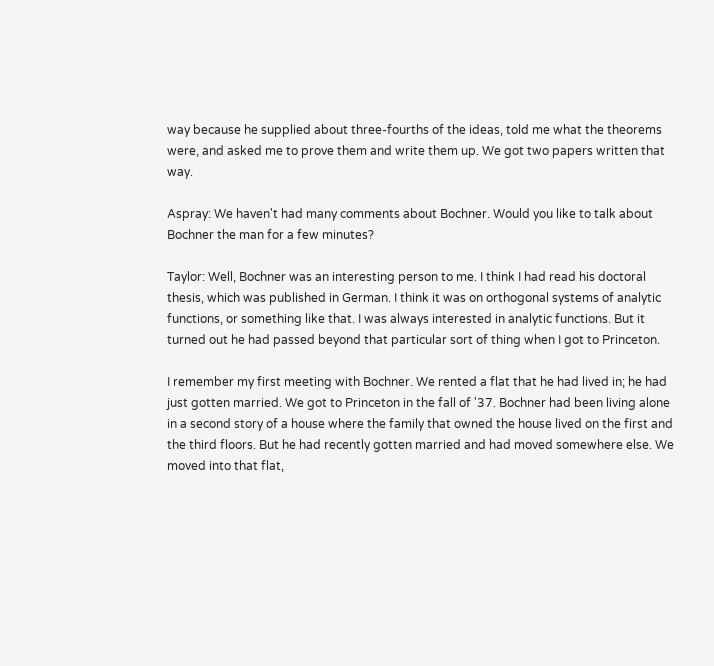way because he supplied about three-fourths of the ideas, told me what the theorems were, and asked me to prove them and write them up. We got two papers written that way.

Aspray: We haven't had many comments about Bochner. Would you like to talk about Bochner the man for a few minutes?

Taylor: Well, Bochner was an interesting person to me. I think I had read his doctoral thesis, which was published in German. I think it was on orthogonal systems of analytic functions, or something like that. I was always interested in analytic functions. But it turned out he had passed beyond that particular sort of thing when I got to Princeton.

I remember my first meeting with Bochner. We rented a flat that he had lived in; he had just gotten married. We got to Princeton in the fall of '37. Bochner had been living alone in a second story of a house where the family that owned the house lived on the first and the third floors. But he had recently gotten married and had moved somewhere else. We moved into that flat,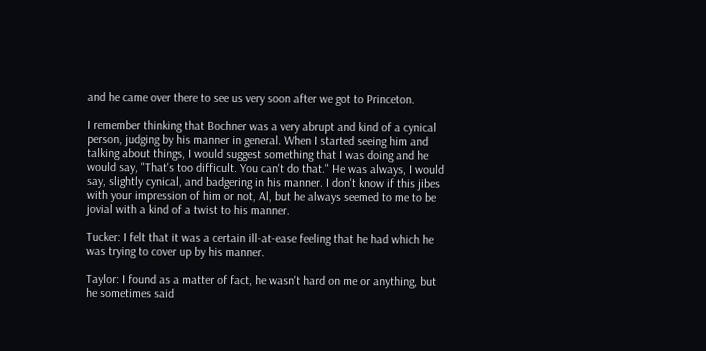and he came over there to see us very soon after we got to Princeton.

I remember thinking that Bochner was a very abrupt and kind of a cynical person, judging by his manner in general. When I started seeing him and talking about things, I would suggest something that I was doing and he would say, "That's too difficult. You can't do that." He was always, I would say, slightly cynical, and badgering in his manner. I don't know if this jibes with your impression of him or not, Al, but he always seemed to me to be jovial with a kind of a twist to his manner.

Tucker: I felt that it was a certain ill-at-ease feeling that he had which he was trying to cover up by his manner.

Taylor: I found as a matter of fact, he wasn't hard on me or anything, but he sometimes said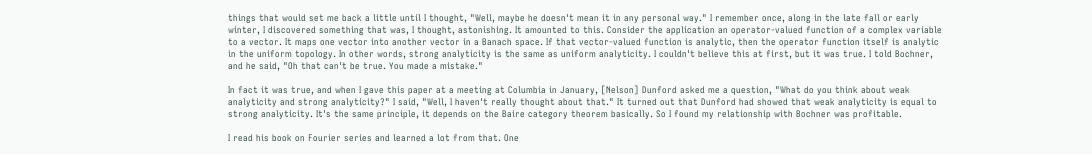things that would set me back a little until I thought, "Well, maybe he doesn't mean it in any personal way." I remember once, along in the late fall or early winter, I discovered something that was, I thought, astonishing. It amounted to this. Consider the application an operator-valued function of a complex variable to a vector. It maps one vector into another vector in a Banach space. If that vector-valued function is analytic, then the operator function itself is analytic in the uniform topology. In other words, strong analyticity is the same as uniform analyticity. I couldn't believe this at first, but it was true. I told Bochner, and he said, "Oh that can't be true. You made a mistake."

In fact it was true, and when I gave this paper at a meeting at Columbia in January, [Nelson] Dunford asked me a question, "What do you think about weak analyticity and strong analyticity?" I said, "Well, I haven't really thought about that." It turned out that Dunford had showed that weak analyticity is equal to strong analyticity. It's the same principle, it depends on the Baire category theorem basically. So I found my relationship with Bochner was profitable.

I read his book on Fourier series and learned a lot from that. One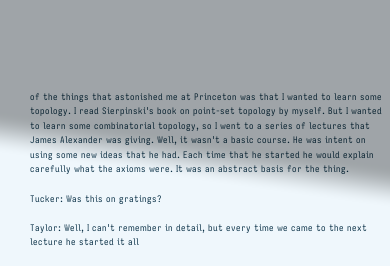of the things that astonished me at Princeton was that I wanted to learn some topology. I read Sierpinski's book on point-set topology by myself. But I wanted to learn some combinatorial topology, so I went to a series of lectures that James Alexander was giving. Well, it wasn't a basic course. He was intent on using some new ideas that he had. Each time that he started he would explain carefully what the axioms were. It was an abstract basis for the thing.

Tucker: Was this on gratings?

Taylor: Well, I can't remember in detail, but every time we came to the next lecture he started it all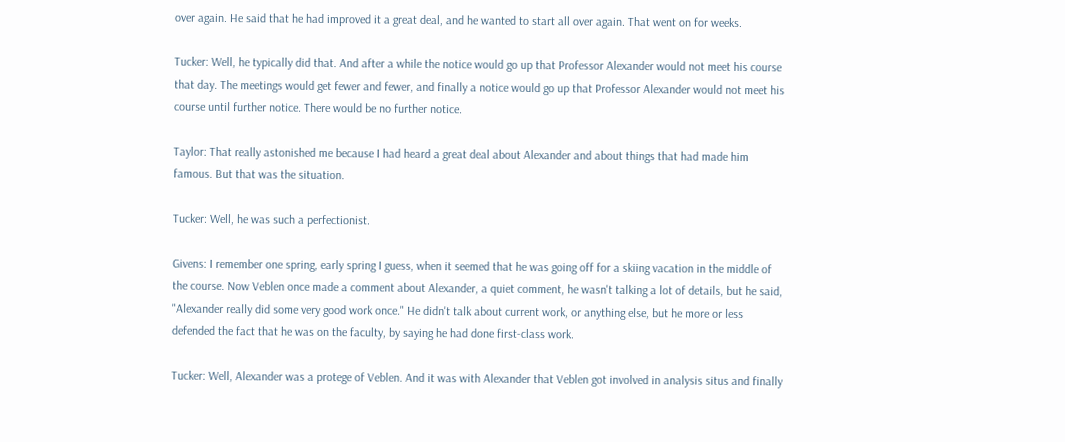over again. He said that he had improved it a great deal, and he wanted to start all over again. That went on for weeks.

Tucker: Well, he typically did that. And after a while the notice would go up that Professor Alexander would not meet his course that day. The meetings would get fewer and fewer, and finally a notice would go up that Professor Alexander would not meet his course until further notice. There would be no further notice.

Taylor: That really astonished me because I had heard a great deal about Alexander and about things that had made him famous. But that was the situation.

Tucker: Well, he was such a perfectionist.

Givens: I remember one spring, early spring I guess, when it seemed that he was going off for a skiing vacation in the middle of the course. Now Veblen once made a comment about Alexander, a quiet comment, he wasn't talking a lot of details, but he said, "Alexander really did some very good work once." He didn't talk about current work, or anything else, but he more or less defended the fact that he was on the faculty, by saying he had done first-class work.

Tucker: Well, Alexander was a protege of Veblen. And it was with Alexander that Veblen got involved in analysis situs and finally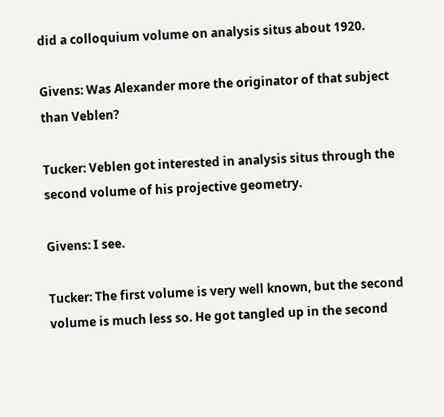did a colloquium volume on analysis situs about 1920.

Givens: Was Alexander more the originator of that subject than Veblen?

Tucker: Veblen got interested in analysis situs through the second volume of his projective geometry.

Givens: I see.

Tucker: The first volume is very well known, but the second volume is much less so. He got tangled up in the second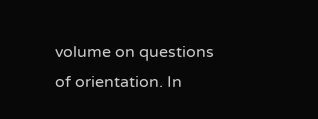volume on questions of orientation. In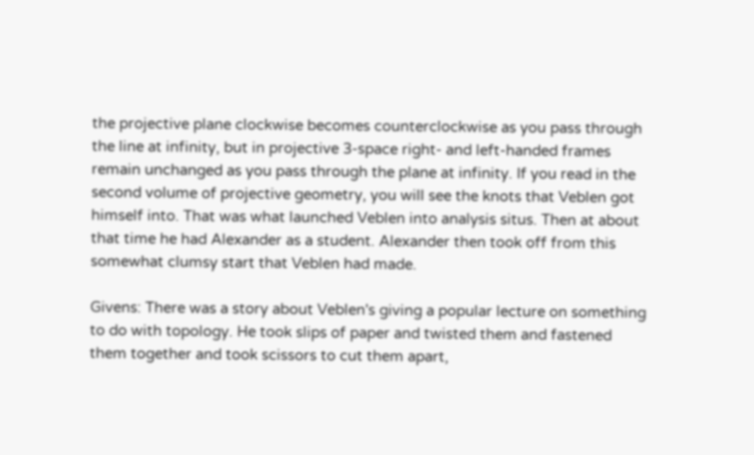the projective plane clockwise becomes counterclockwise as you pass through the line at infinity, but in projective 3-space right- and left-handed frames remain unchanged as you pass through the plane at infinity. If you read in the second volume of projective geometry, you will see the knots that Veblen got himself into. That was what launched Veblen into analysis situs. Then at about that time he had Alexander as a student. Alexander then took off from this somewhat clumsy start that Veblen had made.

Givens: There was a story about Veblen's giving a popular lecture on something to do with topology. He took slips of paper and twisted them and fastened them together and took scissors to cut them apart,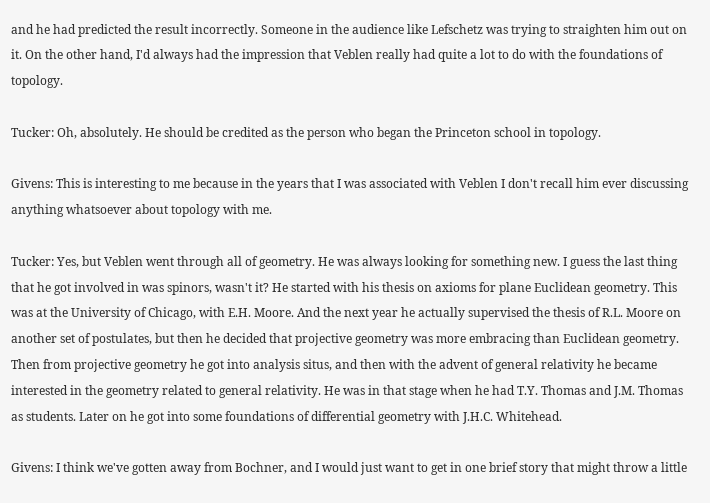and he had predicted the result incorrectly. Someone in the audience like Lefschetz was trying to straighten him out on it. On the other hand, I'd always had the impression that Veblen really had quite a lot to do with the foundations of topology.

Tucker: Oh, absolutely. He should be credited as the person who began the Princeton school in topology.

Givens: This is interesting to me because in the years that I was associated with Veblen I don't recall him ever discussing anything whatsoever about topology with me.

Tucker: Yes, but Veblen went through all of geometry. He was always looking for something new. I guess the last thing that he got involved in was spinors, wasn't it? He started with his thesis on axioms for plane Euclidean geometry. This was at the University of Chicago, with E.H. Moore. And the next year he actually supervised the thesis of R.L. Moore on another set of postulates, but then he decided that projective geometry was more embracing than Euclidean geometry. Then from projective geometry he got into analysis situs, and then with the advent of general relativity he became interested in the geometry related to general relativity. He was in that stage when he had T.Y. Thomas and J.M. Thomas as students. Later on he got into some foundations of differential geometry with J.H.C. Whitehead.

Givens: I think we've gotten away from Bochner, and I would just want to get in one brief story that might throw a little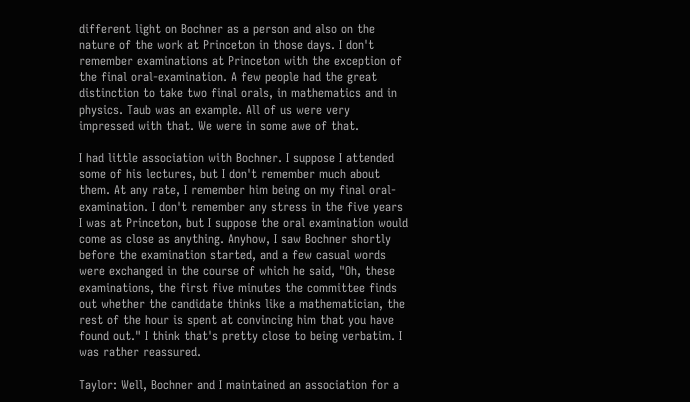different light on Bochner as a person and also on the nature of the work at Princeton in those days. I don't remember examinations at Princeton with the exception of the final oral-examination. A few people had the great distinction to take two final orals, in mathematics and in physics. Taub was an example. All of us were very impressed with that. We were in some awe of that.

I had little association with Bochner. I suppose I attended some of his lectures, but I don't remember much about them. At any rate, I remember him being on my final oral-examination. I don't remember any stress in the five years I was at Princeton, but I suppose the oral examination would come as close as anything. Anyhow, I saw Bochner shortly before the examination started, and a few casual words were exchanged in the course of which he said, "Oh, these examinations, the first five minutes the committee finds out whether the candidate thinks like a mathematician, the rest of the hour is spent at convincing him that you have found out." I think that's pretty close to being verbatim. I was rather reassured.

Taylor: Well, Bochner and I maintained an association for a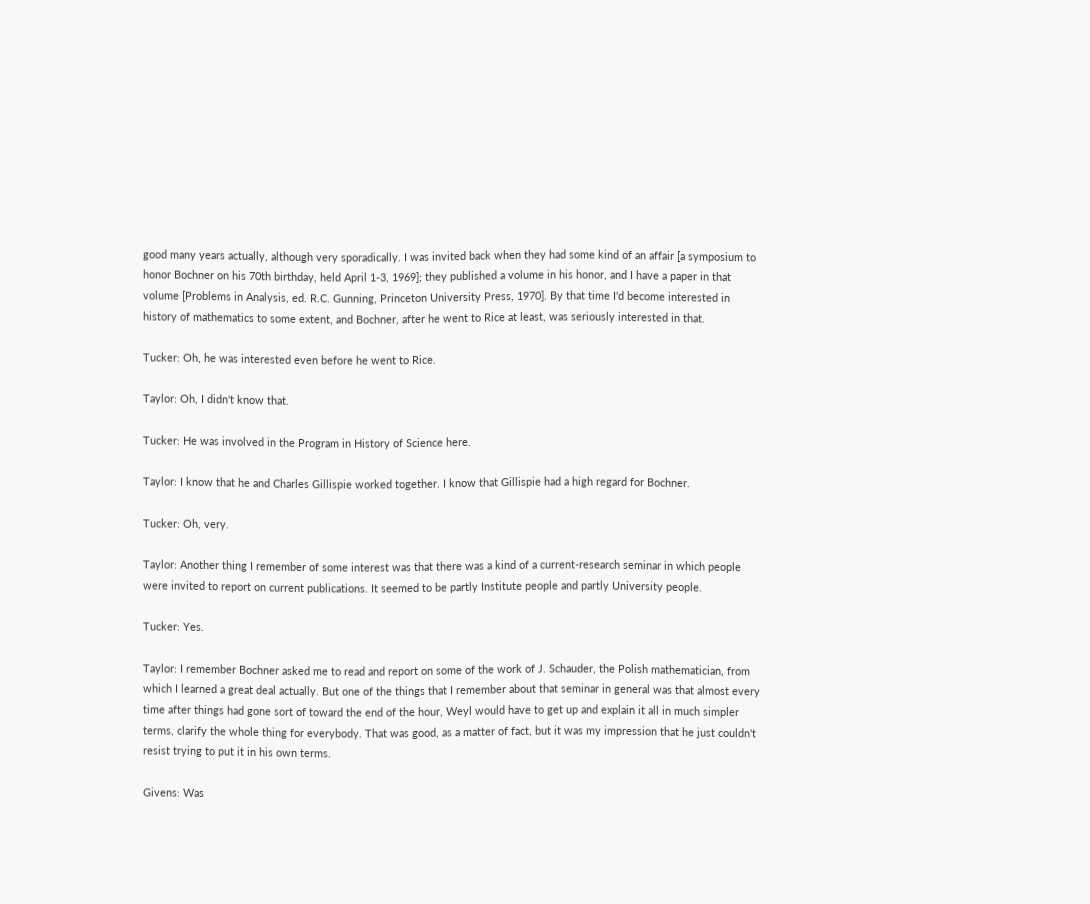good many years actually, although very sporadically. I was invited back when they had some kind of an affair [a symposium to honor Bochner on his 70th birthday, held April 1-3, 1969]; they published a volume in his honor, and I have a paper in that volume [Problems in Analysis, ed. R.C. Gunning, Princeton University Press, 1970]. By that time I'd become interested in history of mathematics to some extent, and Bochner, after he went to Rice at least, was seriously interested in that.

Tucker: Oh, he was interested even before he went to Rice.

Taylor: Oh, I didn't know that.

Tucker: He was involved in the Program in History of Science here.

Taylor: I know that he and Charles Gillispie worked together. I know that Gillispie had a high regard for Bochner.

Tucker: Oh, very.

Taylor: Another thing I remember of some interest was that there was a kind of a current-research seminar in which people were invited to report on current publications. It seemed to be partly Institute people and partly University people.

Tucker: Yes.

Taylor: I remember Bochner asked me to read and report on some of the work of J. Schauder, the Polish mathematician, from which I learned a great deal actually. But one of the things that I remember about that seminar in general was that almost every time after things had gone sort of toward the end of the hour, Weyl would have to get up and explain it all in much simpler terms, clarify the whole thing for everybody. That was good, as a matter of fact, but it was my impression that he just couldn't resist trying to put it in his own terms.

Givens: Was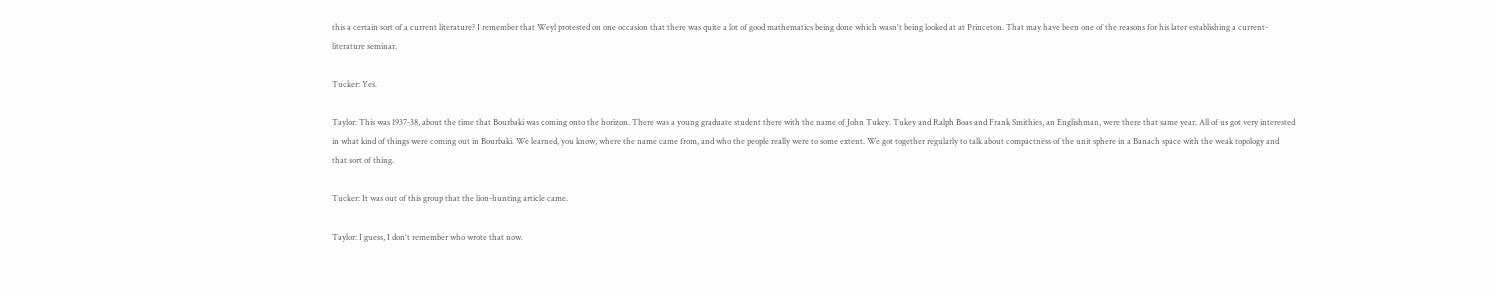this a certain sort of a current literature? I remember that Weyl protested on one occasion that there was quite a lot of good mathematics being done which wasn't being looked at at Princeton. That may have been one of the reasons for his later establishing a current-literature seminar.

Tucker: Yes.

Taylor: This was 1937-38, about the time that Bourbaki was coming onto the horizon. There was a young graduate student there with the name of John Tukey. Tukey and Ralph Boas and Frank Smithies, an Englishman, were there that same year. All of us got very interested in what kind of things were coming out in Bourbaki. We learned, you know, where the name came from, and who the people really were to some extent. We got together regularly to talk about compactness of the unit sphere in a Banach space with the weak topology and that sort of thing.

Tucker: It was out of this group that the lion-hunting article came.

Taylor: I guess, I don't remember who wrote that now.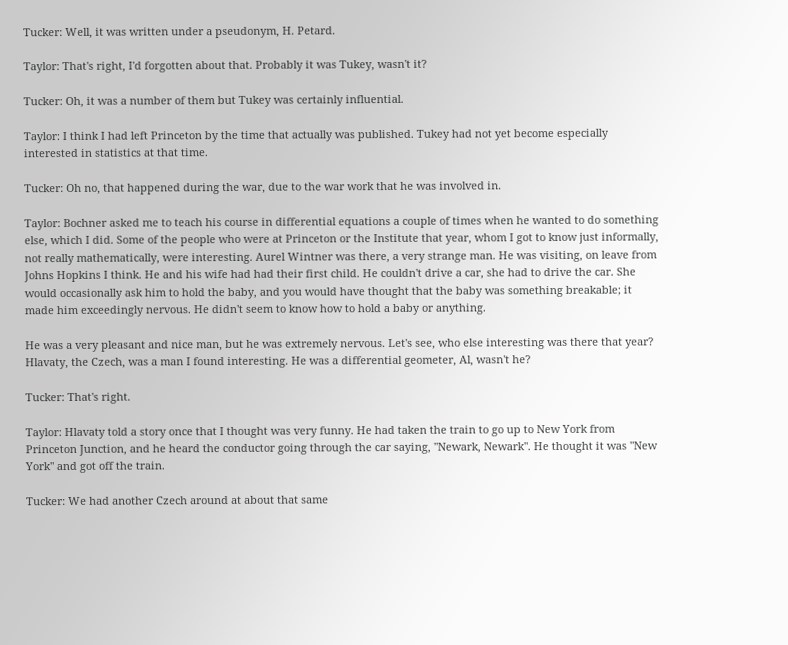Tucker: Well, it was written under a pseudonym, H. Petard.

Taylor: That's right, I'd forgotten about that. Probably it was Tukey, wasn't it?

Tucker: Oh, it was a number of them but Tukey was certainly influential.

Taylor: I think I had left Princeton by the time that actually was published. Tukey had not yet become especially interested in statistics at that time.

Tucker: Oh no, that happened during the war, due to the war work that he was involved in.

Taylor: Bochner asked me to teach his course in differential equations a couple of times when he wanted to do something else, which I did. Some of the people who were at Princeton or the Institute that year, whom I got to know just informally, not really mathematically, were interesting. Aurel Wintner was there, a very strange man. He was visiting, on leave from Johns Hopkins I think. He and his wife had had their first child. He couldn't drive a car, she had to drive the car. She would occasionally ask him to hold the baby, and you would have thought that the baby was something breakable; it made him exceedingly nervous. He didn't seem to know how to hold a baby or anything.

He was a very pleasant and nice man, but he was extremely nervous. Let's see, who else interesting was there that year? Hlavaty, the Czech, was a man I found interesting. He was a differential geometer, Al, wasn't he?

Tucker: That's right.

Taylor: Hlavaty told a story once that I thought was very funny. He had taken the train to go up to New York from Princeton Junction, and he heard the conductor going through the car saying, "Newark, Newark". He thought it was "New York" and got off the train.

Tucker: We had another Czech around at about that same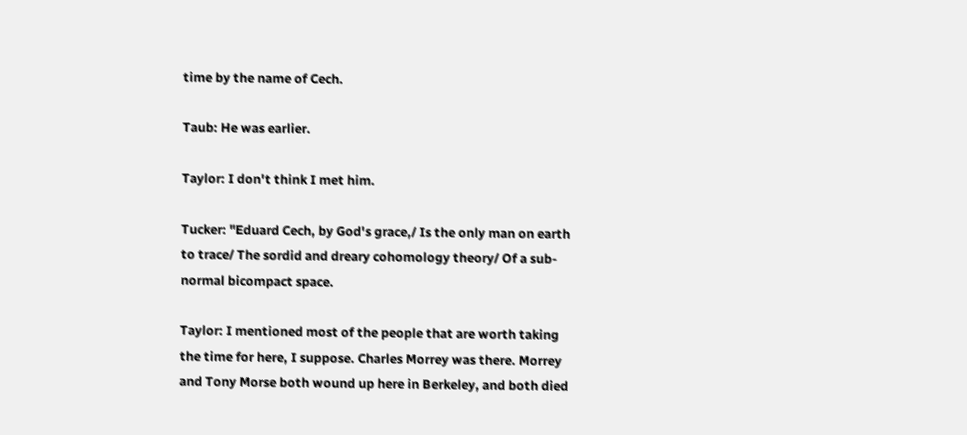time by the name of Cech.

Taub: He was earlier.

Taylor: I don't think I met him.

Tucker: "Eduard Cech, by God's grace,/ Is the only man on earth to trace/ The sordid and dreary cohomology theory/ Of a sub-normal bicompact space.

Taylor: I mentioned most of the people that are worth taking the time for here, I suppose. Charles Morrey was there. Morrey and Tony Morse both wound up here in Berkeley, and both died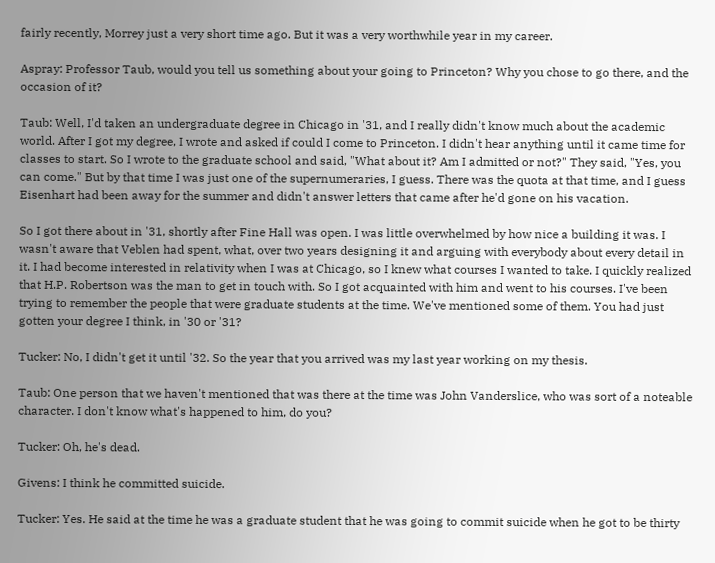fairly recently, Morrey just a very short time ago. But it was a very worthwhile year in my career.

Aspray: Professor Taub, would you tell us something about your going to Princeton? Why you chose to go there, and the occasion of it?

Taub: Well, I'd taken an undergraduate degree in Chicago in '31, and I really didn't know much about the academic world. After I got my degree, I wrote and asked if could I come to Princeton. I didn't hear anything until it came time for classes to start. So I wrote to the graduate school and said, "What about it? Am I admitted or not?" They said, "Yes, you can come." But by that time I was just one of the supernumeraries, I guess. There was the quota at that time, and I guess Eisenhart had been away for the summer and didn't answer letters that came after he'd gone on his vacation.

So I got there about in '31, shortly after Fine Hall was open. I was little overwhelmed by how nice a building it was. I wasn't aware that Veblen had spent, what, over two years designing it and arguing with everybody about every detail in it. I had become interested in relativity when I was at Chicago, so I knew what courses I wanted to take. I quickly realized that H.P. Robertson was the man to get in touch with. So I got acquainted with him and went to his courses. I've been trying to remember the people that were graduate students at the time. We've mentioned some of them. You had just gotten your degree I think, in '30 or '31?

Tucker: No, I didn't get it until '32. So the year that you arrived was my last year working on my thesis.

Taub: One person that we haven't mentioned that was there at the time was John Vanderslice, who was sort of a noteable character. I don't know what's happened to him, do you?

Tucker: Oh, he's dead.

Givens: I think he committed suicide.

Tucker: Yes. He said at the time he was a graduate student that he was going to commit suicide when he got to be thirty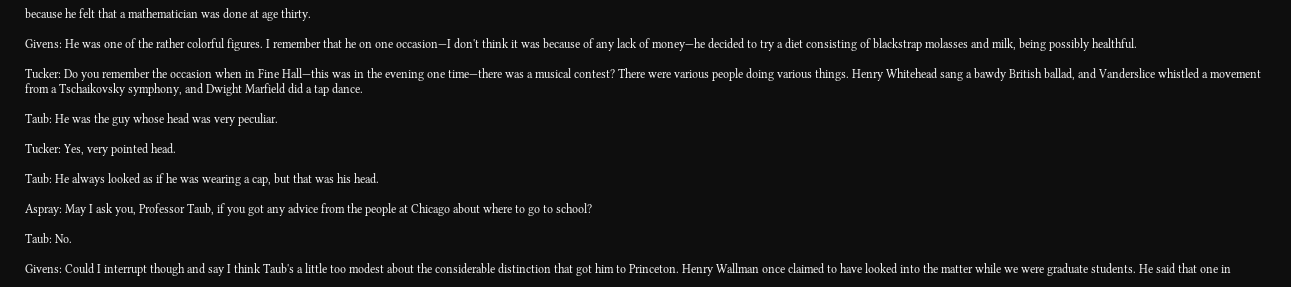because he felt that a mathematician was done at age thirty.

Givens: He was one of the rather colorful figures. I remember that he on one occasion—I don't think it was because of any lack of money—he decided to try a diet consisting of blackstrap molasses and milk, being possibly healthful.

Tucker: Do you remember the occasion when in Fine Hall—this was in the evening one time—there was a musical contest? There were various people doing various things. Henry Whitehead sang a bawdy British ballad, and Vanderslice whistled a movement from a Tschaikovsky symphony, and Dwight Marfield did a tap dance.

Taub: He was the guy whose head was very peculiar.

Tucker: Yes, very pointed head.

Taub: He always looked as if he was wearing a cap, but that was his head.

Aspray: May I ask you, Professor Taub, if you got any advice from the people at Chicago about where to go to school?

Taub: No.

Givens: Could I interrupt though and say I think Taub's a little too modest about the considerable distinction that got him to Princeton. Henry Wallman once claimed to have looked into the matter while we were graduate students. He said that one in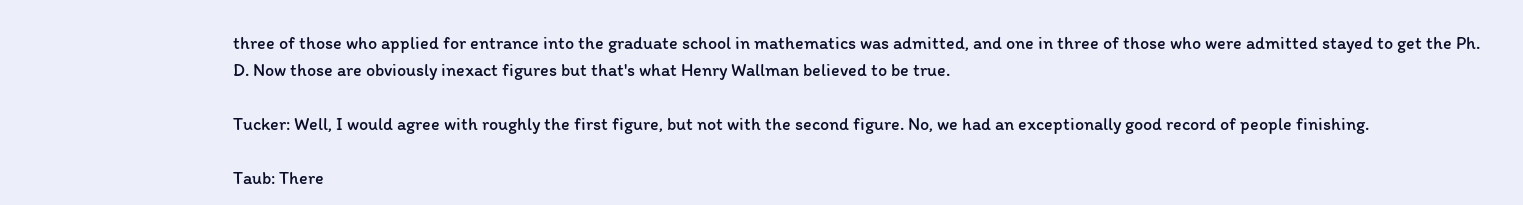three of those who applied for entrance into the graduate school in mathematics was admitted, and one in three of those who were admitted stayed to get the Ph. D. Now those are obviously inexact figures but that's what Henry Wallman believed to be true.

Tucker: Well, I would agree with roughly the first figure, but not with the second figure. No, we had an exceptionally good record of people finishing.

Taub: There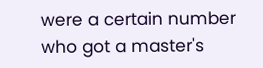were a certain number who got a master's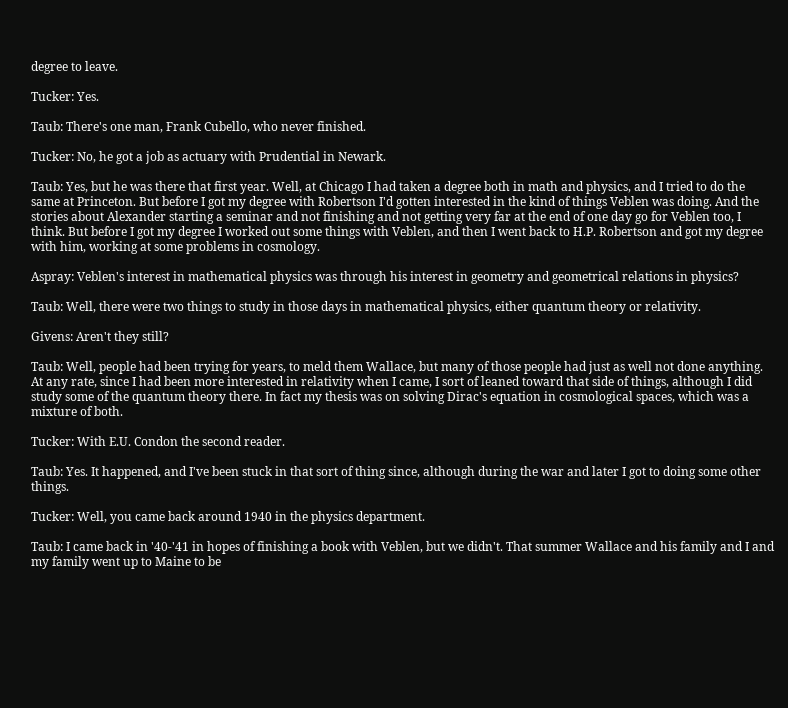degree to leave.

Tucker: Yes.

Taub: There's one man, Frank Cubello, who never finished.

Tucker: No, he got a job as actuary with Prudential in Newark.

Taub: Yes, but he was there that first year. Well, at Chicago I had taken a degree both in math and physics, and I tried to do the same at Princeton. But before I got my degree with Robertson I'd gotten interested in the kind of things Veblen was doing. And the stories about Alexander starting a seminar and not finishing and not getting very far at the end of one day go for Veblen too, I think. But before I got my degree I worked out some things with Veblen, and then I went back to H.P. Robertson and got my degree with him, working at some problems in cosmology.

Aspray: Veblen's interest in mathematical physics was through his interest in geometry and geometrical relations in physics?

Taub: Well, there were two things to study in those days in mathematical physics, either quantum theory or relativity.

Givens: Aren't they still?

Taub: Well, people had been trying for years, to meld them Wallace, but many of those people had just as well not done anything. At any rate, since I had been more interested in relativity when I came, I sort of leaned toward that side of things, although I did study some of the quantum theory there. In fact my thesis was on solving Dirac's equation in cosmological spaces, which was a mixture of both.

Tucker: With E.U. Condon the second reader.

Taub: Yes. It happened, and I've been stuck in that sort of thing since, although during the war and later I got to doing some other things.

Tucker: Well, you came back around 1940 in the physics department.

Taub: I came back in '40-'41 in hopes of finishing a book with Veblen, but we didn't. That summer Wallace and his family and I and my family went up to Maine to be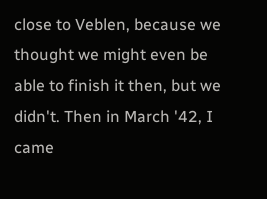close to Veblen, because we thought we might even be able to finish it then, but we didn't. Then in March '42, I came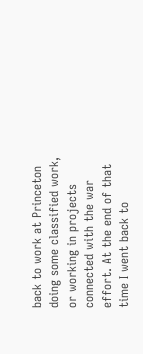back to work at Princeton doing some classified work, or working in projects connected with the war effort. At the end of that time I went back to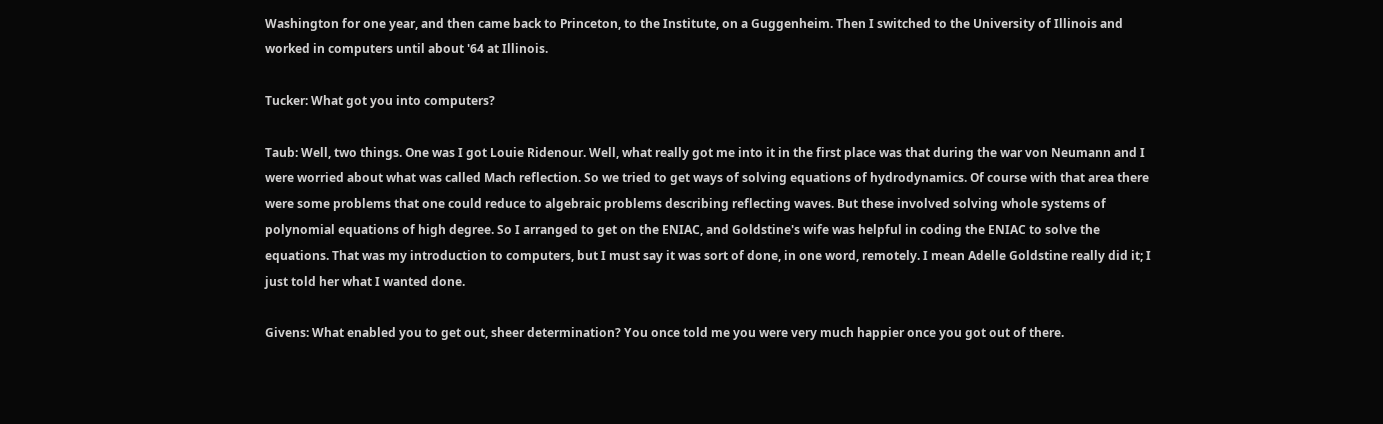Washington for one year, and then came back to Princeton, to the Institute, on a Guggenheim. Then I switched to the University of Illinois and worked in computers until about '64 at Illinois.

Tucker: What got you into computers?

Taub: Well, two things. One was I got Louie Ridenour. Well, what really got me into it in the first place was that during the war von Neumann and I were worried about what was called Mach reflection. So we tried to get ways of solving equations of hydrodynamics. Of course with that area there were some problems that one could reduce to algebraic problems describing reflecting waves. But these involved solving whole systems of polynomial equations of high degree. So I arranged to get on the ENIAC, and Goldstine's wife was helpful in coding the ENIAC to solve the equations. That was my introduction to computers, but I must say it was sort of done, in one word, remotely. I mean Adelle Goldstine really did it; I just told her what I wanted done.

Givens: What enabled you to get out, sheer determination? You once told me you were very much happier once you got out of there.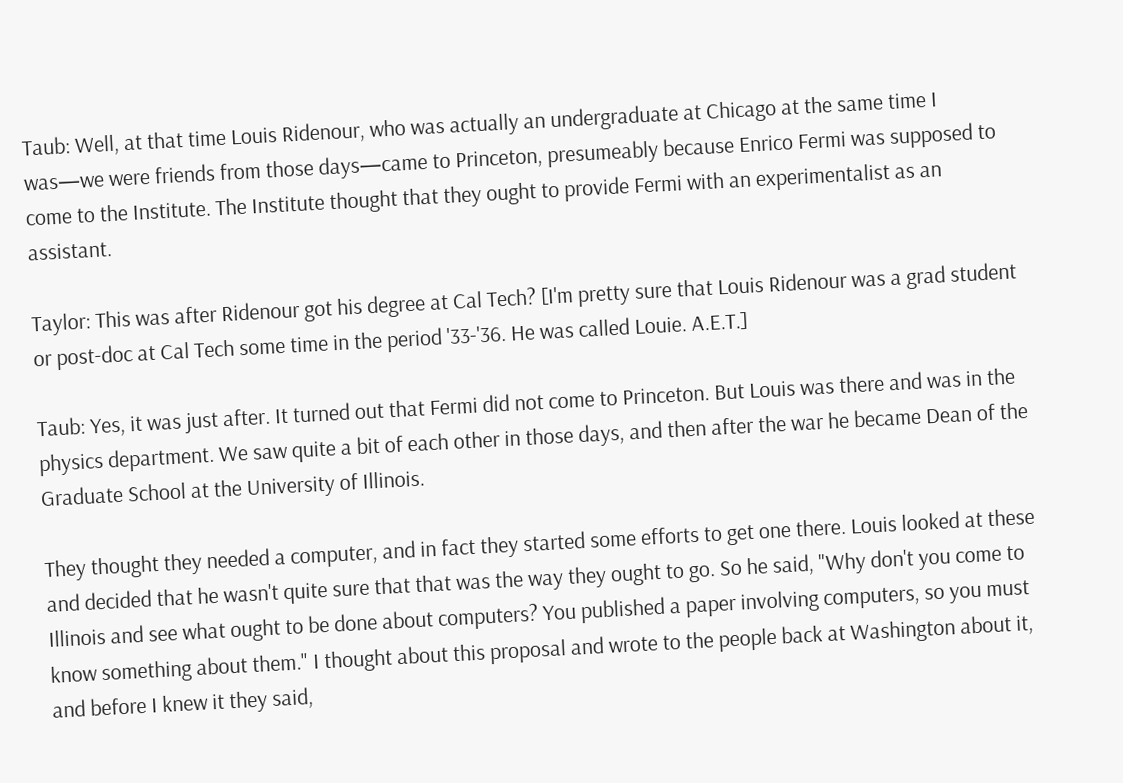Taub: Well, at that time Louis Ridenour, who was actually an undergraduate at Chicago at the same time I was—we were friends from those days—came to Princeton, presumeably because Enrico Fermi was supposed to come to the Institute. The Institute thought that they ought to provide Fermi with an experimentalist as an assistant.

Taylor: This was after Ridenour got his degree at Cal Tech? [I'm pretty sure that Louis Ridenour was a grad student or post-doc at Cal Tech some time in the period '33-'36. He was called Louie. A.E.T.]

Taub: Yes, it was just after. It turned out that Fermi did not come to Princeton. But Louis was there and was in the physics department. We saw quite a bit of each other in those days, and then after the war he became Dean of the Graduate School at the University of Illinois.

They thought they needed a computer, and in fact they started some efforts to get one there. Louis looked at these and decided that he wasn't quite sure that that was the way they ought to go. So he said, "Why don't you come to Illinois and see what ought to be done about computers? You published a paper involving computers, so you must know something about them." I thought about this proposal and wrote to the people back at Washington about it, and before I knew it they said,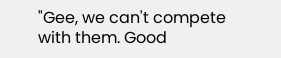"Gee, we can't compete with them. Good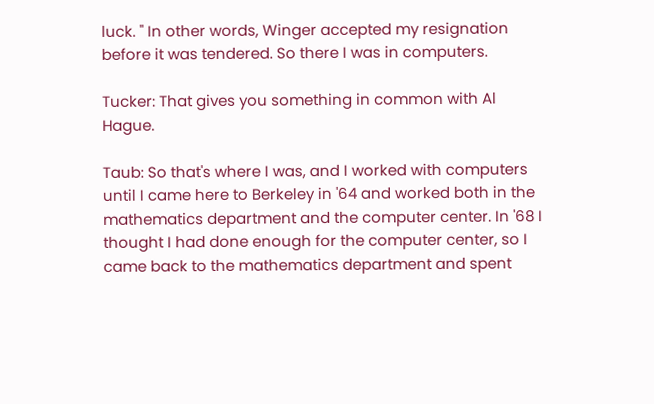luck. " In other words, Winger accepted my resignation before it was tendered. So there I was in computers.

Tucker: That gives you something in common with Al Hague.

Taub: So that's where I was, and I worked with computers until I came here to Berkeley in '64 and worked both in the mathematics department and the computer center. In '68 I thought I had done enough for the computer center, so I came back to the mathematics department and spent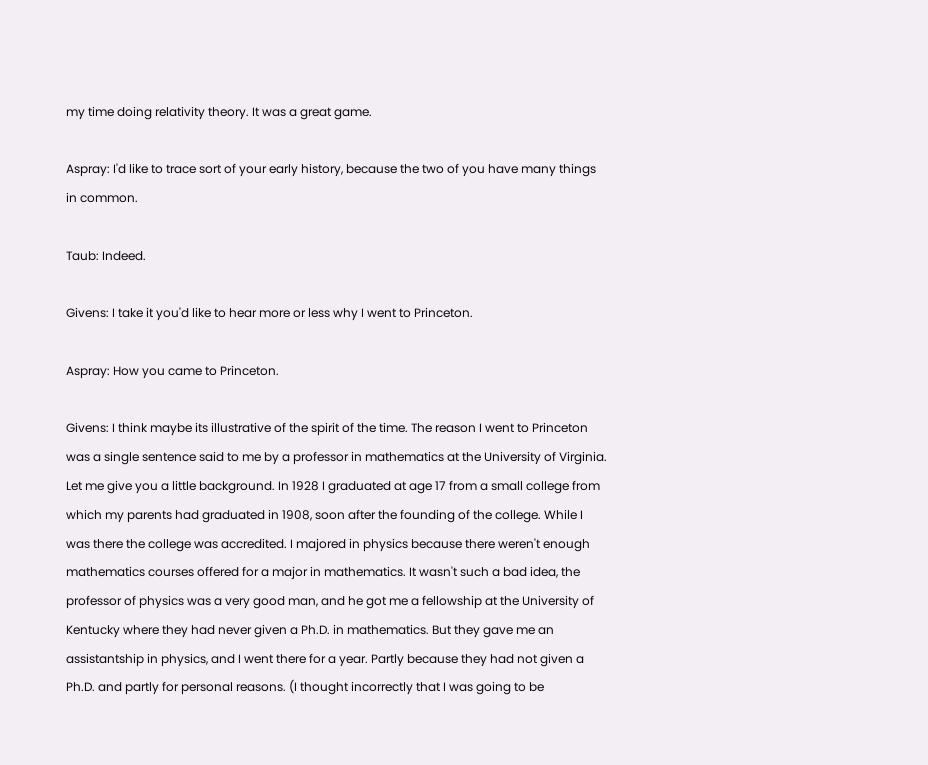my time doing relativity theory. It was a great game.

Aspray: I'd like to trace sort of your early history, because the two of you have many things in common.

Taub: Indeed.

Givens: I take it you'd like to hear more or less why I went to Princeton.

Aspray: How you came to Princeton.

Givens: I think maybe its illustrative of the spirit of the time. The reason I went to Princeton was a single sentence said to me by a professor in mathematics at the University of Virginia. Let me give you a little background. In 1928 I graduated at age 17 from a small college from which my parents had graduated in 1908, soon after the founding of the college. While I was there the college was accredited. I majored in physics because there weren't enough mathematics courses offered for a major in mathematics. It wasn't such a bad idea, the professor of physics was a very good man, and he got me a fellowship at the University of Kentucky where they had never given a Ph.D. in mathematics. But they gave me an assistantship in physics, and I went there for a year. Partly because they had not given a Ph.D. and partly for personal reasons. (I thought incorrectly that I was going to be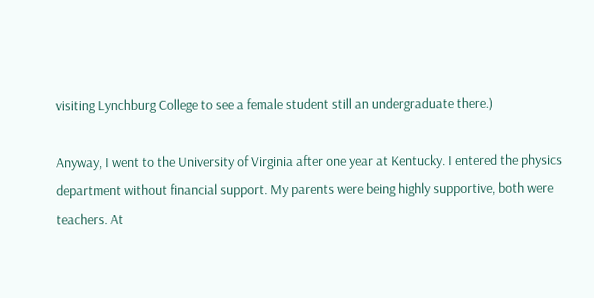visiting Lynchburg College to see a female student still an undergraduate there.)

Anyway, I went to the University of Virginia after one year at Kentucky. I entered the physics department without financial support. My parents were being highly supportive, both were teachers. At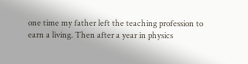one time my father left the teaching profession to earn a living. Then after a year in physics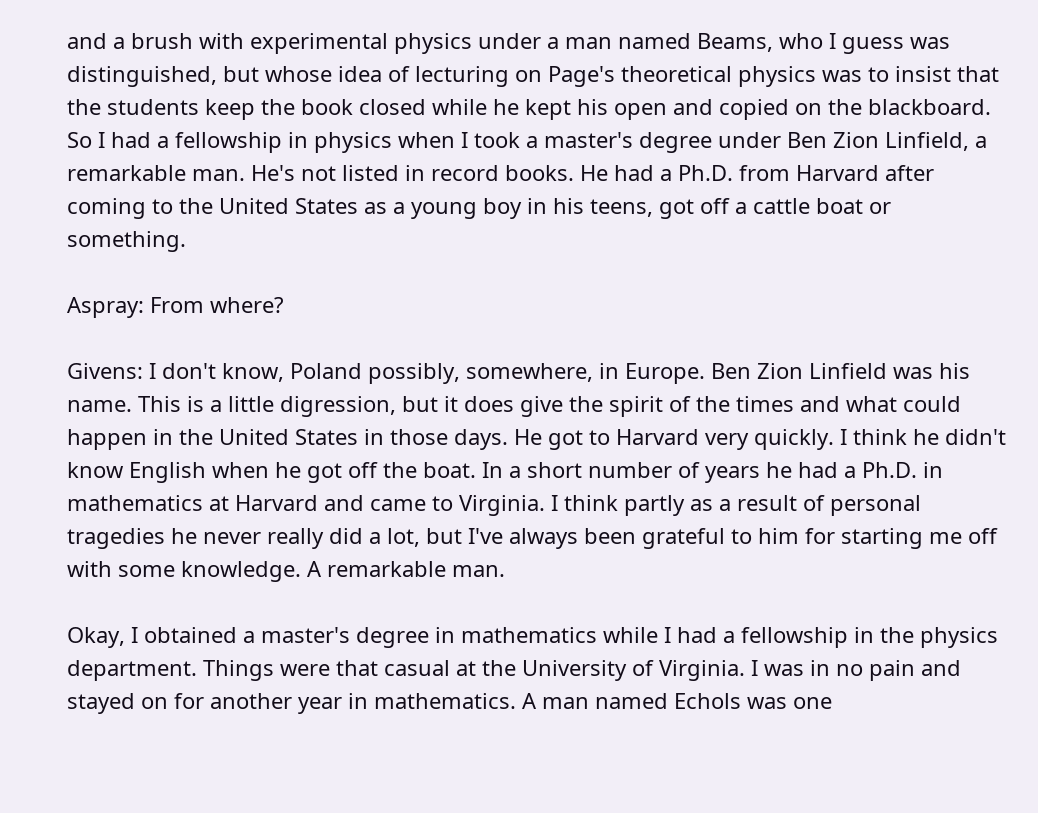and a brush with experimental physics under a man named Beams, who I guess was distinguished, but whose idea of lecturing on Page's theoretical physics was to insist that the students keep the book closed while he kept his open and copied on the blackboard. So I had a fellowship in physics when I took a master's degree under Ben Zion Linfield, a remarkable man. He's not listed in record books. He had a Ph.D. from Harvard after coming to the United States as a young boy in his teens, got off a cattle boat or something.

Aspray: From where?

Givens: I don't know, Poland possibly, somewhere, in Europe. Ben Zion Linfield was his name. This is a little digression, but it does give the spirit of the times and what could happen in the United States in those days. He got to Harvard very quickly. I think he didn't know English when he got off the boat. In a short number of years he had a Ph.D. in mathematics at Harvard and came to Virginia. I think partly as a result of personal tragedies he never really did a lot, but I've always been grateful to him for starting me off with some knowledge. A remarkable man.

Okay, I obtained a master's degree in mathematics while I had a fellowship in the physics department. Things were that casual at the University of Virginia. I was in no pain and stayed on for another year in mathematics. A man named Echols was one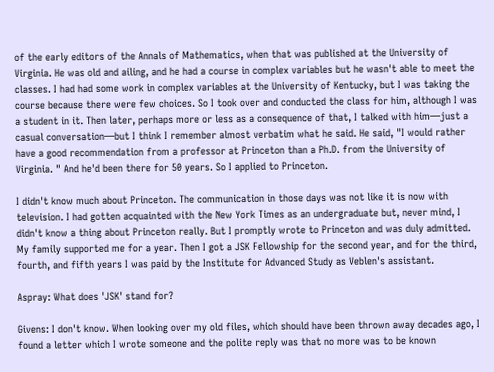of the early editors of the Annals of Mathematics, when that was published at the University of Virginia. He was old and ailing, and he had a course in complex variables but he wasn't able to meet the classes. I had had some work in complex variables at the University of Kentucky, but I was taking the course because there were few choices. So I took over and conducted the class for him, although I was a student in it. Then later, perhaps more or less as a consequence of that, I talked with him—just a casual conversation—but I think I remember almost verbatim what he said. He said, "I would rather have a good recommendation from a professor at Princeton than a Ph.D. from the University of Virginia. " And he'd been there for 50 years. So I applied to Princeton.

I didn't know much about Princeton. The communication in those days was not like it is now with television. I had gotten acquainted with the New York Times as an undergraduate but, never mind, I didn't know a thing about Princeton really. But I promptly wrote to Princeton and was duly admitted. My family supported me for a year. Then I got a JSK Fellowship for the second year, and for the third, fourth, and fifth years I was paid by the Institute for Advanced Study as Veblen's assistant.

Aspray: What does 'JSK' stand for?

Givens: I don't know. When looking over my old files, which should have been thrown away decades ago, I found a letter which I wrote someone and the polite reply was that no more was to be known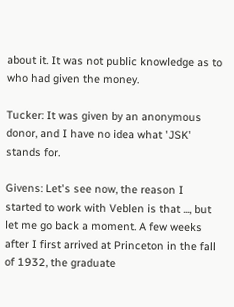about it. It was not public knowledge as to who had given the money.

Tucker: It was given by an anonymous donor, and I have no idea what 'JSK' stands for.

Givens: Let's see now, the reason I started to work with Veblen is that ..., but let me go back a moment. A few weeks after I first arrived at Princeton in the fall of 1932, the graduate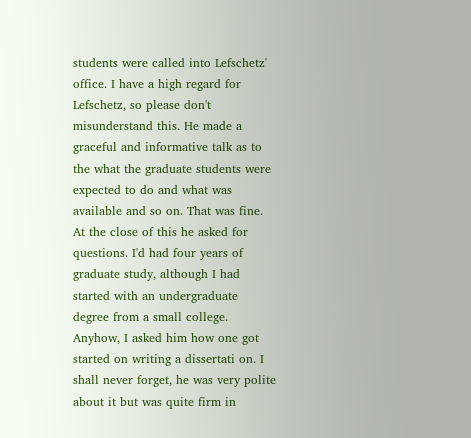students were called into Lefschetz' office. I have a high regard for Lefschetz, so please don't misunderstand this. He made a graceful and informative talk as to the what the graduate students were expected to do and what was available and so on. That was fine. At the close of this he asked for questions. I'd had four years of graduate study, although I had started with an undergraduate degree from a small college. Anyhow, I asked him how one got started on writing a dissertati on. I shall never forget, he was very polite about it but was quite firm in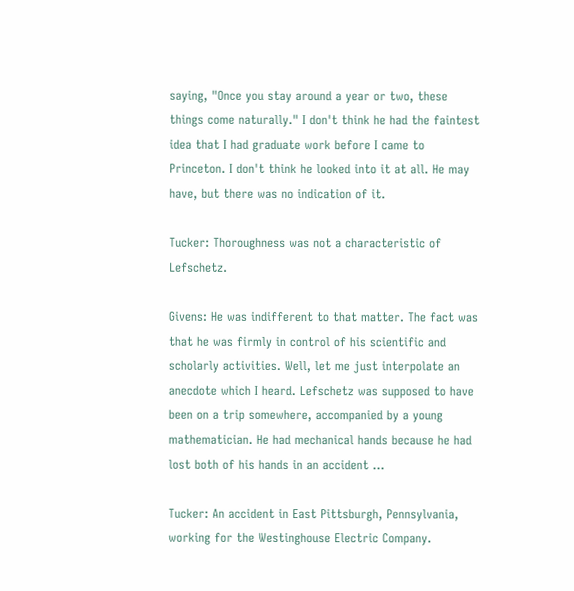saying, "Once you stay around a year or two, these things come naturally." I don't think he had the faintest idea that I had graduate work before I came to Princeton. I don't think he looked into it at all. He may have, but there was no indication of it.

Tucker: Thoroughness was not a characteristic of Lefschetz.

Givens: He was indifferent to that matter. The fact was that he was firmly in control of his scientific and scholarly activities. Well, let me just interpolate an anecdote which I heard. Lefschetz was supposed to have been on a trip somewhere, accompanied by a young mathematician. He had mechanical hands because he had lost both of his hands in an accident ...

Tucker: An accident in East Pittsburgh, Pennsylvania, working for the Westinghouse Electric Company.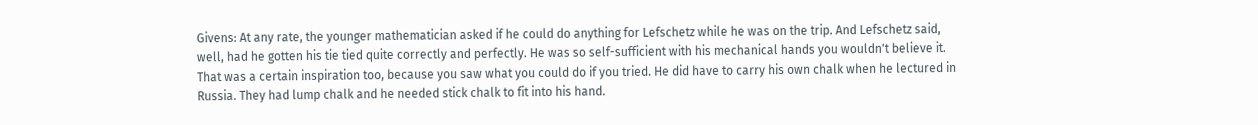Givens: At any rate, the younger mathematician asked if he could do anything for Lefschetz while he was on the trip. And Lefschetz said, well, had he gotten his tie tied quite correctly and perfectly. He was so self-sufficient with his mechanical hands you wouldn't believe it. That was a certain inspiration too, because you saw what you could do if you tried. He did have to carry his own chalk when he lectured in Russia. They had lump chalk and he needed stick chalk to fit into his hand.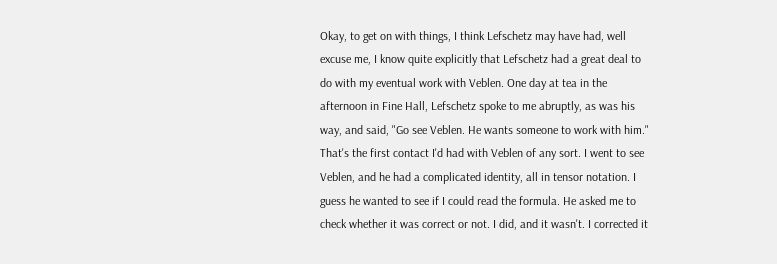Okay, to get on with things, I think Lefschetz may have had, well excuse me, I know quite explicitly that Lefschetz had a great deal to do with my eventual work with Veblen. One day at tea in the afternoon in Fine Hall, Lefschetz spoke to me abruptly, as was his way, and said, "Go see Veblen. He wants someone to work with him." That's the first contact I'd had with Veblen of any sort. I went to see Veblen, and he had a complicated identity, all in tensor notation. I guess he wanted to see if I could read the formula. He asked me to check whether it was correct or not. I did, and it wasn't. I corrected it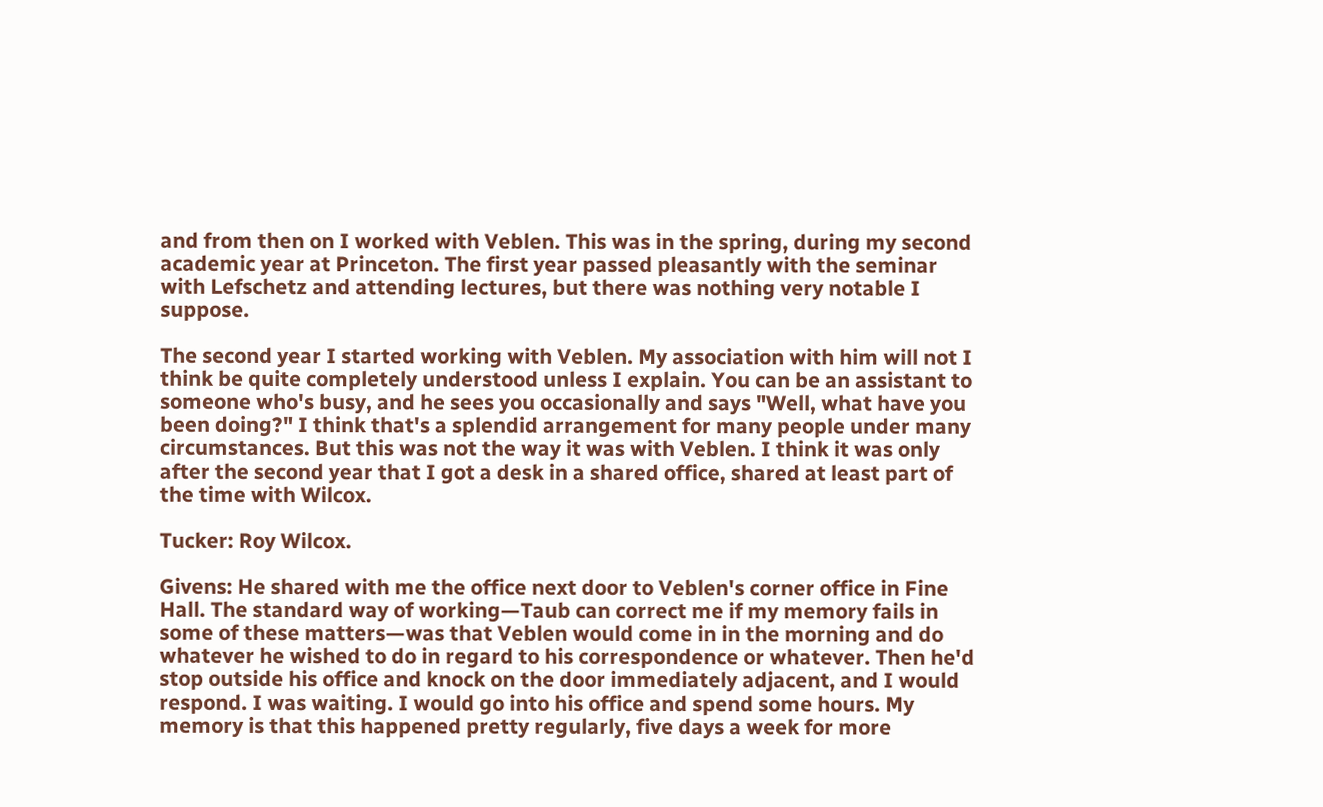and from then on I worked with Veblen. This was in the spring, during my second academic year at Princeton. The first year passed pleasantly with the seminar with Lefschetz and attending lectures, but there was nothing very notable I suppose.

The second year I started working with Veblen. My association with him will not I think be quite completely understood unless I explain. You can be an assistant to someone who's busy, and he sees you occasionally and says "Well, what have you been doing?" I think that's a splendid arrangement for many people under many circumstances. But this was not the way it was with Veblen. I think it was only after the second year that I got a desk in a shared office, shared at least part of the time with Wilcox.

Tucker: Roy Wilcox.

Givens: He shared with me the office next door to Veblen's corner office in Fine Hall. The standard way of working—Taub can correct me if my memory fails in some of these matters—was that Veblen would come in in the morning and do whatever he wished to do in regard to his correspondence or whatever. Then he'd stop outside his office and knock on the door immediately adjacent, and I would respond. I was waiting. I would go into his office and spend some hours. My memory is that this happened pretty regularly, five days a week for more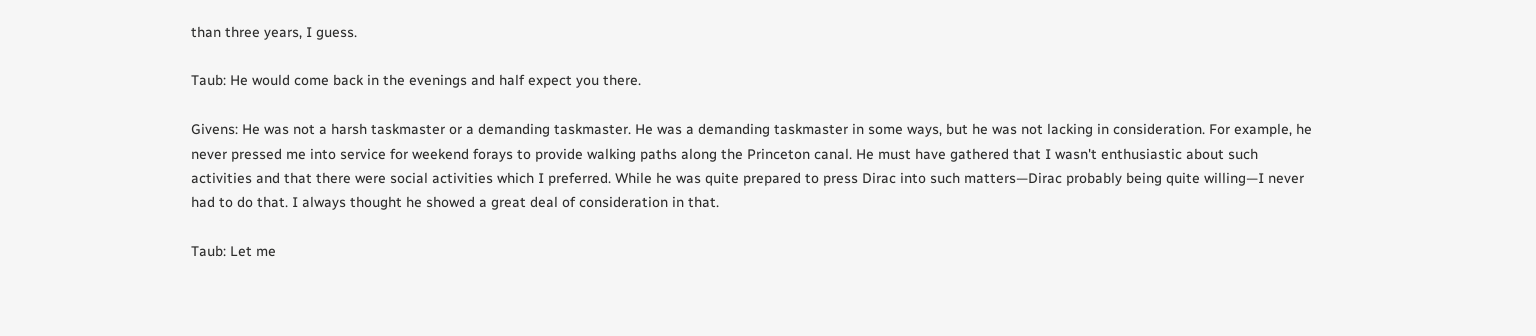than three years, I guess.

Taub: He would come back in the evenings and half expect you there.

Givens: He was not a harsh taskmaster or a demanding taskmaster. He was a demanding taskmaster in some ways, but he was not lacking in consideration. For example, he never pressed me into service for weekend forays to provide walking paths along the Princeton canal. He must have gathered that I wasn't enthusiastic about such activities and that there were social activities which I preferred. While he was quite prepared to press Dirac into such matters—Dirac probably being quite willing—I never had to do that. I always thought he showed a great deal of consideration in that.

Taub: Let me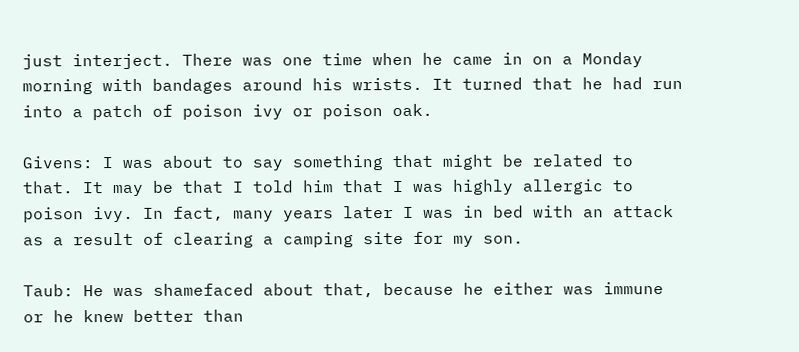just interject. There was one time when he came in on a Monday morning with bandages around his wrists. It turned that he had run into a patch of poison ivy or poison oak.

Givens: I was about to say something that might be related to that. It may be that I told him that I was highly allergic to poison ivy. In fact, many years later I was in bed with an attack as a result of clearing a camping site for my son.

Taub: He was shamefaced about that, because he either was immune or he knew better than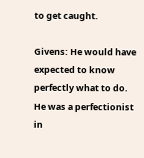to get caught.

Givens: He would have expected to know perfectly what to do. He was a perfectionist in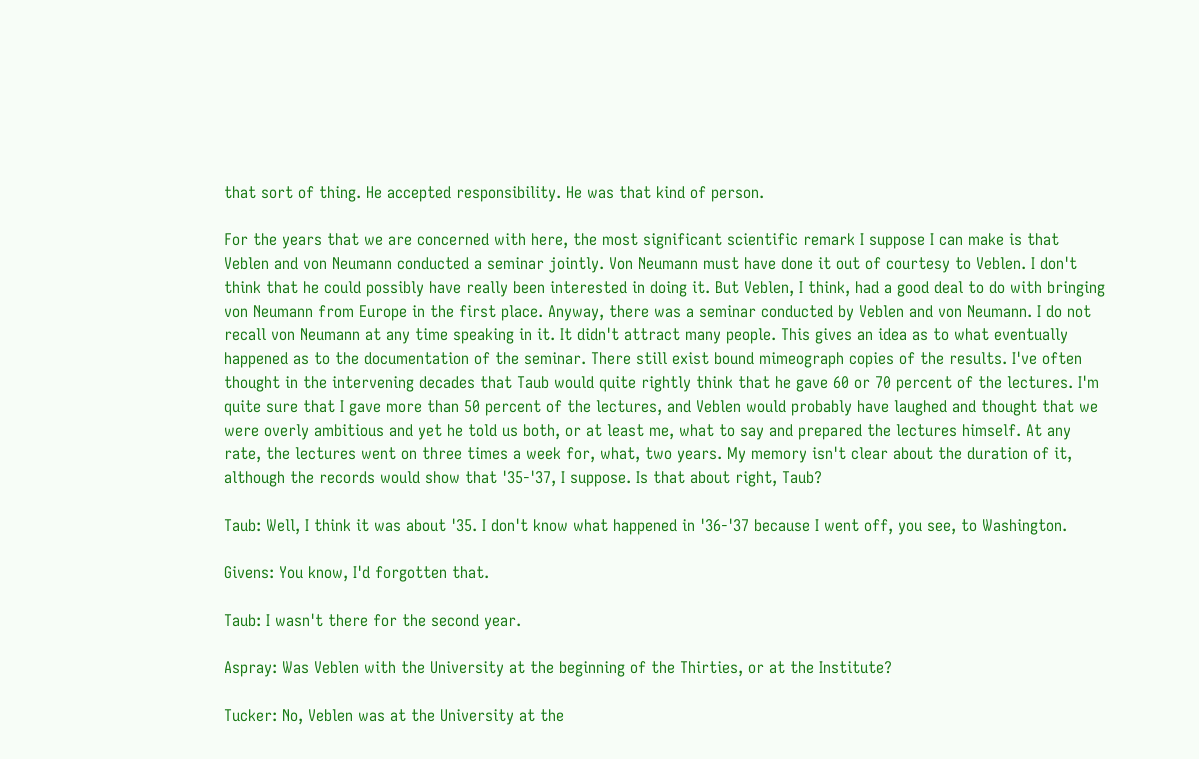that sort of thing. He accepted responsibility. He was that kind of person.

For the years that we are concerned with here, the most significant scientific remark I suppose I can make is that Veblen and von Neumann conducted a seminar jointly. Von Neumann must have done it out of courtesy to Veblen. I don't think that he could possibly have really been interested in doing it. But Veblen, I think, had a good deal to do with bringing von Neumann from Europe in the first place. Anyway, there was a seminar conducted by Veblen and von Neumann. I do not recall von Neumann at any time speaking in it. It didn't attract many people. This gives an idea as to what eventually happened as to the documentation of the seminar. There still exist bound mimeograph copies of the results. I've often thought in the intervening decades that Taub would quite rightly think that he gave 60 or 70 percent of the lectures. I'm quite sure that I gave more than 50 percent of the lectures, and Veblen would probably have laughed and thought that we were overly ambitious and yet he told us both, or at least me, what to say and prepared the lectures himself. At any rate, the lectures went on three times a week for, what, two years. My memory isn't clear about the duration of it, although the records would show that '35-'37, I suppose. Is that about right, Taub?

Taub: Well, I think it was about '35. I don't know what happened in '36-'37 because I went off, you see, to Washington.

Givens: You know, I'd forgotten that.

Taub: I wasn't there for the second year.

Aspray: Was Veblen with the University at the beginning of the Thirties, or at the Institute?

Tucker: No, Veblen was at the University at the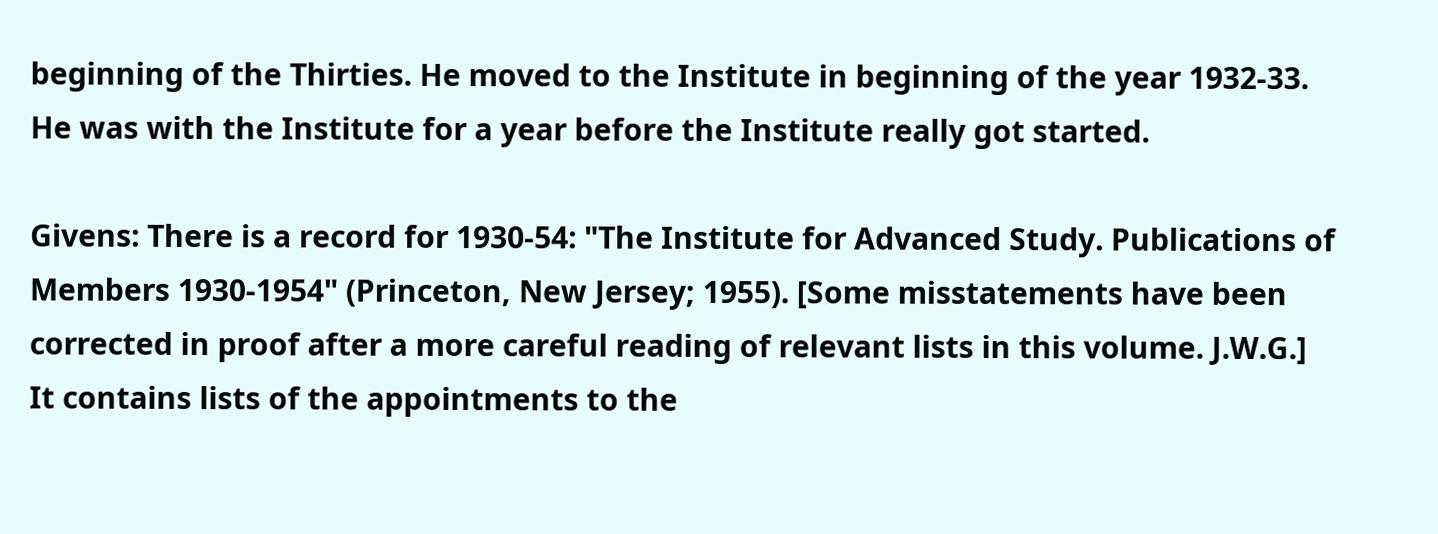beginning of the Thirties. He moved to the Institute in beginning of the year 1932-33. He was with the Institute for a year before the Institute really got started.

Givens: There is a record for 1930-54: "The Institute for Advanced Study. Publications of Members 1930-1954" (Princeton, New Jersey; 1955). [Some misstatements have been corrected in proof after a more careful reading of relevant lists in this volume. J.W.G.] It contains lists of the appointments to the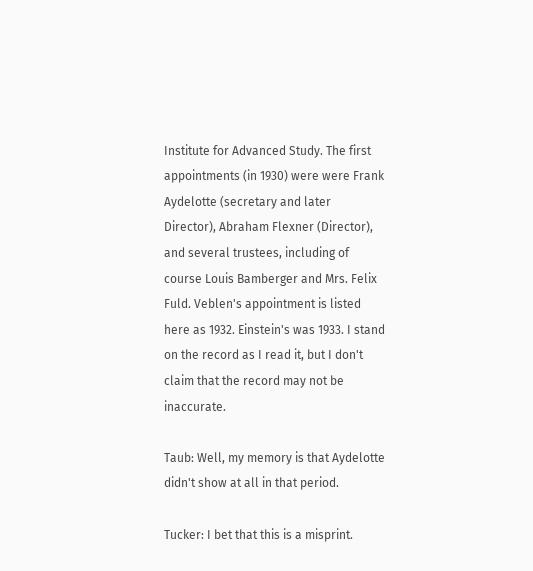Institute for Advanced Study. The first appointments (in 1930) were were Frank Aydelotte (secretary and later Director), Abraham Flexner (Director), and several trustees, including of course Louis Bamberger and Mrs. Felix Fuld. Veblen's appointment is listed here as 1932. Einstein's was 1933. I stand on the record as I read it, but I don't claim that the record may not be inaccurate.

Taub: Well, my memory is that Aydelotte didn't show at all in that period.

Tucker: I bet that this is a misprint.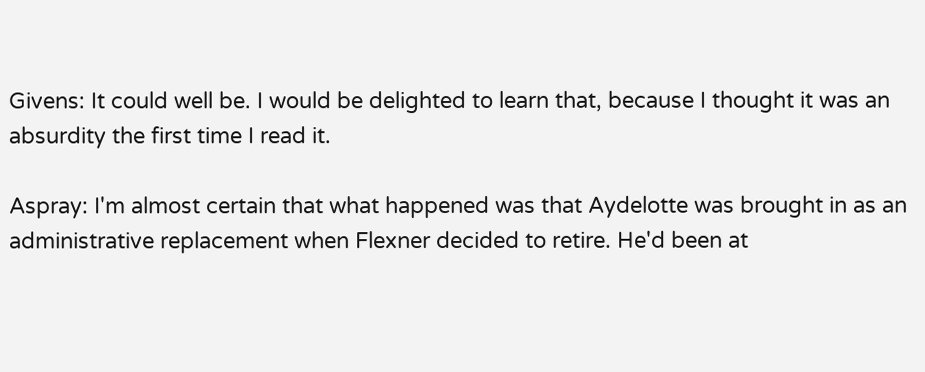Givens: It could well be. I would be delighted to learn that, because I thought it was an absurdity the first time I read it.

Aspray: I'm almost certain that what happened was that Aydelotte was brought in as an administrative replacement when Flexner decided to retire. He'd been at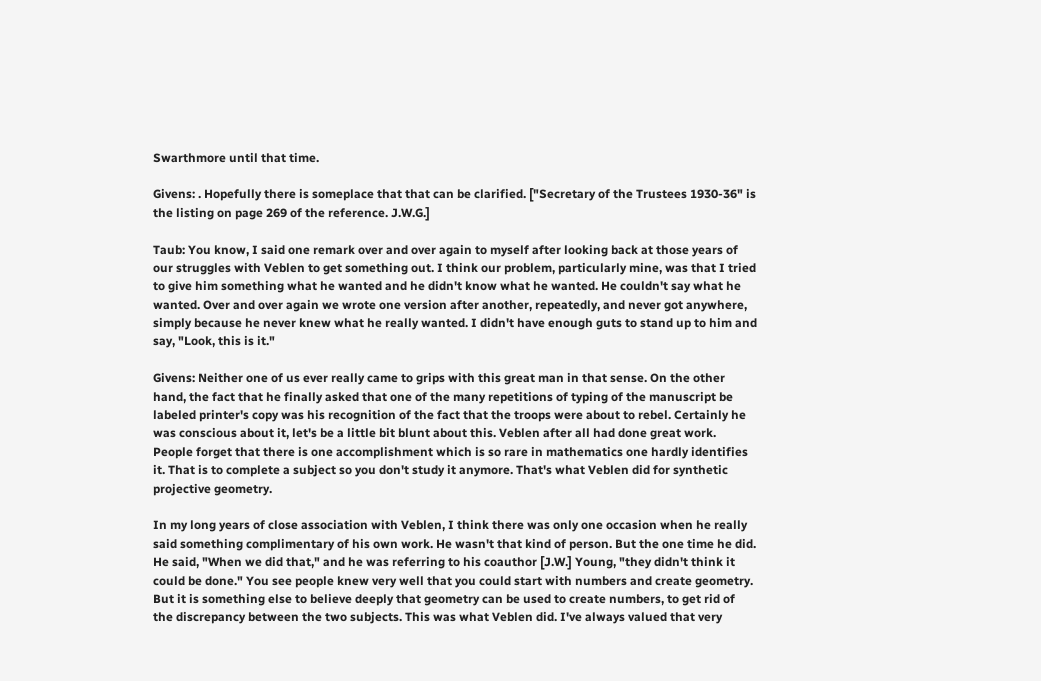Swarthmore until that time.

Givens: . Hopefully there is someplace that that can be clarified. ["Secretary of the Trustees 1930-36" is the listing on page 269 of the reference. J.W.G.]

Taub: You know, I said one remark over and over again to myself after looking back at those years of our struggles with Veblen to get something out. I think our problem, particularly mine, was that I tried to give him something what he wanted and he didn't know what he wanted. He couldn't say what he wanted. Over and over again we wrote one version after another, repeatedly, and never got anywhere, simply because he never knew what he really wanted. I didn't have enough guts to stand up to him and say, "Look, this is it."

Givens: Neither one of us ever really came to grips with this great man in that sense. On the other hand, the fact that he finally asked that one of the many repetitions of typing of the manuscript be labeled printer's copy was his recognition of the fact that the troops were about to rebel. Certainly he was conscious about it, let's be a little bit blunt about this. Veblen after all had done great work. People forget that there is one accomplishment which is so rare in mathematics one hardly identifies it. That is to complete a subject so you don't study it anymore. That's what Veblen did for synthetic projective geometry.

In my long years of close association with Veblen, I think there was only one occasion when he really said something complimentary of his own work. He wasn't that kind of person. But the one time he did. He said, "When we did that," and he was referring to his coauthor [J.W.] Young, "they didn't think it could be done." You see people knew very well that you could start with numbers and create geometry. But it is something else to believe deeply that geometry can be used to create numbers, to get rid of the discrepancy between the two subjects. This was what Veblen did. I've always valued that very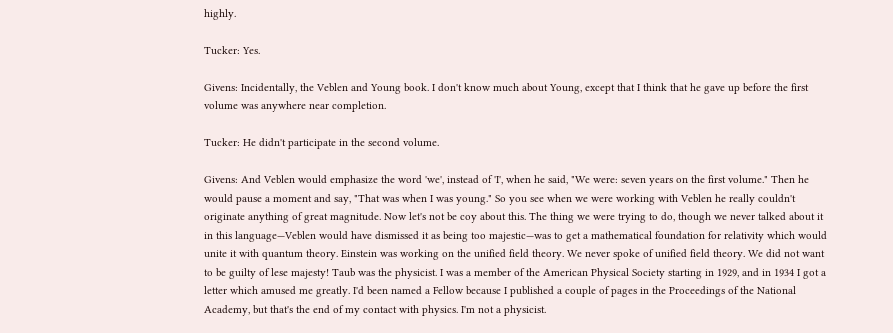highly.

Tucker: Yes.

Givens: Incidentally, the Veblen and Young book. I don't know much about Young, except that I think that he gave up before the first volume was anywhere near completion.

Tucker: He didn't participate in the second volume.

Givens: And Veblen would emphasize the word 'we', instead of 'I', when he said, "We were: seven years on the first volume." Then he would pause a moment and say, "That was when I was young." So you see when we were working with Veblen he really couldn't originate anything of great magnitude. Now let's not be coy about this. The thing we were trying to do, though we never talked about it in this language—Veblen would have dismissed it as being too majestic—was to get a mathematical foundation for relativity which would unite it with quantum theory. Einstein was working on the unified field theory. We never spoke of unified field theory. We did not want to be guilty of lese majesty! Taub was the physicist. I was a member of the American Physical Society starting in 1929, and in 1934 I got a letter which amused me greatly. I'd been named a Fellow because I published a couple of pages in the Proceedings of the National Academy, but that's the end of my contact with physics. I'm not a physicist.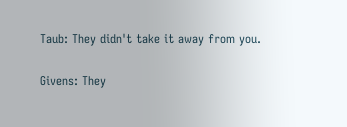Taub: They didn't take it away from you.

Givens: They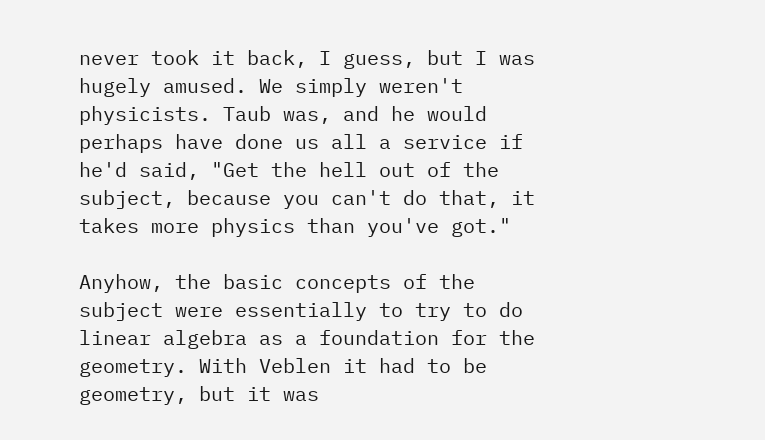never took it back, I guess, but I was hugely amused. We simply weren't physicists. Taub was, and he would perhaps have done us all a service if he'd said, "Get the hell out of the subject, because you can't do that, it takes more physics than you've got."

Anyhow, the basic concepts of the subject were essentially to try to do linear algebra as a foundation for the geometry. With Veblen it had to be geometry, but it was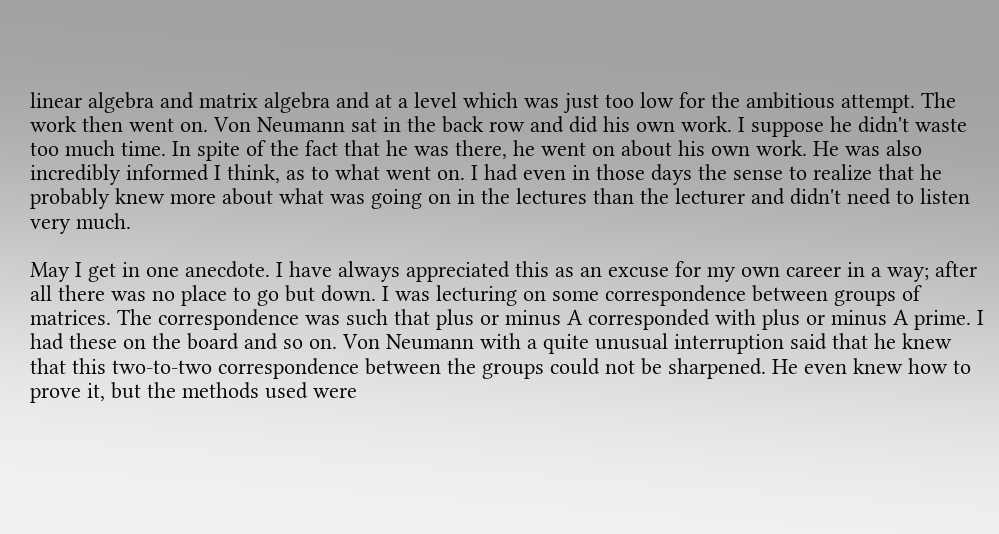linear algebra and matrix algebra and at a level which was just too low for the ambitious attempt. The work then went on. Von Neumann sat in the back row and did his own work. I suppose he didn't waste too much time. In spite of the fact that he was there, he went on about his own work. He was also incredibly informed I think, as to what went on. I had even in those days the sense to realize that he probably knew more about what was going on in the lectures than the lecturer and didn't need to listen very much.

May I get in one anecdote. I have always appreciated this as an excuse for my own career in a way; after all there was no place to go but down. I was lecturing on some correspondence between groups of matrices. The correspondence was such that plus or minus A corresponded with plus or minus A prime. I had these on the board and so on. Von Neumann with a quite unusual interruption said that he knew that this two-to-two correspondence between the groups could not be sharpened. He even knew how to prove it, but the methods used were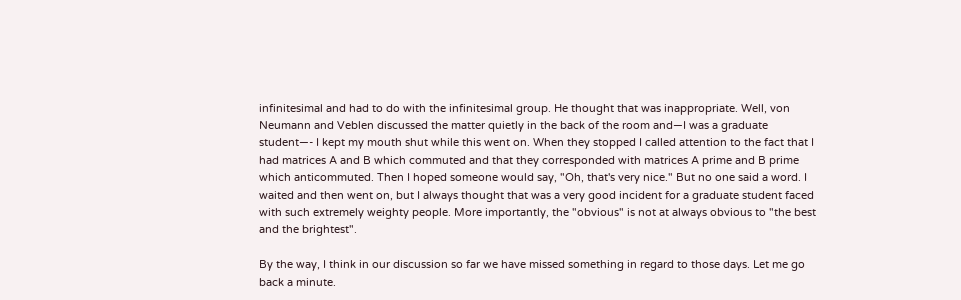infinitesimal and had to do with the infinitesimal group. He thought that was inappropriate. Well, von Neumann and Veblen discussed the matter quietly in the back of the room and—I was a graduate student—- I kept my mouth shut while this went on. When they stopped I called attention to the fact that I had matrices A and B which commuted and that they corresponded with matrices A prime and B prime which anticommuted. Then I hoped someone would say, "Oh, that's very nice." But no one said a word. I waited and then went on, but I always thought that was a very good incident for a graduate student faced with such extremely weighty people. More importantly, the "obvious" is not at always obvious to "the best and the brightest".

By the way, I think in our discussion so far we have missed something in regard to those days. Let me go back a minute.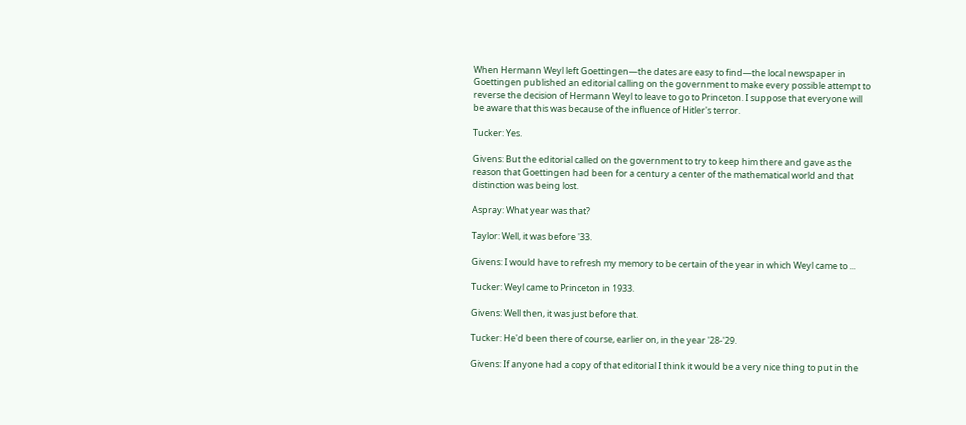When Hermann Weyl left Goettingen—the dates are easy to find—the local newspaper in Goettingen published an editorial calling on the government to make every possible attempt to reverse the decision of Hermann Weyl to leave to go to Princeton. I suppose that everyone will be aware that this was because of the influence of Hitler's terror.

Tucker: Yes.

Givens: But the editorial called on the government to try to keep him there and gave as the reason that Goettingen had been for a century a center of the mathematical world and that distinction was being lost.

Aspray: What year was that?

Taylor: Well, it was before '33.

Givens: I would have to refresh my memory to be certain of the year in which Weyl came to ...

Tucker: Weyl came to Princeton in 1933.

Givens: Well then, it was just before that.

Tucker: He'd been there of course, earlier on, in the year '28-'29.

Givens: If anyone had a copy of that editorial I think it would be a very nice thing to put in the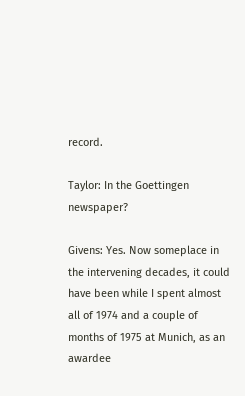record.

Taylor: In the Goettingen newspaper?

Givens: Yes. Now someplace in the intervening decades, it could have been while I spent almost all of 1974 and a couple of months of 1975 at Munich, as an awardee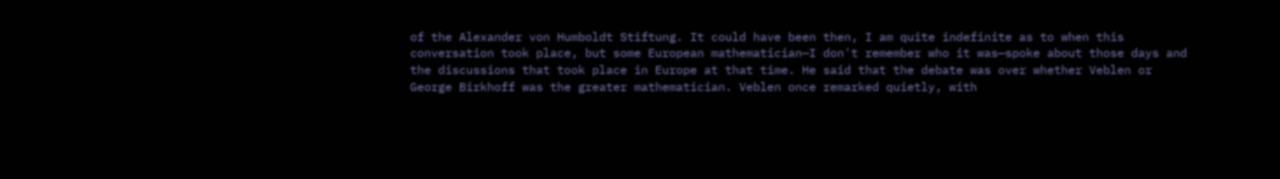of the Alexander von Humboldt Stiftung. It could have been then, I am quite indefinite as to when this conversation took place, but some European mathematician—I don't remember who it was—spoke about those days and the discussions that took place in Europe at that time. He said that the debate was over whether Veblen or George Birkhoff was the greater mathematician. Veblen once remarked quietly, with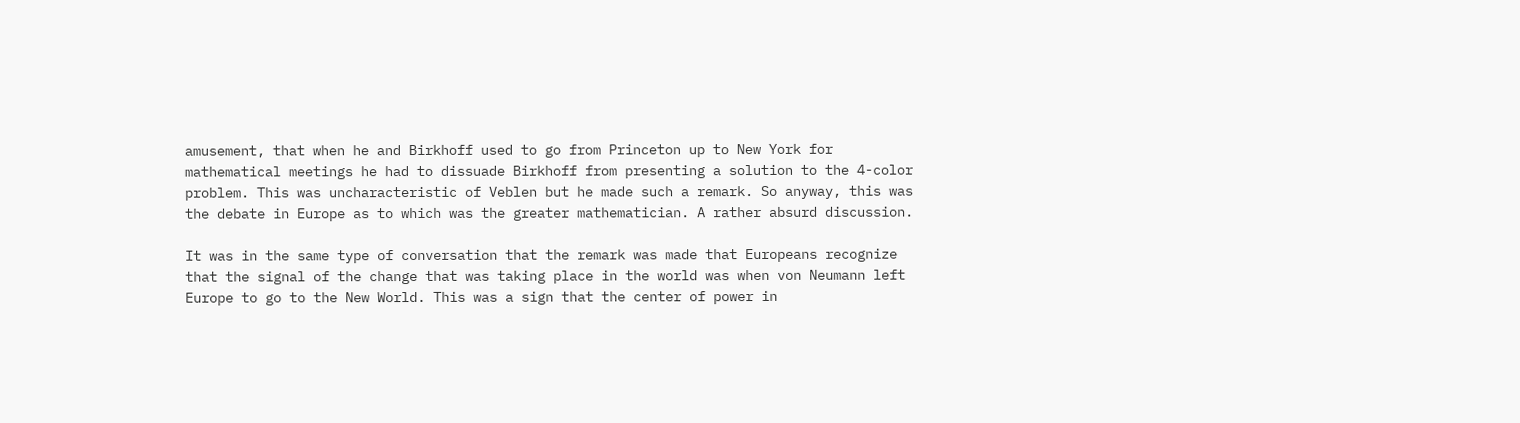amusement, that when he and Birkhoff used to go from Princeton up to New York for mathematical meetings he had to dissuade Birkhoff from presenting a solution to the 4-color problem. This was uncharacteristic of Veblen but he made such a remark. So anyway, this was the debate in Europe as to which was the greater mathematician. A rather absurd discussion.

It was in the same type of conversation that the remark was made that Europeans recognize that the signal of the change that was taking place in the world was when von Neumann left Europe to go to the New World. This was a sign that the center of power in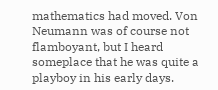mathematics had moved. Von Neumann was of course not flamboyant, but I heard someplace that he was quite a playboy in his early days.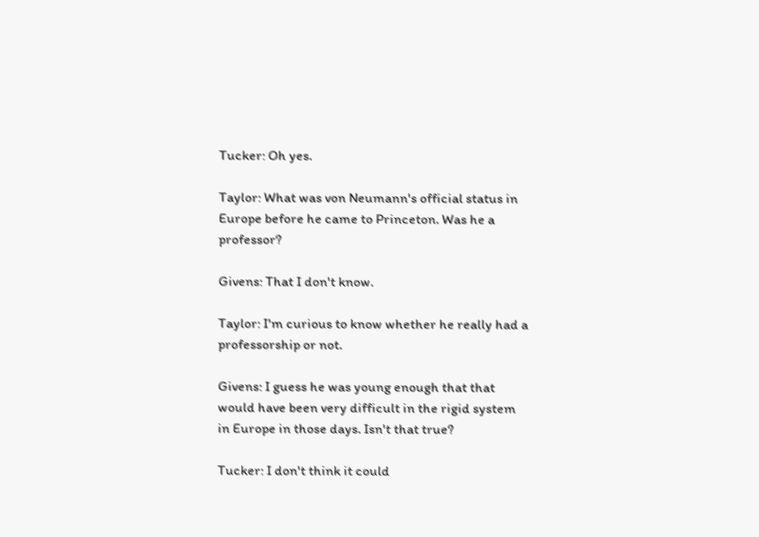Tucker: Oh yes.

Taylor: What was von Neumann's official status in Europe before he came to Princeton. Was he a professor?

Givens: That I don't know.

Taylor: I'm curious to know whether he really had a professorship or not.

Givens: I guess he was young enough that that would have been very difficult in the rigid system in Europe in those days. Isn't that true?

Tucker: I don't think it could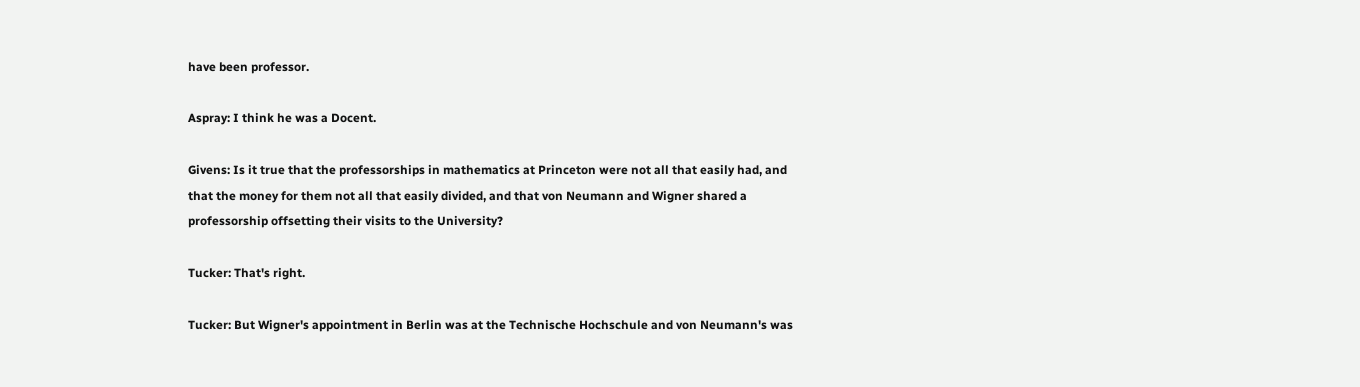have been professor.

Aspray: I think he was a Docent.

Givens: Is it true that the professorships in mathematics at Princeton were not all that easily had, and that the money for them not all that easily divided, and that von Neumann and Wigner shared a professorship offsetting their visits to the University?

Tucker: That's right.

Tucker: But Wigner's appointment in Berlin was at the Technische Hochschule and von Neumann's was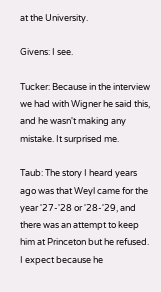at the University.

Givens: I see.

Tucker: Because in the interview we had with Wigner he said this, and he wasn't making any mistake. It surprised me.

Taub: The story I heard years ago was that Weyl came for the year '27-'28 or '28-'29, and there was an attempt to keep him at Princeton but he refused. I expect because he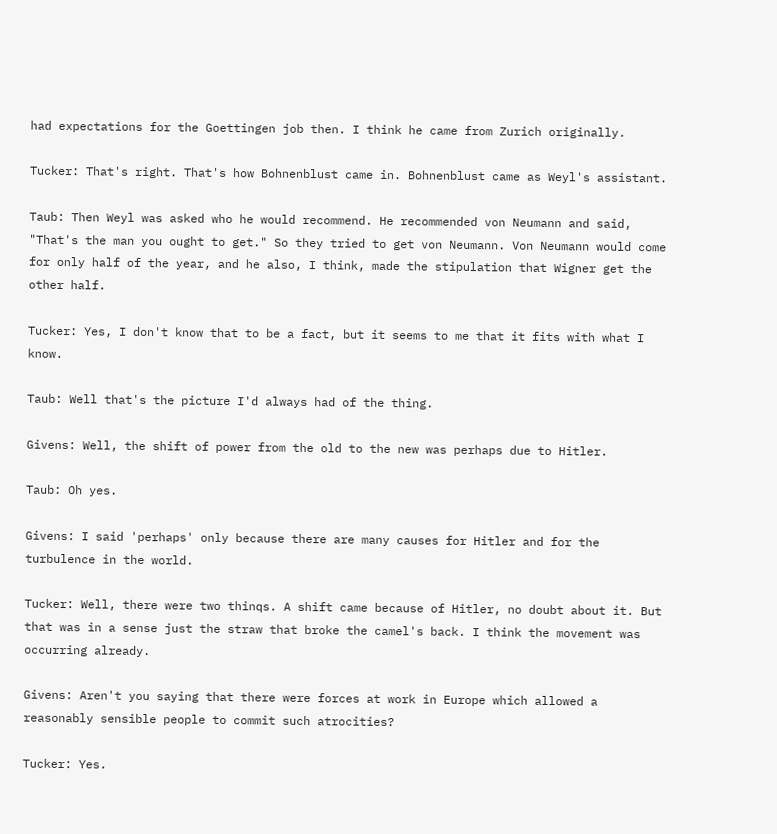had expectations for the Goettingen job then. I think he came from Zurich originally.

Tucker: That's right. That's how Bohnenblust came in. Bohnenblust came as Weyl's assistant.

Taub: Then Weyl was asked who he would recommend. He recommended von Neumann and said, "That's the man you ought to get." So they tried to get von Neumann. Von Neumann would come for only half of the year, and he also, I think, made the stipulation that Wigner get the other half.

Tucker: Yes, I don't know that to be a fact, but it seems to me that it fits with what I know.

Taub: Well that's the picture I'd always had of the thing.

Givens: Well, the shift of power from the old to the new was perhaps due to Hitler.

Taub: Oh yes.

Givens: I said 'perhaps' only because there are many causes for Hitler and for the turbulence in the world.

Tucker: Well, there were two thinqs. A shift came because of Hitler, no doubt about it. But that was in a sense just the straw that broke the camel's back. I think the movement was occurring already.

Givens: Aren't you saying that there were forces at work in Europe which allowed a reasonably sensible people to commit such atrocities?

Tucker: Yes.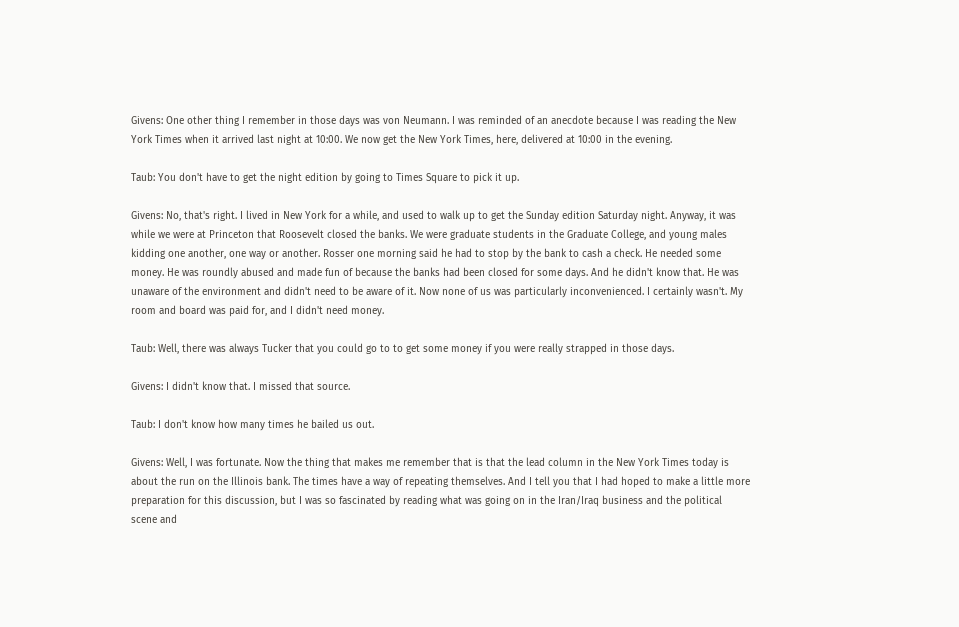Givens: One other thing I remember in those days was von Neumann. I was reminded of an anecdote because I was reading the New York Times when it arrived last night at 10:00. We now get the New York Times, here, delivered at 10:00 in the evening.

Taub: You don't have to get the night edition by going to Times Square to pick it up.

Givens: No, that's right. I lived in New York for a while, and used to walk up to get the Sunday edition Saturday night. Anyway, it was while we were at Princeton that Roosevelt closed the banks. We were graduate students in the Graduate College, and young males kidding one another, one way or another. Rosser one morning said he had to stop by the bank to cash a check. He needed some money. He was roundly abused and made fun of because the banks had been closed for some days. And he didn't know that. He was unaware of the environment and didn't need to be aware of it. Now none of us was particularly inconvenienced. I certainly wasn't. My room and board was paid for, and I didn't need money.

Taub: Well, there was always Tucker that you could go to to get some money if you were really strapped in those days.

Givens: I didn't know that. I missed that source.

Taub: I don't know how many times he bailed us out.

Givens: Well, I was fortunate. Now the thing that makes me remember that is that the lead column in the New York Times today is about the run on the Illinois bank. The times have a way of repeating themselves. And I tell you that I had hoped to make a little more preparation for this discussion, but I was so fascinated by reading what was going on in the Iran/Iraq business and the political scene and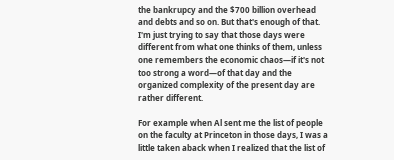the bankrupcy and the $700 billion overhead and debts and so on. But that's enough of that. I'm just trying to say that those days were different from what one thinks of them, unless one remembers the economic chaos—if it's not too strong a word—of that day and the organized complexity of the present day are rather different.

For example when Al sent me the list of people on the faculty at Princeton in those days, I was a little taken aback when I realized that the list of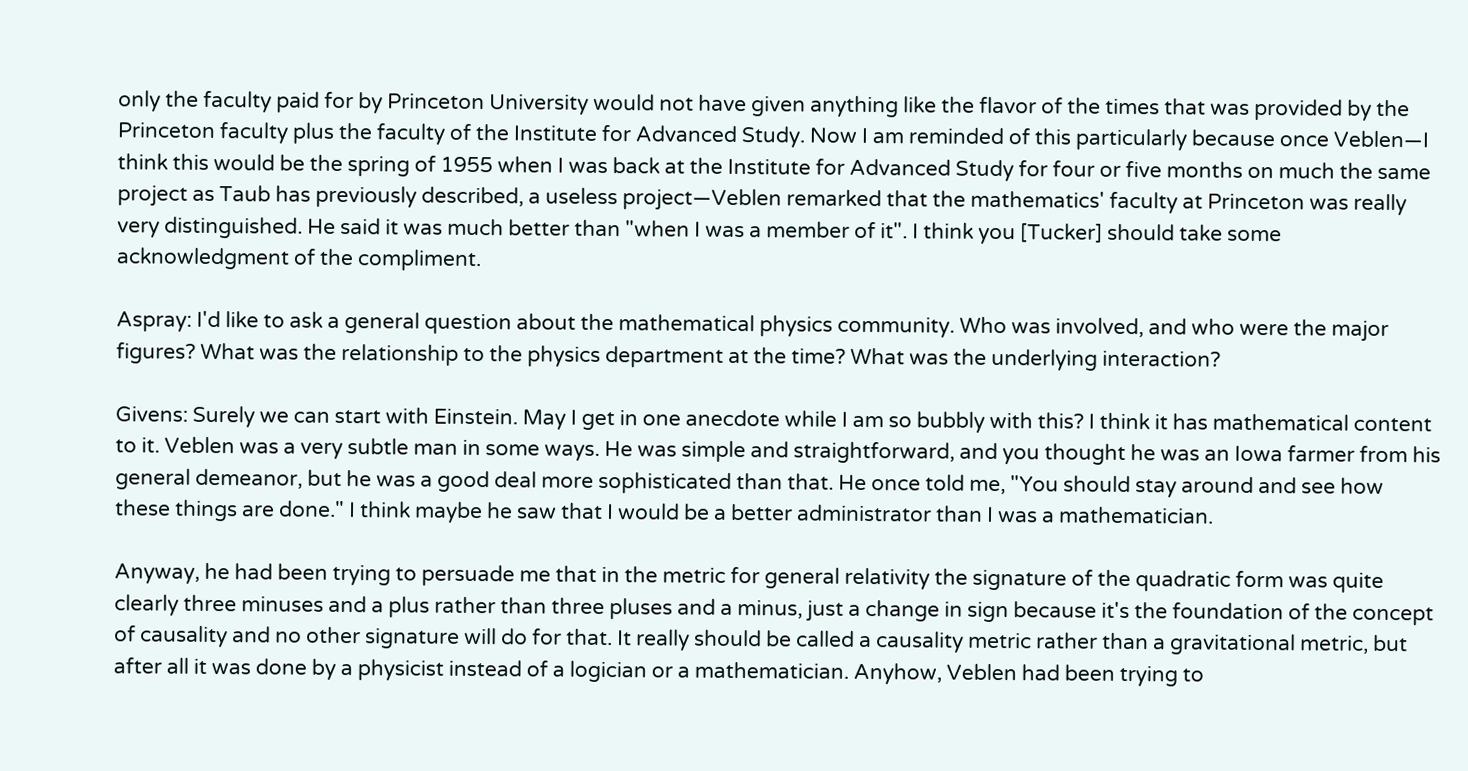only the faculty paid for by Princeton University would not have given anything like the flavor of the times that was provided by the Princeton faculty plus the faculty of the Institute for Advanced Study. Now I am reminded of this particularly because once Veblen—I think this would be the spring of 1955 when I was back at the Institute for Advanced Study for four or five months on much the same project as Taub has previously described, a useless project—Veblen remarked that the mathematics' faculty at Princeton was really very distinguished. He said it was much better than "when I was a member of it". I think you [Tucker] should take some acknowledgment of the compliment.

Aspray: I'd like to ask a general question about the mathematical physics community. Who was involved, and who were the major figures? What was the relationship to the physics department at the time? What was the underlying interaction?

Givens: Surely we can start with Einstein. May I get in one anecdote while I am so bubbly with this? I think it has mathematical content to it. Veblen was a very subtle man in some ways. He was simple and straightforward, and you thought he was an Iowa farmer from his general demeanor, but he was a good deal more sophisticated than that. He once told me, "You should stay around and see how these things are done." I think maybe he saw that I would be a better administrator than I was a mathematician.

Anyway, he had been trying to persuade me that in the metric for general relativity the signature of the quadratic form was quite clearly three minuses and a plus rather than three pluses and a minus, just a change in sign because it's the foundation of the concept of causality and no other signature will do for that. It really should be called a causality metric rather than a gravitational metric, but after all it was done by a physicist instead of a logician or a mathematician. Anyhow, Veblen had been trying to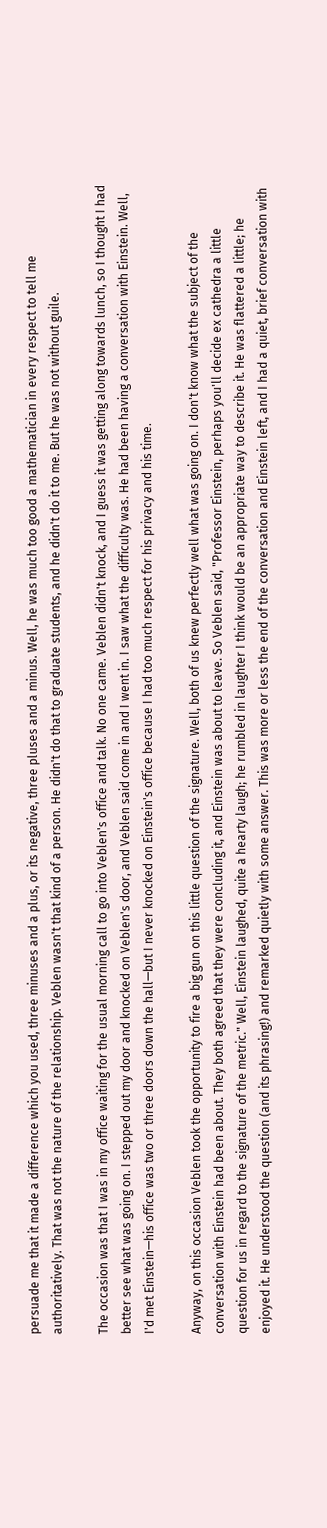persuade me that it made a difference which you used, three minuses and a plus, or its negative, three pluses and a minus. Well, he was much too good a mathematician in every respect to tell me authoritatively. That was not the nature of the relationship. Veblen wasn't that kind of a person. He didn't do that to graduate students, and he didn't do it to me. But he was not without guile.

The occasion was that I was in my office waiting for the usual morning call to go into Veblen's office and talk. No one came. Veblen didn't knock, and I guess it was getting along towards lunch, so I thought I had better see what was going on. I stepped out my door and knocked on Veblen's door, and Veblen said come in and I went in. I saw what the difficulty was. He had been having a conversation with Einstein. Well, I'd met Einstein—his office was two or three doors down the hall—but I never knocked on Einstein's office because I had too much respect for his privacy and his time.

Anyway, on this occasion Veblen took the opportunity to fire a big gun on this little question of the signature. Well, both of us knew perfectly well what was going on. I don't know what the subject of the conversation with Einstein had been about. They both agreed that they were concluding it, and Einstein was about to leave. So Veblen said, "Professor Einstein, perhaps you'll decide ex cathedra a little question for us in regard to the signature of the metric." Well, Einstein laughed, quite a hearty laugh; he rumbled in laughter I think would be an appropriate way to describe it. He was flattered a little; he enjoyed it. He understood the question (and its phrasing!) and remarked quietly with some answer. This was more or less the end of the conversation and Einstein left, and I had a quiet, brief conversation with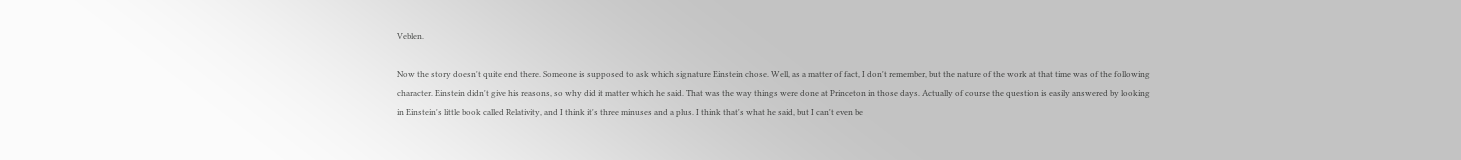Veblen.

Now the story doesn't quite end there. Someone is supposed to ask which signature Einstein chose. Well, as a matter of fact, I don't remember, but the nature of the work at that time was of the following character. Einstein didn't give his reasons, so why did it matter which he said. That was the way things were done at Princeton in those days. Actually of course the question is easily answered by looking in Einstein's little book called Relativity, and I think it's three minuses and a plus. I think that's what he said, but I can't even be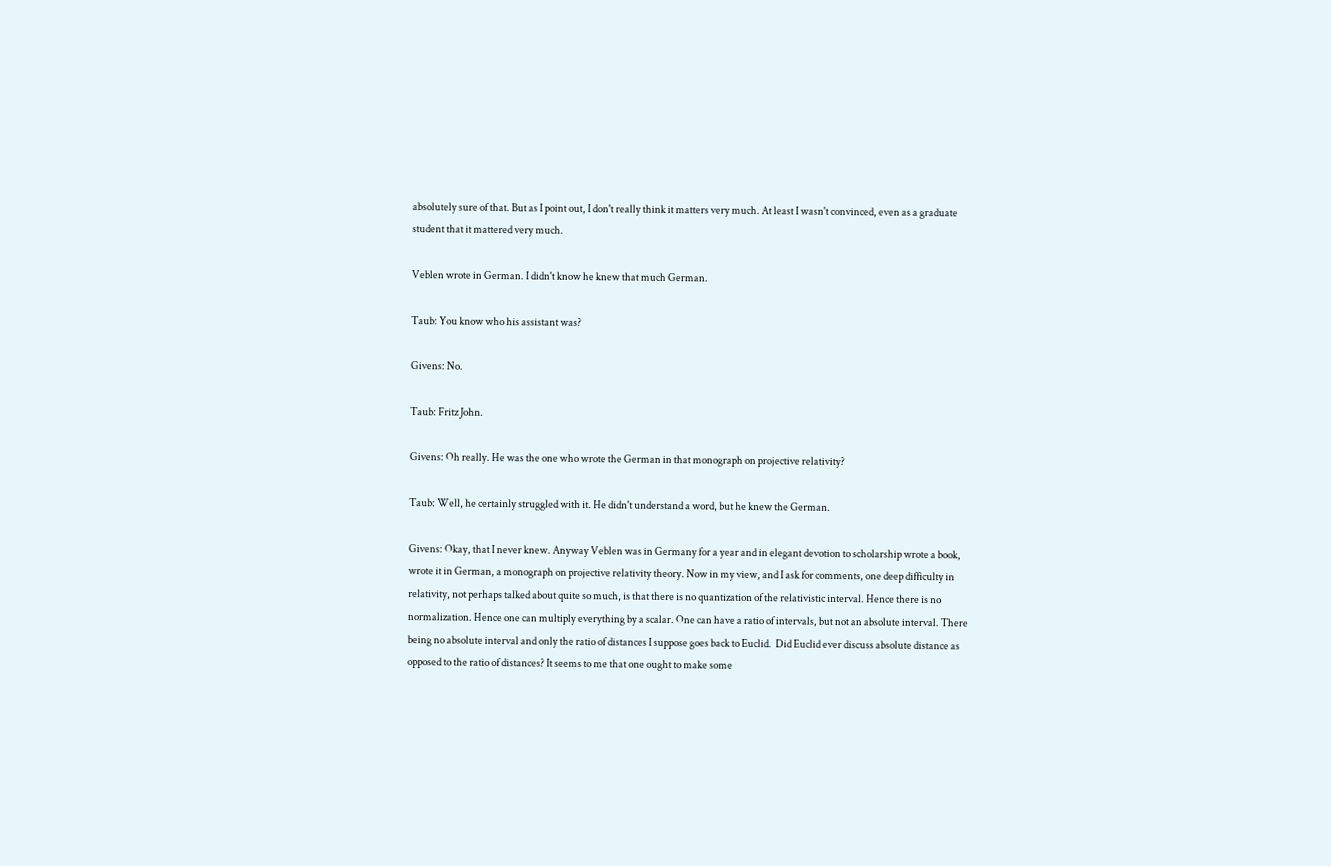absolutely sure of that. But as I point out, I don't really think it matters very much. At least I wasn't convinced, even as a graduate student that it mattered very much.

Veblen wrote in German. I didn't know he knew that much German.

Taub: You know who his assistant was?

Givens: No.

Taub: Fritz John.

Givens: Oh really. He was the one who wrote the German in that monograph on projective relativity?

Taub: Well, he certainly struggled with it. He didn't understand a word, but he knew the German.

Givens: Okay, that I never knew. Anyway Veblen was in Germany for a year and in elegant devotion to scholarship wrote a book, wrote it in German, a monograph on projective relativity theory. Now in my view, and I ask for comments, one deep difficulty in relativity, not perhaps talked about quite so much, is that there is no quantization of the relativistic interval. Hence there is no normalization. Hence one can multiply everything by a scalar. One can have a ratio of intervals, but not an absolute interval. There being no absolute interval and only the ratio of distances I suppose goes back to Euclid.  Did Euclid ever discuss absolute distance as opposed to the ratio of distances? It seems to me that one ought to make some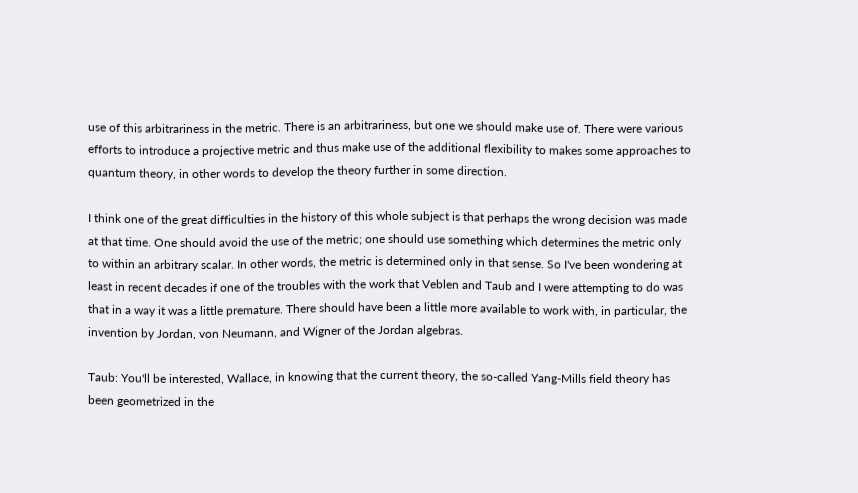use of this arbitrariness in the metric. There is an arbitrariness, but one we should make use of. There were various efforts to introduce a projective metric and thus make use of the additional flexibility to makes some approaches to quantum theory, in other words to develop the theory further in some direction.

I think one of the great difficulties in the history of this whole subject is that perhaps the wrong decision was made at that time. One should avoid the use of the metric; one should use something which determines the metric only to within an arbitrary scalar. In other words, the metric is determined only in that sense. So I've been wondering at least in recent decades if one of the troubles with the work that Veblen and Taub and I were attempting to do was that in a way it was a little premature. There should have been a little more available to work with, in particular, the invention by Jordan, von Neumann, and Wigner of the Jordan algebras.

Taub: You'll be interested, Wallace, in knowing that the current theory, the so-called Yang-Mills field theory has been geometrized in the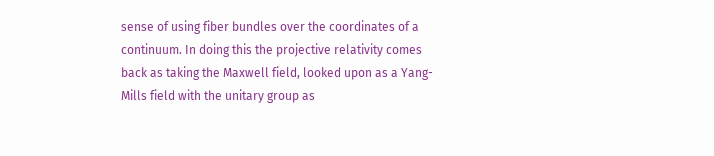sense of using fiber bundles over the coordinates of a continuum. In doing this the projective relativity comes back as taking the Maxwell field, looked upon as a Yang-Mills field with the unitary group as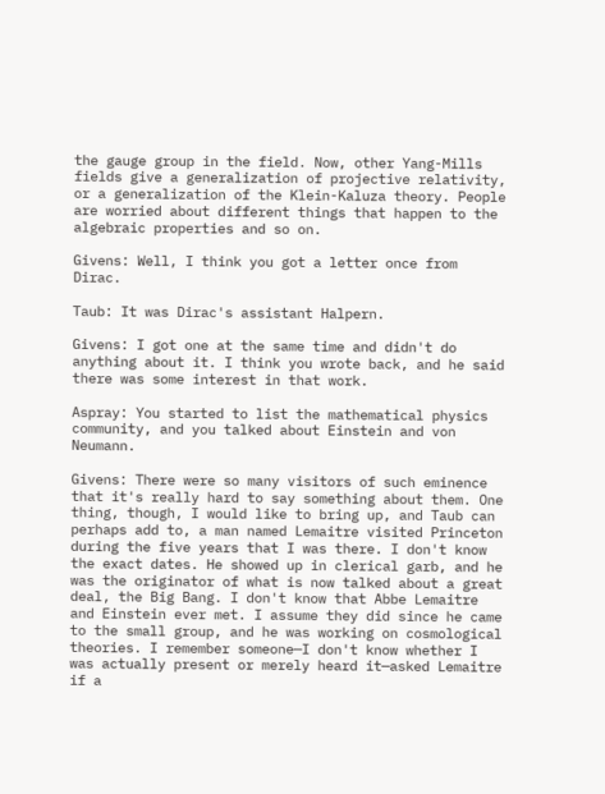the gauge group in the field. Now, other Yang-Mills fields give a generalization of projective relativity, or a generalization of the Klein-Kaluza theory. People are worried about different things that happen to the algebraic properties and so on.

Givens: Well, I think you got a letter once from Dirac.

Taub: It was Dirac's assistant Halpern.

Givens: I got one at the same time and didn't do anything about it. I think you wrote back, and he said there was some interest in that work.

Aspray: You started to list the mathematical physics community, and you talked about Einstein and von Neumann.

Givens: There were so many visitors of such eminence that it's really hard to say something about them. One thing, though, I would like to bring up, and Taub can perhaps add to, a man named Lemaitre visited Princeton during the five years that I was there. I don't know the exact dates. He showed up in clerical garb, and he was the originator of what is now talked about a great deal, the Big Bang. I don't know that Abbe Lemaitre and Einstein ever met. I assume they did since he came to the small group, and he was working on cosmological theories. I remember someone—I don't know whether I was actually present or merely heard it—asked Lemaitre if a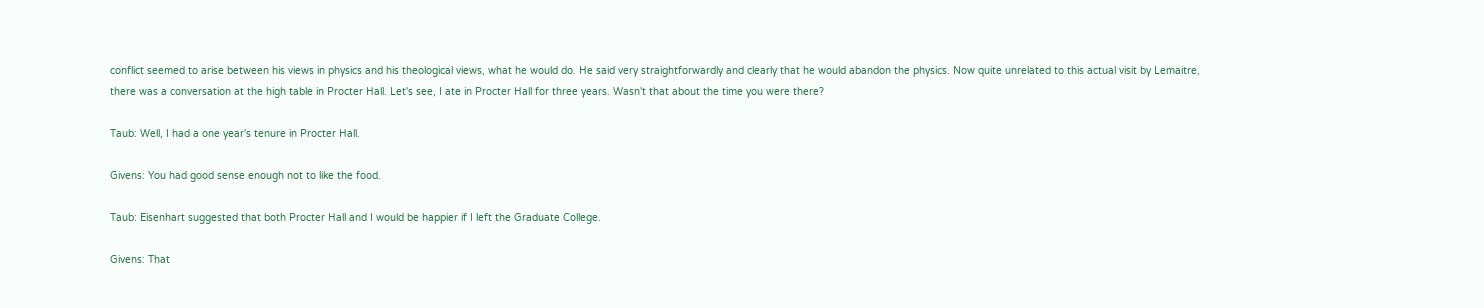conflict seemed to arise between his views in physics and his theological views, what he would do. He said very straightforwardly and clearly that he would abandon the physics. Now quite unrelated to this actual visit by Lemaitre, there was a conversation at the high table in Procter Hall. Let's see, I ate in Procter Hall for three years. Wasn't that about the time you were there?

Taub: Well, I had a one year's tenure in Procter Hall.

Givens: You had good sense enough not to like the food.

Taub: Eisenhart suggested that both Procter Hall and I would be happier if I left the Graduate College.

Givens: That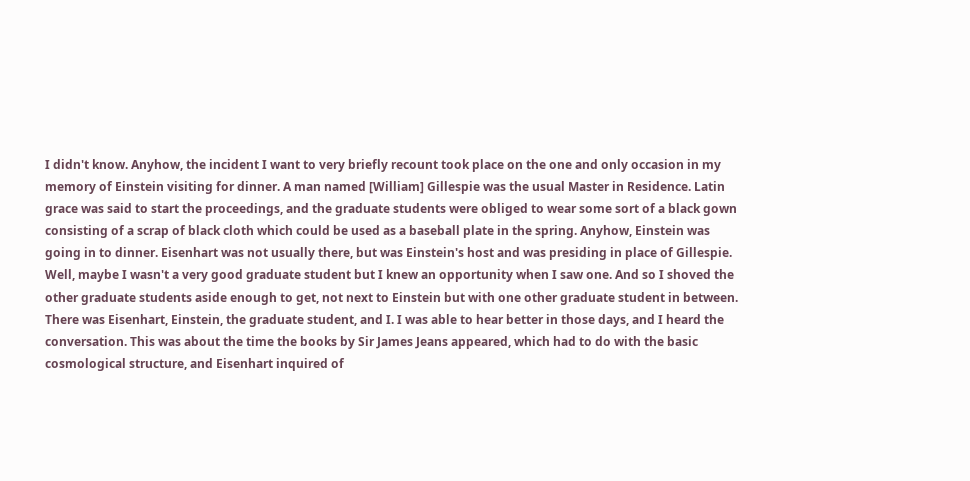I didn't know. Anyhow, the incident I want to very briefly recount took place on the one and only occasion in my memory of Einstein visiting for dinner. A man named [William] Gillespie was the usual Master in Residence. Latin grace was said to start the proceedings, and the graduate students were obliged to wear some sort of a black gown consisting of a scrap of black cloth which could be used as a baseball plate in the spring. Anyhow, Einstein was going in to dinner. Eisenhart was not usually there, but was Einstein's host and was presiding in place of Gillespie. Well, maybe I wasn't a very good graduate student but I knew an opportunity when I saw one. And so I shoved the other graduate students aside enough to get, not next to Einstein but with one other graduate student in between. There was Eisenhart, Einstein, the graduate student, and I. I was able to hear better in those days, and I heard the conversation. This was about the time the books by Sir James Jeans appeared, which had to do with the basic cosmological structure, and Eisenhart inquired of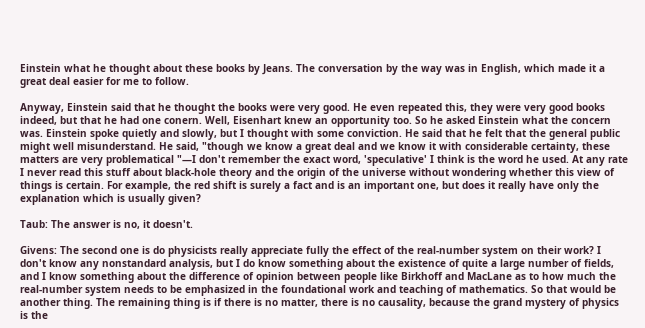Einstein what he thought about these books by Jeans. The conversation by the way was in English, which made it a great deal easier for me to follow.

Anyway, Einstein said that he thought the books were very good. He even repeated this, they were very good books indeed, but that he had one conern. Well, Eisenhart knew an opportunity too. So he asked Einstein what the concern was. Einstein spoke quietly and slowly, but I thought with some conviction. He said that he felt that the general public might well misunderstand. He said, "though we know a great deal and we know it with considerable certainty, these matters are very problematical "—I don't remember the exact word, 'speculative' I think is the word he used. At any rate I never read this stuff about black-hole theory and the origin of the universe without wondering whether this view of things is certain. For example, the red shift is surely a fact and is an important one, but does it really have only the explanation which is usually given?

Taub: The answer is no, it doesn't.

Givens: The second one is do physicists really appreciate fully the effect of the real-number system on their work? I don't know any nonstandard analysis, but I do know something about the existence of quite a large number of fields, and I know something about the difference of opinion between people like Birkhoff and MacLane as to how much the real-number system needs to be emphasized in the foundational work and teaching of mathematics. So that would be another thing. The remaining thing is if there is no matter, there is no causality, because the grand mystery of physics is the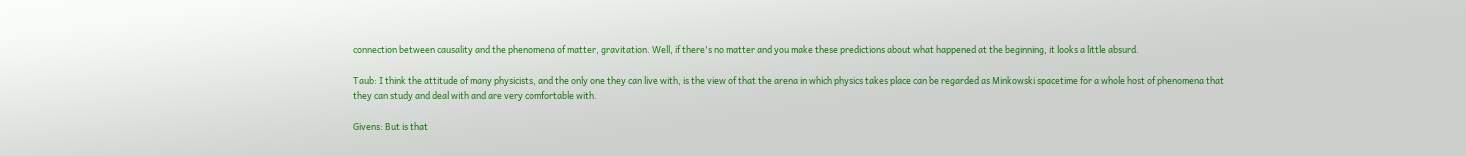connection between causality and the phenomena of matter, gravitation. Well, if there's no matter and you make these predictions about what happened at the beginning, it looks a little absurd.

Taub: I think the attitude of many physicists, and the only one they can live with, is the view of that the arena in which physics takes place can be regarded as Minkowski spacetime for a whole host of phenomena that they can study and deal with and are very comfortable with.

Givens: But is that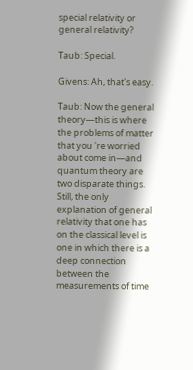special relativity or general relativity?

Taub: Special.

Givens: Ah, that's easy.

Taub: Now the general theory—this is where the problems of matter that you 're worried about come in—and quantum theory are two disparate things. Still, the only explanation of general relativity that one has on the classical level is one in which there is a deep connection between the measurements of time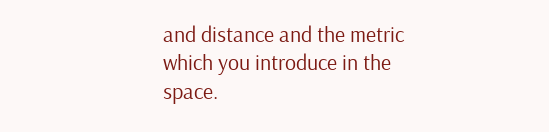and distance and the metric which you introduce in the space.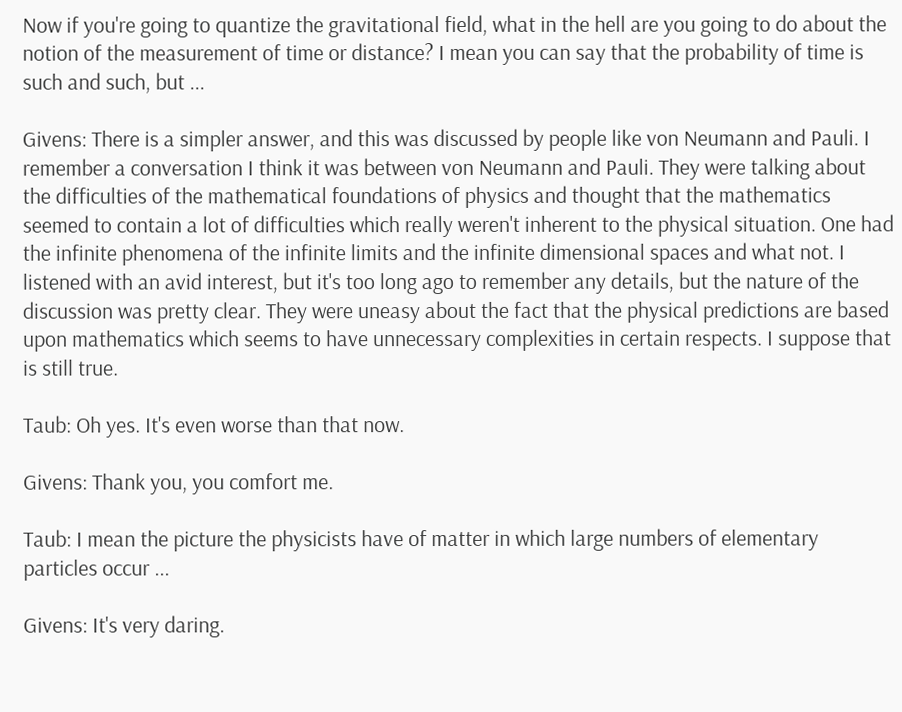Now if you're going to quantize the gravitational field, what in the hell are you going to do about the notion of the measurement of time or distance? I mean you can say that the probability of time is such and such, but ...

Givens: There is a simpler answer, and this was discussed by people like von Neumann and Pauli. I remember a conversation I think it was between von Neumann and Pauli. They were talking about the difficulties of the mathematical foundations of physics and thought that the mathematics seemed to contain a lot of difficulties which really weren't inherent to the physical situation. One had the infinite phenomena of the infinite limits and the infinite dimensional spaces and what not. I listened with an avid interest, but it's too long ago to remember any details, but the nature of the discussion was pretty clear. They were uneasy about the fact that the physical predictions are based upon mathematics which seems to have unnecessary complexities in certain respects. I suppose that is still true.

Taub: Oh yes. It's even worse than that now.

Givens: Thank you, you comfort me.

Taub: I mean the picture the physicists have of matter in which large numbers of elementary particles occur ...

Givens: It's very daring.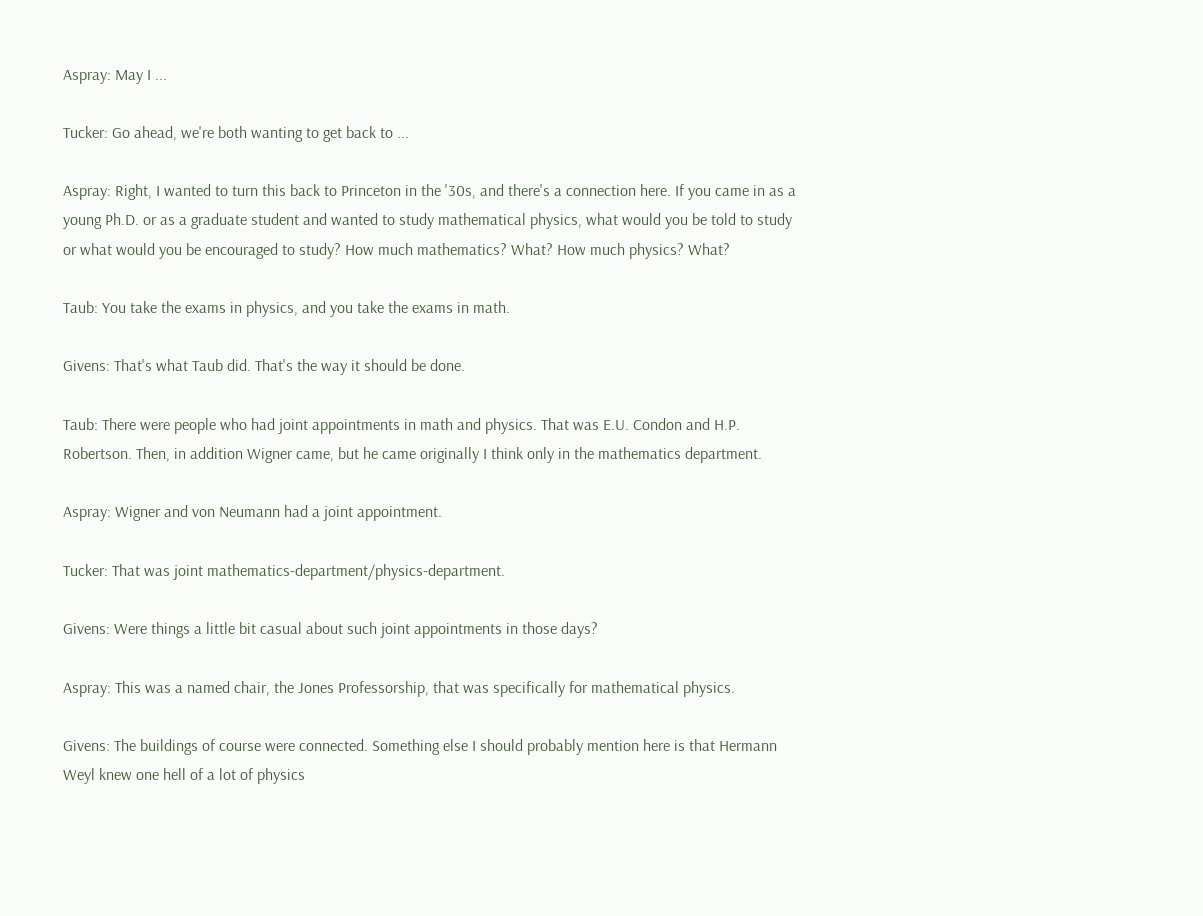Aspray: May I ...

Tucker: Go ahead, we're both wanting to get back to ...

Aspray: Right, I wanted to turn this back to Princeton in the '30s, and there's a connection here. If you came in as a young Ph.D. or as a graduate student and wanted to study mathematical physics, what would you be told to study or what would you be encouraged to study? How much mathematics? What? How much physics? What?

Taub: You take the exams in physics, and you take the exams in math.

Givens: That's what Taub did. That's the way it should be done.

Taub: There were people who had joint appointments in math and physics. That was E.U. Condon and H.P. Robertson. Then, in addition Wigner came, but he came originally I think only in the mathematics department.

Aspray: Wigner and von Neumann had a joint appointment.

Tucker: That was joint mathematics-department/physics-department.

Givens: Were things a little bit casual about such joint appointments in those days?

Aspray: This was a named chair, the Jones Professorship, that was specifically for mathematical physics.

Givens: The buildings of course were connected. Something else I should probably mention here is that Hermann Weyl knew one hell of a lot of physics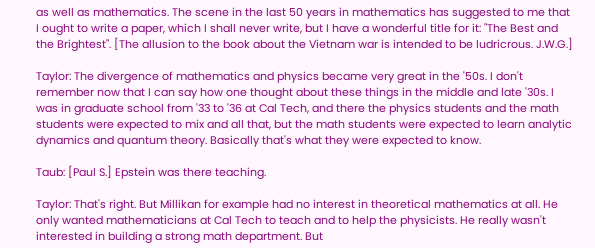as well as mathematics. The scene in the last 50 years in mathematics has suggested to me that I ought to write a paper, which I shall never write, but I have a wonderful title for it: "The Best and the Brightest". [The allusion to the book about the Vietnam war is intended to be ludricrous. J.W.G.]

Taylor: The divergence of mathematics and physics became very great in the '50s. I don't remember now that I can say how one thought about these things in the middle and late '30s. I was in graduate school from '33 to '36 at Cal Tech, and there the physics students and the math students were expected to mix and all that, but the math students were expected to learn analytic dynamics and quantum theory. Basically that's what they were expected to know.

Taub: [Paul S.] Epstein was there teaching.

Taylor: That's right. But Millikan for example had no interest in theoretical mathematics at all. He only wanted mathematicians at Cal Tech to teach and to help the physicists. He really wasn't interested in building a strong math department. But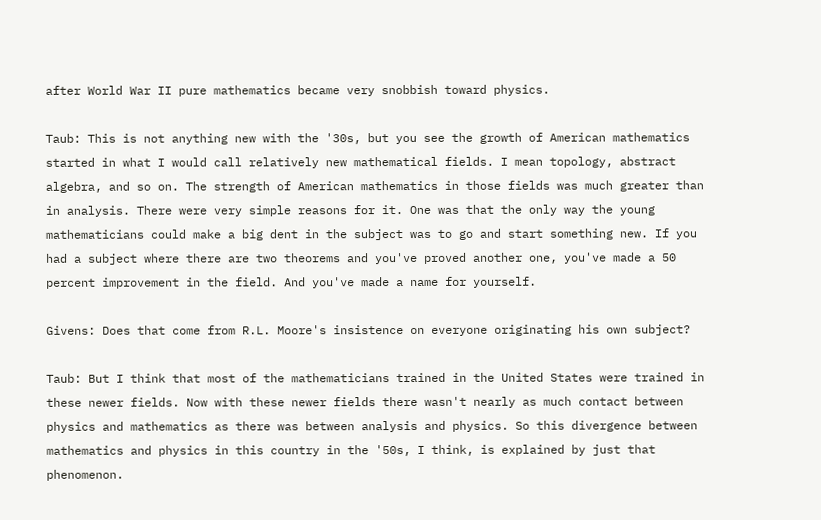after World War II pure mathematics became very snobbish toward physics.

Taub: This is not anything new with the '30s, but you see the growth of American mathematics started in what I would call relatively new mathematical fields. I mean topology, abstract algebra, and so on. The strength of American mathematics in those fields was much greater than in analysis. There were very simple reasons for it. One was that the only way the young mathematicians could make a big dent in the subject was to go and start something new. If you had a subject where there are two theorems and you've proved another one, you've made a 50 percent improvement in the field. And you've made a name for yourself.

Givens: Does that come from R.L. Moore's insistence on everyone originating his own subject?

Taub: But I think that most of the mathematicians trained in the United States were trained in these newer fields. Now with these newer fields there wasn't nearly as much contact between physics and mathematics as there was between analysis and physics. So this divergence between mathematics and physics in this country in the '50s, I think, is explained by just that phenomenon.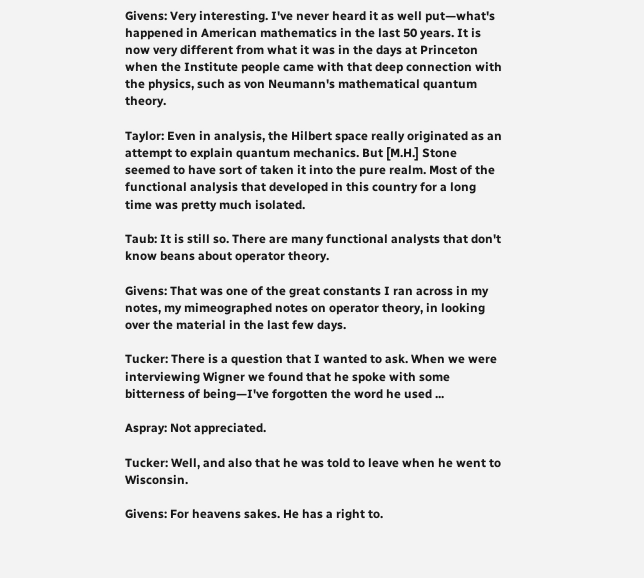Givens: Very interesting. I've never heard it as well put—what's happened in American mathematics in the last 50 years. It is now very different from what it was in the days at Princeton when the Institute people came with that deep connection with the physics, such as von Neumann's mathematical quantum theory.

Taylor: Even in analysis, the Hilbert space really originated as an attempt to explain quantum mechanics. But [M.H.] Stone seemed to have sort of taken it into the pure realm. Most of the functional analysis that developed in this country for a long time was pretty much isolated.

Taub: It is still so. There are many functional analysts that don't know beans about operator theory.

Givens: That was one of the great constants I ran across in my notes, my mimeographed notes on operator theory, in looking over the material in the last few days.

Tucker: There is a question that I wanted to ask. When we were interviewing Wigner we found that he spoke with some bitterness of being—I've forgotten the word he used ...

Aspray: Not appreciated.

Tucker: Well, and also that he was told to leave when he went to Wisconsin.

Givens: For heavens sakes. He has a right to.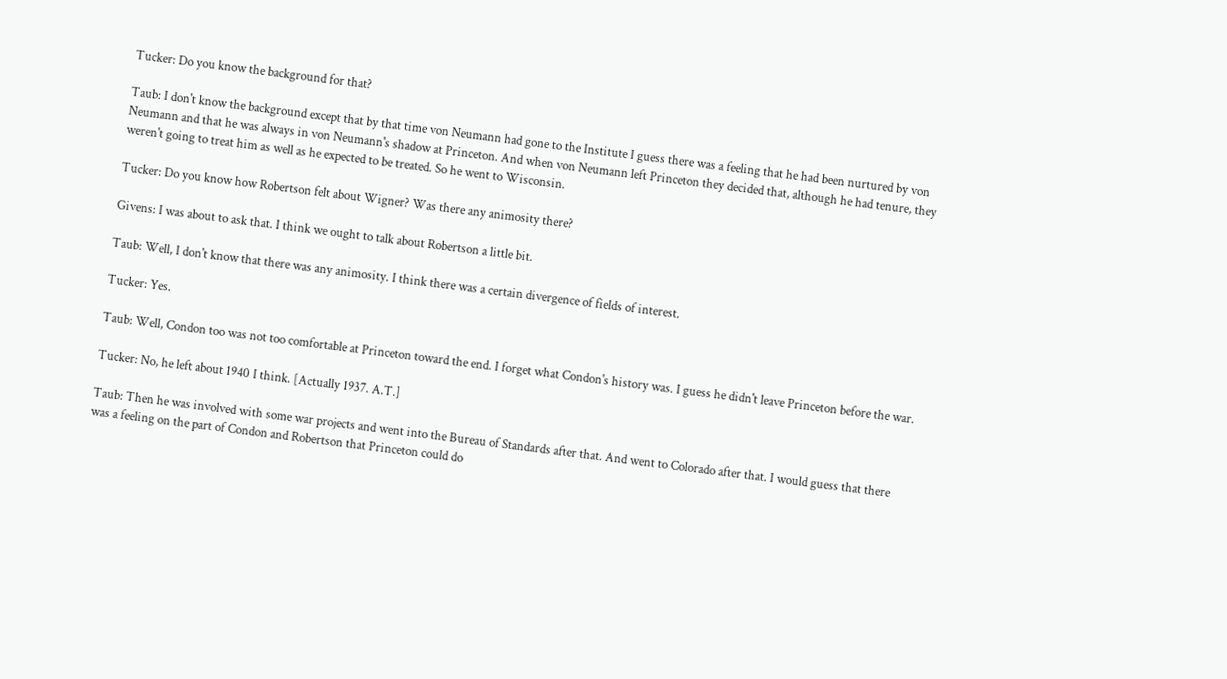Tucker: Do you know the background for that?

Taub: I don't know the background except that by that time von Neumann had gone to the Institute I guess there was a feeling that he had been nurtured by von Neumann and that he was always in von Neumann's shadow at Princeton. And when von Neumann left Princeton they decided that, although he had tenure, they weren't going to treat him as well as he expected to be treated. So he went to Wisconsin.

Tucker: Do you know how Robertson felt about Wigner? Was there any animosity there?

Givens: I was about to ask that. I think we ought to talk about Robertson a little bit.

Taub: Well, I don't know that there was any animosity. I think there was a certain divergence of fields of interest.

Tucker: Yes.

Taub: Well, Condon too was not too comfortable at Princeton toward the end. I forget what Condon's history was. I guess he didn't leave Princeton before the war.

Tucker: No, he left about 1940 I think. [Actually 1937. A.T.]

Taub: Then he was involved with some war projects and went into the Bureau of Standards after that. And went to Colorado after that. I would guess that there was a feeling on the part of Condon and Robertson that Princeton could do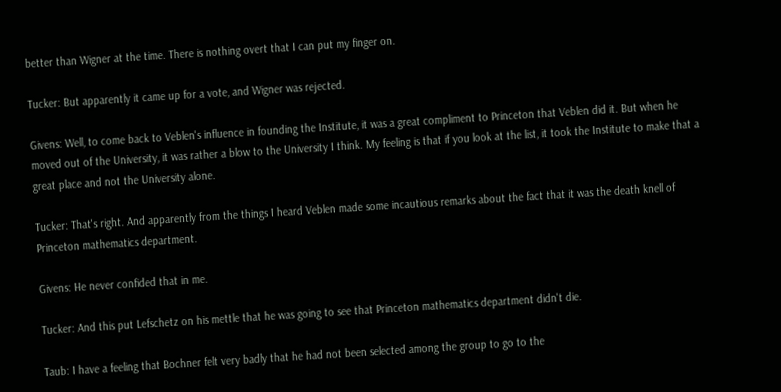better than Wigner at the time. There is nothing overt that I can put my finger on.

Tucker: But apparently it came up for a vote, and Wigner was rejected.

Givens: Well, to come back to Veblen's influence in founding the Institute, it was a great compliment to Princeton that Veblen did it. But when he  moved out of the University, it was rather a blow to the University I think. My feeling is that if you look at the list, it took the Institute to make that a great place and not the University alone.

Tucker: That's right. And apparently from the things I heard Veblen made some incautious remarks about the fact that it was the death knell of Princeton mathematics department.

Givens: He never confided that in me.

Tucker: And this put Lefschetz on his mettle that he was going to see that Princeton mathematics department didn't die.

Taub: I have a feeling that Bochner felt very badly that he had not been selected among the group to go to the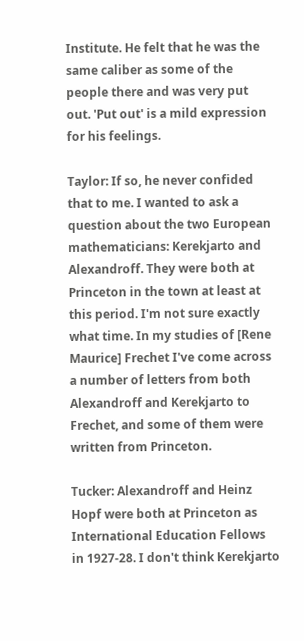Institute. He felt that he was the same caliber as some of the people there and was very put out. 'Put out' is a mild expression for his feelings.

Taylor: If so, he never confided that to me. I wanted to ask a question about the two European mathematicians: Kerekjarto and Alexandroff. They were both at Princeton in the town at least at this period. I'm not sure exactly what time. In my studies of [Rene Maurice] Frechet I've come across a number of letters from both Alexandroff and Kerekjarto to Frechet, and some of them were written from Princeton.

Tucker: Alexandroff and Heinz Hopf were both at Princeton as International Education Fellows in 1927-28. I don't think Kerekjarto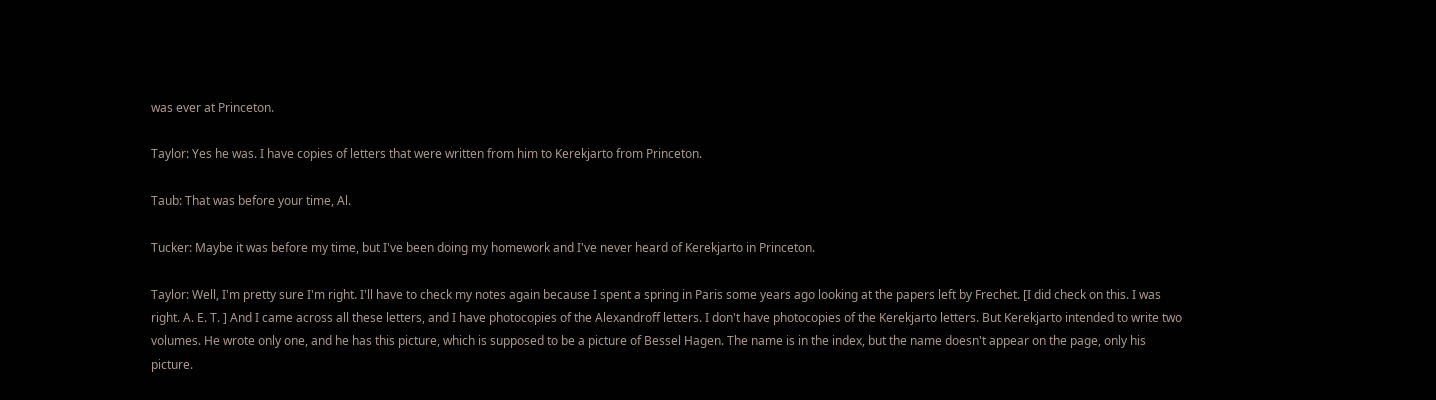was ever at Princeton.

Taylor: Yes he was. I have copies of letters that were written from him to Kerekjarto from Princeton.

Taub: That was before your time, Al.

Tucker: Maybe it was before my time, but I've been doing my homework and I've never heard of Kerekjarto in Princeton.

Taylor: Well, I'm pretty sure I'm right. I'll have to check my notes again because I spent a spring in Paris some years ago looking at the papers left by Frechet. [I did check on this. I was right. A. E. T. ] And I came across all these letters, and I have photocopies of the Alexandroff letters. I don't have photocopies of the Kerekjarto letters. But Kerekjarto intended to write two volumes. He wrote only one, and he has this picture, which is supposed to be a picture of Bessel Hagen. The name is in the index, but the name doesn't appear on the page, only his picture.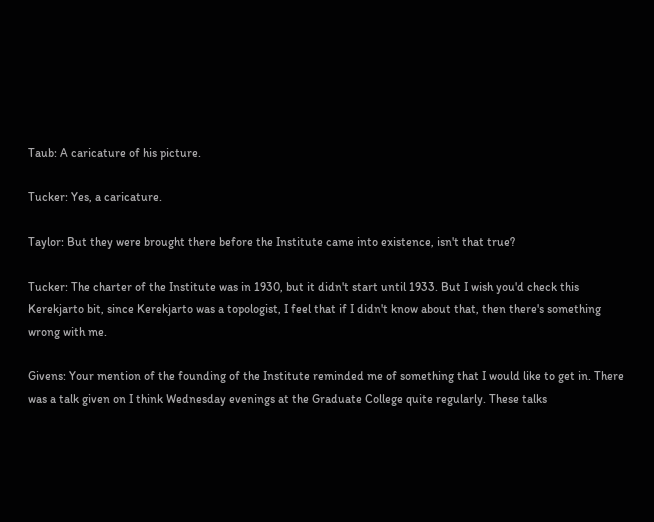Taub: A caricature of his picture.

Tucker: Yes, a caricature.

Taylor: But they were brought there before the Institute came into existence, isn't that true?

Tucker: The charter of the Institute was in 1930, but it didn't start until 1933. But I wish you'd check this Kerekjarto bit, since Kerekjarto was a topologist, I feel that if I didn't know about that, then there's something wrong with me.

Givens: Your mention of the founding of the Institute reminded me of something that I would like to get in. There was a talk given on I think Wednesday evenings at the Graduate College quite regularly. These talks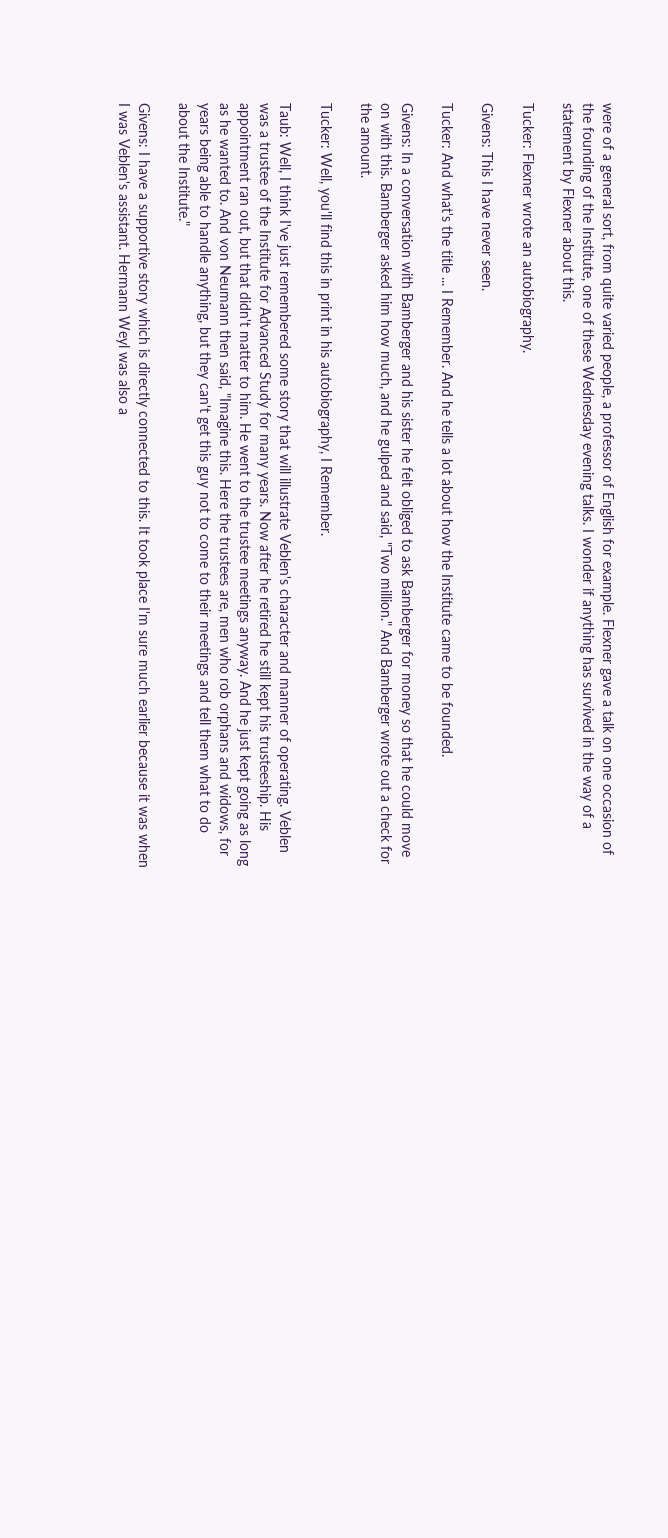were of a general sort, from quite varied people, a professor of English for example. Flexner gave a talk on one occasion of the founding of the Institute, one of these Wednesday evening talks. I wonder if anything has survived in the way of a statement by Flexner about this.

Tucker: Flexner wrote an autobiography.

Givens: This I have never seen.

Tucker: And what's the title ... I Remember. And he tells a lot about how the Institute came to be founded.

Givens: In a conversation with Bamberger and his sister he felt obliged to ask Bamberger for money so that he could move on with this. Bamberger asked him how much, and he gulped and said, "Two million." And Bamberger wrote out a check for the amount.

Tucker: Well, you'll find this in print in his autobiography, I Remember.

Taub: Well, I think I've just remembered some story that will illustrate Veblen's character and manner of operating. Veblen was a trustee of the Institute for Advanced Study for many years. Now after he retired he still kept his trusteeship. His appointment ran out, but that didn't matter to him. He went to the trustee meetings anyway. And he just kept going as long as he wanted to. And von Neumann then said, "Imagine this. Here the trustees are, men who rob orphans and widows, for years being able to handle anything, but they can't get this guy not to come to their meetings and tell them what to do about the Institute."

Givens: I have a supportive story which is directly connected to this. It took place I'm sure much earlier because it was when I was Veblen's assistant. Hermann Weyl was also a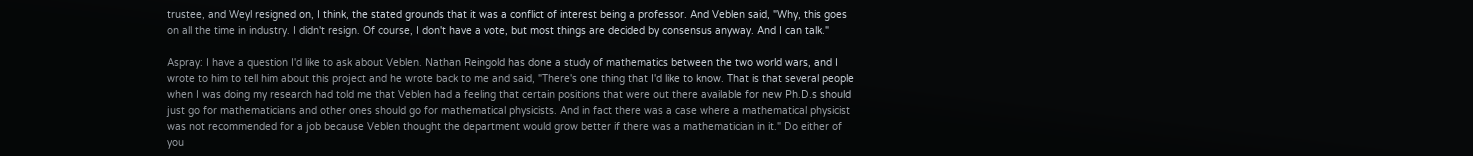trustee, and Weyl resigned on, I think, the stated grounds that it was a conflict of interest being a professor. And Veblen said, "Why, this goes on all the time in industry. I didn't resign. Of course, I don't have a vote, but most things are decided by consensus anyway. And I can talk."

Aspray: I have a question I'd like to ask about Veblen. Nathan Reingold has done a study of mathematics between the two world wars, and I wrote to him to tell him about this project and he wrote back to me and said, "There's one thing that I'd like to know. That is that several people when I was doing my research had told me that Veblen had a feeling that certain positions that were out there available for new Ph.D.s should just go for mathematicians and other ones should go for mathematical physicists. And in fact there was a case where a mathematical physicist was not recommended for a job because Veblen thought the department would grow better if there was a mathematician in it." Do either of you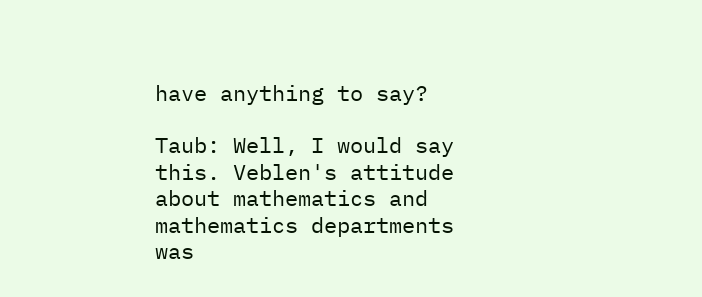have anything to say?

Taub: Well, I would say this. Veblen's attitude about mathematics and mathematics departments was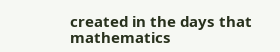created in the days that mathematics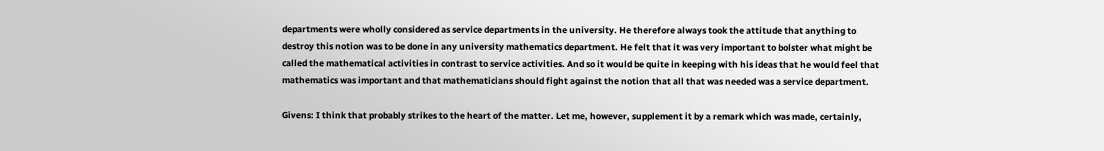departments were wholly considered as service departments in the university. He therefore always took the attitude that anything to destroy this notion was to be done in any university mathematics department. He felt that it was very important to bolster what might be called the mathematical activities in contrast to service activities. And so it would be quite in keeping with his ideas that he would feel that mathematics was important and that mathematicians should fight against the notion that all that was needed was a service department.

Givens: I think that probably strikes to the heart of the matter. Let me, however, supplement it by a remark which was made, certainly,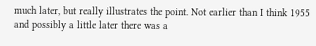much later, but really illustrates the point. Not earlier than I think 1955 and possibly a little later there was a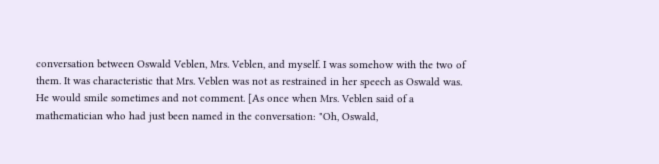conversation between Oswald Veblen, Mrs. Veblen, and myself. I was somehow with the two of them. It was characteristic that Mrs. Veblen was not as restrained in her speech as Oswald was. He would smile sometimes and not comment. [As once when Mrs. Veblen said of a mathematician who had just been named in the conversation: "Oh, Oswald,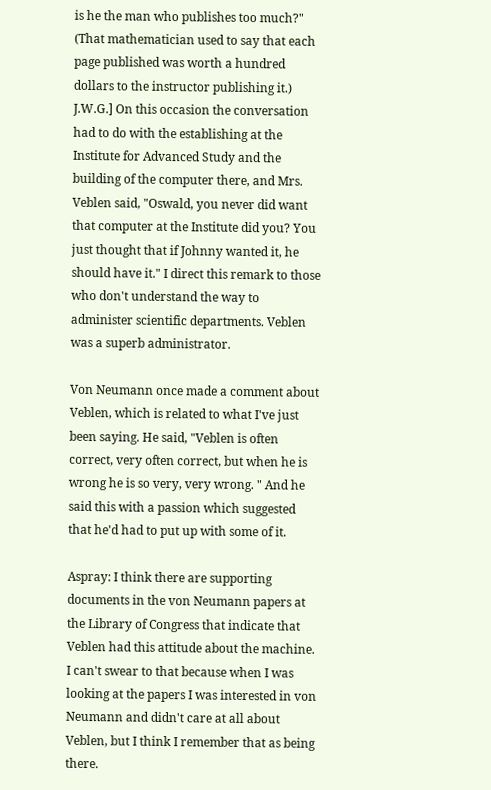is he the man who publishes too much?" (That mathematician used to say that each page published was worth a hundred dollars to the instructor publishing it.) J.W.G.] On this occasion the conversation had to do with the establishing at the Institute for Advanced Study and the building of the computer there, and Mrs. Veblen said, "Oswald, you never did want that computer at the Institute did you? You just thought that if Johnny wanted it, he should have it." I direct this remark to those who don't understand the way to administer scientific departments. Veblen was a superb administrator.

Von Neumann once made a comment about Veblen, which is related to what I've just been saying. He said, "Veblen is often correct, very often correct, but when he is wrong he is so very, very wrong. " And he said this with a passion which suggested that he'd had to put up with some of it.

Aspray: I think there are supporting documents in the von Neumann papers at the Library of Congress that indicate that Veblen had this attitude about the machine. I can't swear to that because when I was looking at the papers I was interested in von Neumann and didn't care at all about Veblen, but I think I remember that as being there.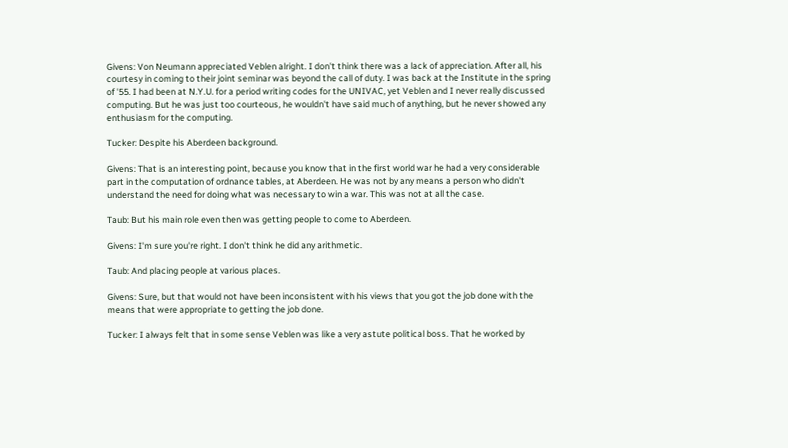Givens: Von Neumann appreciated Veblen alright. I don't think there was a lack of appreciation. After all, his courtesy in coming to their joint seminar was beyond the call of duty. I was back at the Institute in the spring of '55. I had been at N.Y.U. for a period writing codes for the UNIVAC, yet Veblen and I never really discussed computing. But he was just too courteous, he wouldn't have said much of anything, but he never showed any enthusiasm for the computing.

Tucker: Despite his Aberdeen background.

Givens: That is an interesting point, because you know that in the first world war he had a very considerable part in the computation of ordnance tables, at Aberdeen. He was not by any means a person who didn't understand the need for doing what was necessary to win a war. This was not at all the case.

Taub: But his main role even then was getting people to come to Aberdeen.

Givens: I'm sure you're right. I don't think he did any arithmetic.

Taub: And placing people at various places.

Givens: Sure, but that would not have been inconsistent with his views that you got the job done with the means that were appropriate to getting the job done.

Tucker: I always felt that in some sense Veblen was like a very astute political boss. That he worked by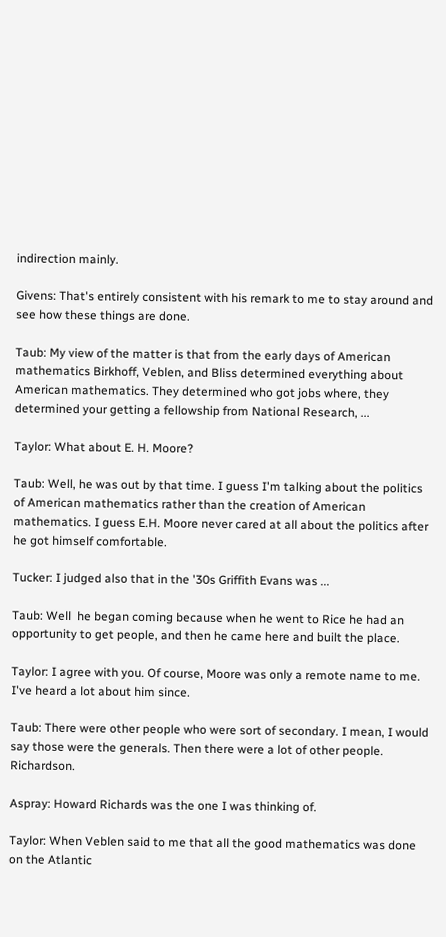indirection mainly.

Givens: That's entirely consistent with his remark to me to stay around and see how these things are done.

Taub: My view of the matter is that from the early days of American mathematics Birkhoff, Veblen, and Bliss determined everything about American mathematics. They determined who got jobs where, they determined your getting a fellowship from National Research, ...

Taylor: What about E. H. Moore?

Taub: Well, he was out by that time. I guess I'm talking about the politics of American mathematics rather than the creation of American mathematics. I guess E.H. Moore never cared at all about the politics after he got himself comfortable.

Tucker: I judged also that in the '30s Griffith Evans was ...

Taub: Well  he began coming because when he went to Rice he had an opportunity to get people, and then he came here and built the place.

Taylor: I agree with you. Of course, Moore was only a remote name to me. I've heard a lot about him since.

Taub: There were other people who were sort of secondary. I mean, I would say those were the generals. Then there were a lot of other people. Richardson.

Aspray: Howard Richards was the one I was thinking of.

Taylor: When Veblen said to me that all the good mathematics was done on the Atlantic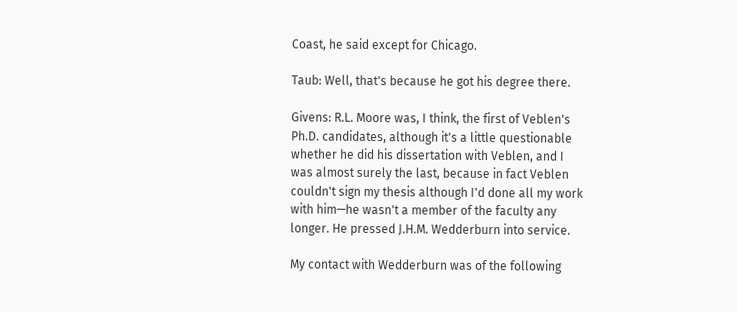Coast, he said except for Chicago.

Taub: Well, that's because he got his degree there.

Givens: R.L. Moore was, I think, the first of Veblen's Ph.D. candidates, although it's a little questionable whether he did his dissertation with Veblen, and I was almost surely the last, because in fact Veblen couldn't sign my thesis although I'd done all my work with him—he wasn't a member of the faculty any longer. He pressed J.H.M. Wedderburn into service.

My contact with Wedderburn was of the following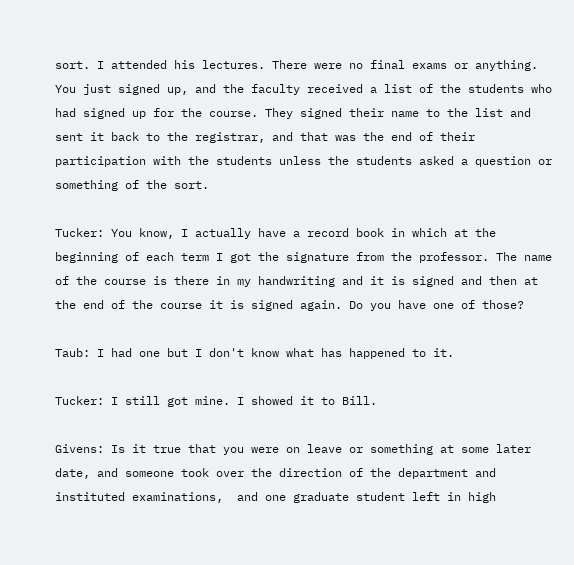sort. I attended his lectures. There were no final exams or anything. You just signed up, and the faculty received a list of the students who had signed up for the course. They signed their name to the list and sent it back to the registrar, and that was the end of their participation with the students unless the students asked a question or something of the sort.

Tucker: You know, I actually have a record book in which at the beginning of each term I got the signature from the professor. The name of the course is there in my handwriting and it is signed and then at the end of the course it is signed again. Do you have one of those?

Taub: I had one but I don't know what has happened to it.

Tucker: I still got mine. I showed it to Bill.

Givens: Is it true that you were on leave or something at some later date, and someone took over the direction of the department and instituted examinations,  and one graduate student left in high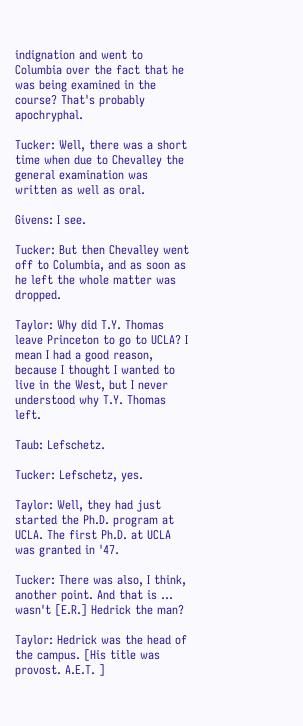indignation and went to Columbia over the fact that he was being examined in the course? That's probably apochryphal.

Tucker: Well, there was a short time when due to Chevalley the general examination was written as well as oral.

Givens: I see.

Tucker: But then Chevalley went off to Columbia, and as soon as he left the whole matter was dropped.

Taylor: Why did T.Y. Thomas leave Princeton to go to UCLA? I mean I had a good reason, because I thought I wanted to live in the West, but I never understood why T.Y. Thomas left.

Taub: Lefschetz.

Tucker: Lefschetz, yes.

Taylor: Well, they had just started the Ph.D. program at UCLA. The first Ph.D. at UCLA was granted in '47.

Tucker: There was also, I think, another point. And that is ... wasn't [E.R.] Hedrick the man?

Taylor: Hedrick was the head of the campus. [His title was provost. A.E.T. ]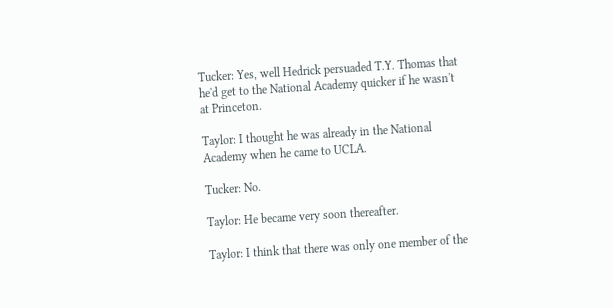Tucker: Yes, well Hedrick persuaded T.Y. Thomas that he'd get to the National Academy quicker if he wasn't at Princeton.

Taylor: I thought he was already in the National Academy when he came to UCLA.

Tucker: No.

Taylor: He became very soon thereafter.

Taylor: I think that there was only one member of the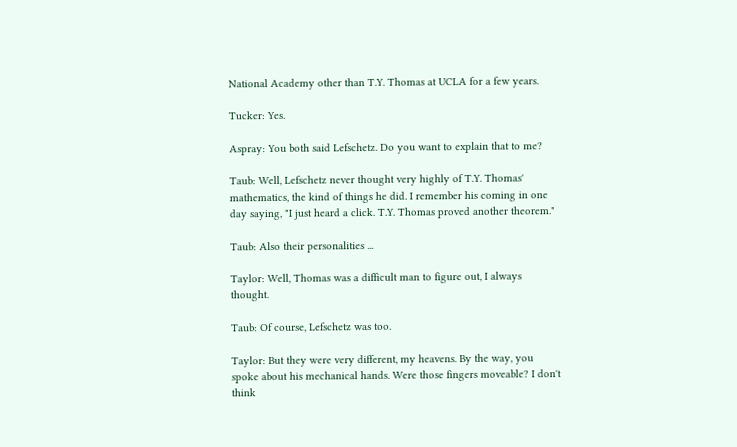National Academy other than T.Y. Thomas at UCLA for a few years.

Tucker: Yes.

Aspray: You both said Lefschetz. Do you want to explain that to me?

Taub: Well, Lefschetz never thought very highly of T.Y. Thomas' mathematics, the kind of things he did. I remember his coming in one day saying, "I just heard a click. T.Y. Thomas proved another theorem."

Taub: Also their personalities ...

Taylor: Well, Thomas was a difficult man to figure out, I always thought.

Taub: Of course, Lefschetz was too.

Taylor: But they were very different, my heavens. By the way, you spoke about his mechanical hands. Were those fingers moveable? I don't think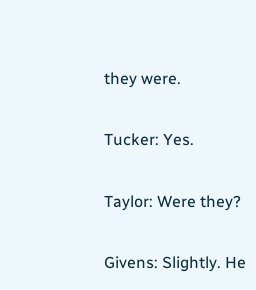they were.

Tucker: Yes.

Taylor: Were they?

Givens: Slightly. He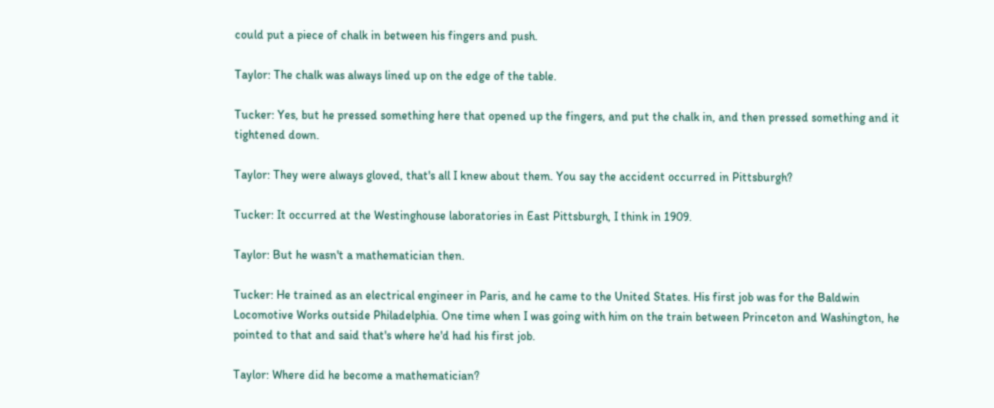could put a piece of chalk in between his fingers and push.

Taylor: The chalk was always lined up on the edge of the table.

Tucker: Yes, but he pressed something here that opened up the fingers, and put the chalk in, and then pressed something and it tightened down.

Taylor: They were always gloved, that's all I knew about them. You say the accident occurred in Pittsburgh?

Tucker: It occurred at the Westinghouse laboratories in East Pittsburgh, I think in 1909.

Taylor: But he wasn't a mathematician then.

Tucker: He trained as an electrical engineer in Paris, and he came to the United States. His first job was for the Baldwin Locomotive Works outside Philadelphia. One time when I was going with him on the train between Princeton and Washington, he pointed to that and said that's where he'd had his first job.

Taylor: Where did he become a mathematician?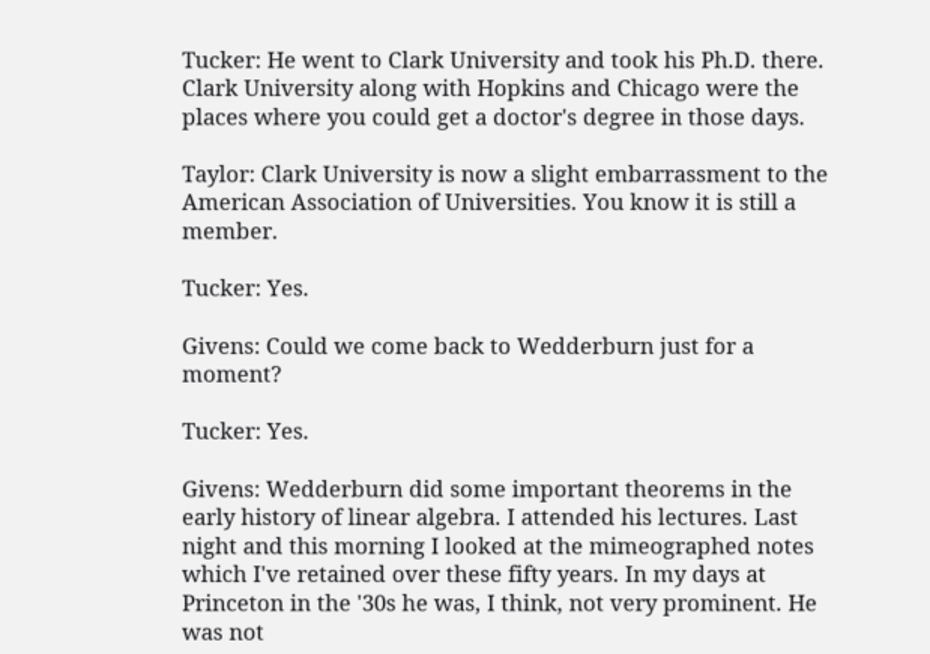Tucker: He went to Clark University and took his Ph.D. there. Clark University along with Hopkins and Chicago were the places where you could get a doctor's degree in those days.

Taylor: Clark University is now a slight embarrassment to the American Association of Universities. You know it is still a member.

Tucker: Yes.

Givens: Could we come back to Wedderburn just for a moment?

Tucker: Yes.

Givens: Wedderburn did some important theorems in the early history of linear algebra. I attended his lectures. Last night and this morning I looked at the mimeographed notes which I've retained over these fifty years. In my days at Princeton in the '30s he was, I think, not very prominent. He was not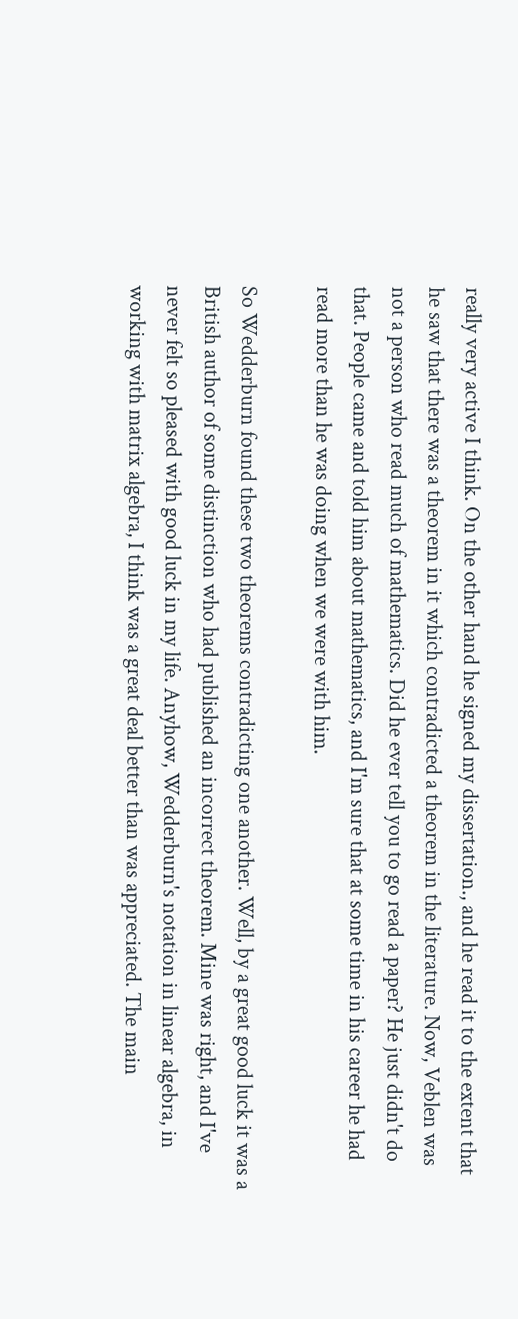really very active I think. On the other hand he signed my dissertation., and he read it to the extent that he saw that there was a theorem in it which contradicted a theorem in the literature. Now, Veblen was not a person who read much of mathematics. Did he ever tell you to go read a paper? He just didn't do that. People came and told him about mathematics, and I'm sure that at some time in his career he had read more than he was doing when we were with him.

So Wedderburn found these two theorems contradicting one another. Well, by a great good luck it was a British author of some distinction who had published an incorrect theorem. Mine was right, and I've never felt so pleased with good luck in my life. Anyhow, Wedderburn's notation in linear algebra, in working with matrix algebra, I think was a great deal better than was appreciated. The main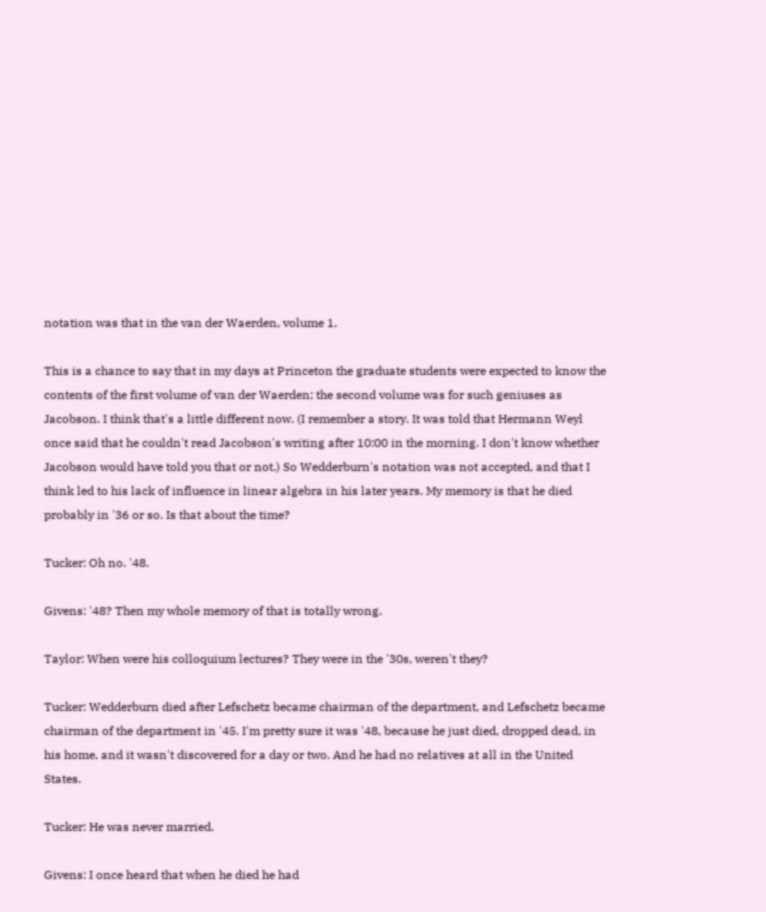notation was that in the van der Waerden, volume 1.

This is a chance to say that in my days at Princeton the graduate students were expected to know the contents of the first volume of van der Waerden; the second volume was for such geniuses as Jacobson. I think that's a little different now. (I remember a story. It was told that Hermann Weyl once said that he couldn't read Jacobson's writing after 10:00 in the morning. I don't know whether Jacobson would have told you that or not.) So Wedderburn's notation was not accepted, and that I think led to his lack of influence in linear algebra in his later years. My memory is that he died probably in '36 or so. Is that about the time?

Tucker: Oh no. '48.

Givens: '48? Then my whole memory of that is totally wrong.

Taylor: When were his colloquium lectures? They were in the '30s, weren't they?

Tucker: Wedderburn died after Lefschetz became chairman of the department, and Lefschetz became chairman of the department in '45. I'm pretty sure it was '48, because he just died, dropped dead, in his home, and it wasn't discovered for a day or two. And he had no relatives at all in the United States.

Tucker: He was never married.

Givens: I once heard that when he died he had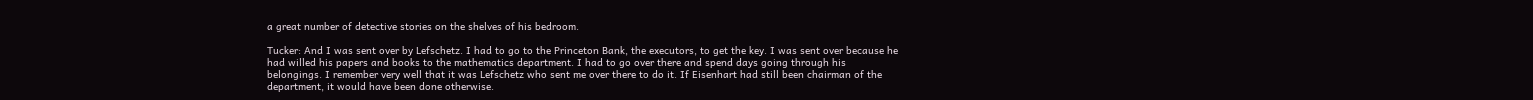a great number of detective stories on the shelves of his bedroom.

Tucker: And I was sent over by Lefschetz. I had to go to the Princeton Bank, the executors, to get the key. I was sent over because he had willed his papers and books to the mathematics department. I had to go over there and spend days going through his belongings. I remember very well that it was Lefschetz who sent me over there to do it. If Eisenhart had still been chairman of the department, it would have been done otherwise.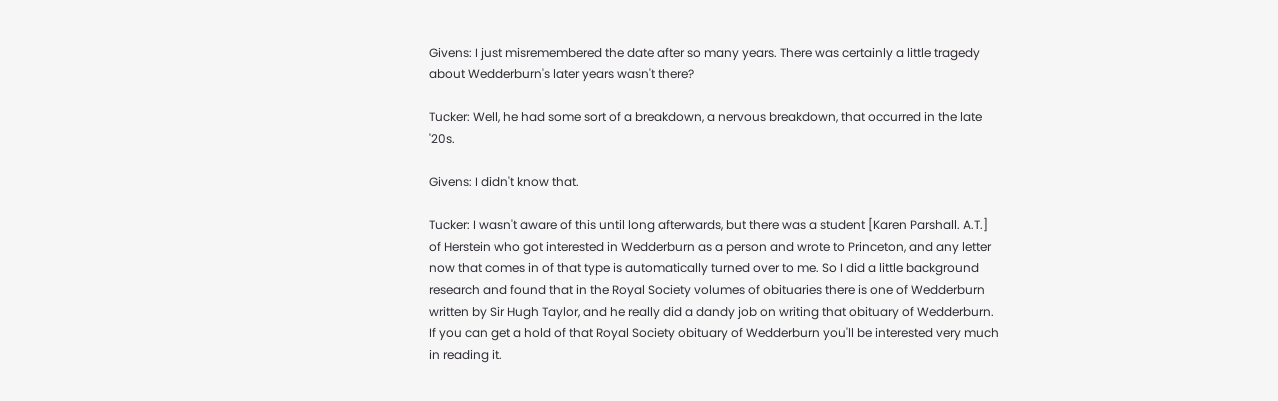Givens: I just misremembered the date after so many years. There was certainly a little tragedy about Wedderburn's later years wasn't there?

Tucker: Well, he had some sort of a breakdown, a nervous breakdown, that occurred in the late '20s.

Givens: I didn't know that.

Tucker: I wasn't aware of this until long afterwards, but there was a student [Karen Parshall. A.T.] of Herstein who got interested in Wedderburn as a person and wrote to Princeton, and any letter now that comes in of that type is automatically turned over to me. So I did a little background research and found that in the Royal Society volumes of obituaries there is one of Wedderburn written by Sir Hugh Taylor, and he really did a dandy job on writing that obituary of Wedderburn. If you can get a hold of that Royal Society obituary of Wedderburn you'll be interested very much in reading it.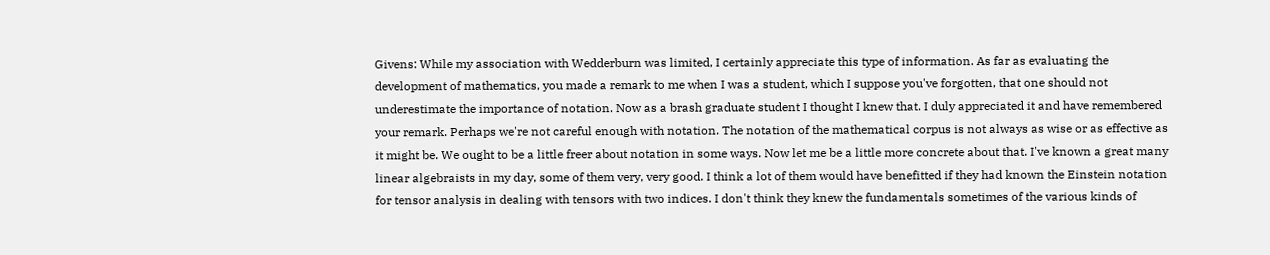Givens: While my association with Wedderburn was limited, I certainly appreciate this type of information. As far as evaluating the development of mathematics, you made a remark to me when I was a student, which I suppose you've forgotten, that one should not underestimate the importance of notation. Now as a brash graduate student I thought I knew that. I duly appreciated it and have remembered your remark. Perhaps we're not careful enough with notation. The notation of the mathematical corpus is not always as wise or as effective as it might be. We ought to be a little freer about notation in some ways. Now let me be a little more concrete about that. I've known a great many linear algebraists in my day, some of them very, very good. I think a lot of them would have benefitted if they had known the Einstein notation for tensor analysis in dealing with tensors with two indices. I don't think they knew the fundamentals sometimes of the various kinds of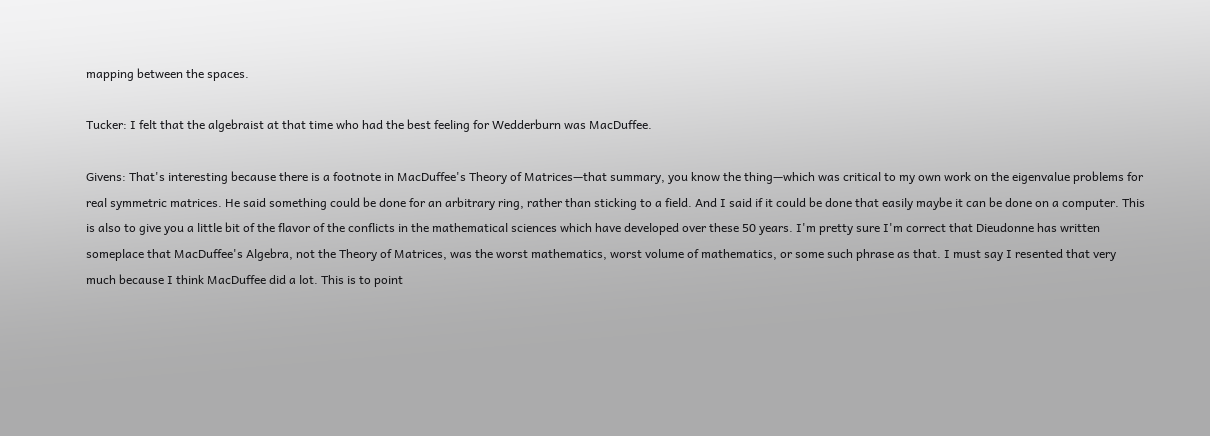mapping between the spaces.

Tucker: I felt that the algebraist at that time who had the best feeling for Wedderburn was MacDuffee.

Givens: That's interesting because there is a footnote in MacDuffee's Theory of Matrices—that summary, you know the thing—which was critical to my own work on the eigenvalue problems for real symmetric matrices. He said something could be done for an arbitrary ring, rather than sticking to a field. And I said if it could be done that easily maybe it can be done on a computer. This is also to give you a little bit of the flavor of the conflicts in the mathematical sciences which have developed over these 50 years. I'm pretty sure I'm correct that Dieudonne has written someplace that MacDuffee's Algebra, not the Theory of Matrices, was the worst mathematics, worst volume of mathematics, or some such phrase as that. I must say I resented that very much because I think MacDuffee did a lot. This is to point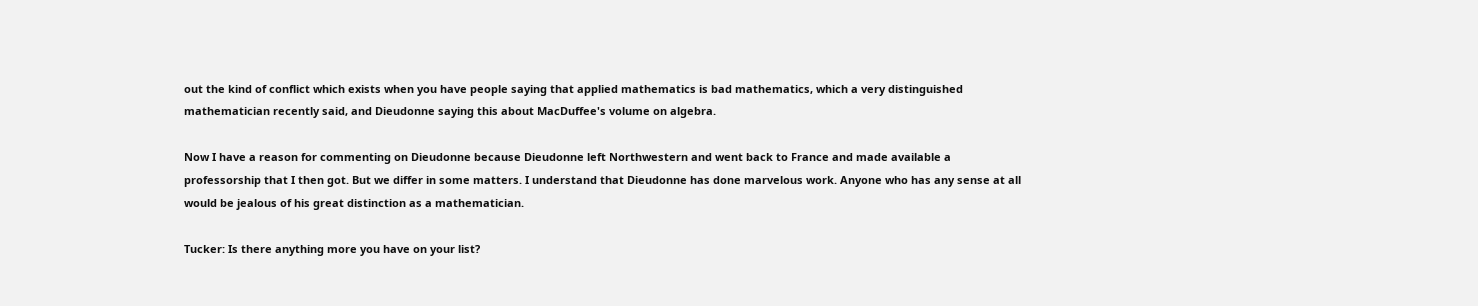out the kind of conflict which exists when you have people saying that applied mathematics is bad mathematics, which a very distinguished mathematician recently said, and Dieudonne saying this about MacDuffee's volume on algebra.

Now I have a reason for commenting on Dieudonne because Dieudonne left Northwestern and went back to France and made available a professorship that I then got. But we differ in some matters. I understand that Dieudonne has done marvelous work. Anyone who has any sense at all would be jealous of his great distinction as a mathematician.

Tucker: Is there anything more you have on your list?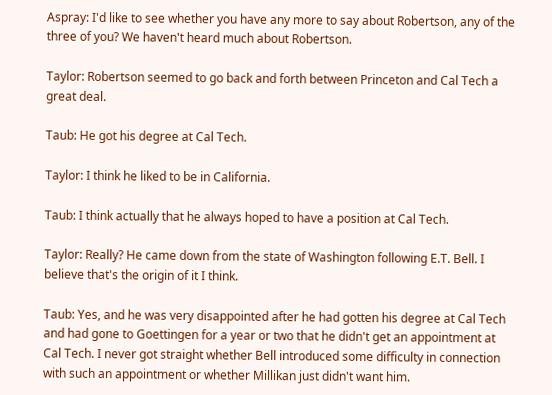Aspray: I'd like to see whether you have any more to say about Robertson, any of the three of you? We haven't heard much about Robertson.

Taylor: Robertson seemed to go back and forth between Princeton and Cal Tech a great deal.

Taub: He got his degree at Cal Tech.

Taylor: I think he liked to be in California.

Taub: I think actually that he always hoped to have a position at Cal Tech.

Taylor: Really? He came down from the state of Washington following E.T. Bell. I believe that's the origin of it I think.

Taub: Yes, and he was very disappointed after he had gotten his degree at Cal Tech and had gone to Goettingen for a year or two that he didn't get an appointment at Cal Tech. I never got straight whether Bell introduced some difficulty in connection with such an appointment or whether Millikan just didn't want him.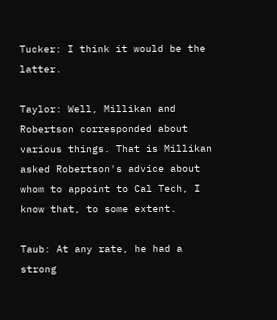Tucker: I think it would be the latter.

Taylor: Well, Millikan and Robertson corresponded about various things. That is Millikan asked Robertson's advice about whom to appoint to Cal Tech, I know that, to some extent.

Taub: At any rate, he had a strong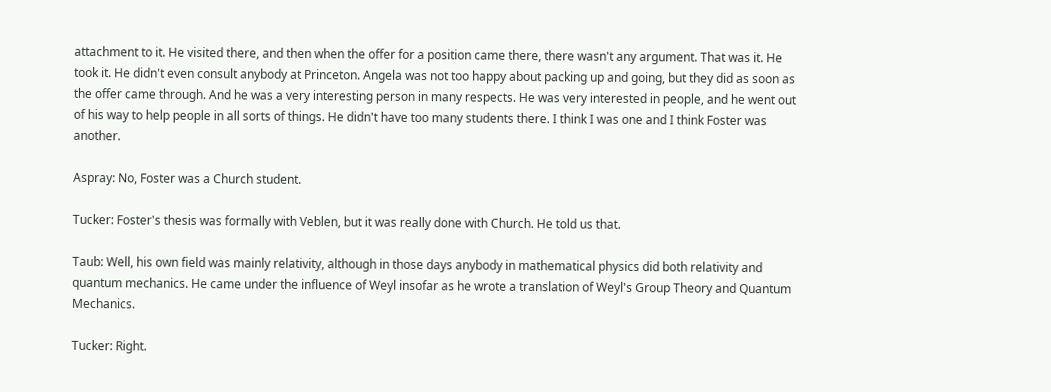attachment to it. He visited there, and then when the offer for a position came there, there wasn't any argument. That was it. He took it. He didn't even consult anybody at Princeton. Angela was not too happy about packing up and going, but they did as soon as the offer came through. And he was a very interesting person in many respects. He was very interested in people, and he went out of his way to help people in all sorts of things. He didn't have too many students there. I think I was one and I think Foster was another.

Aspray: No, Foster was a Church student.

Tucker: Foster's thesis was formally with Veblen, but it was really done with Church. He told us that.

Taub: Well, his own field was mainly relativity, although in those days anybody in mathematical physics did both relativity and quantum mechanics. He came under the influence of Weyl insofar as he wrote a translation of Weyl's Group Theory and Quantum Mechanics.

Tucker: Right.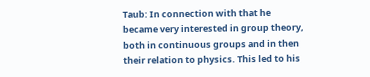Taub: In connection with that he became very interested in group theory, both in continuous groups and in then their relation to physics. This led to his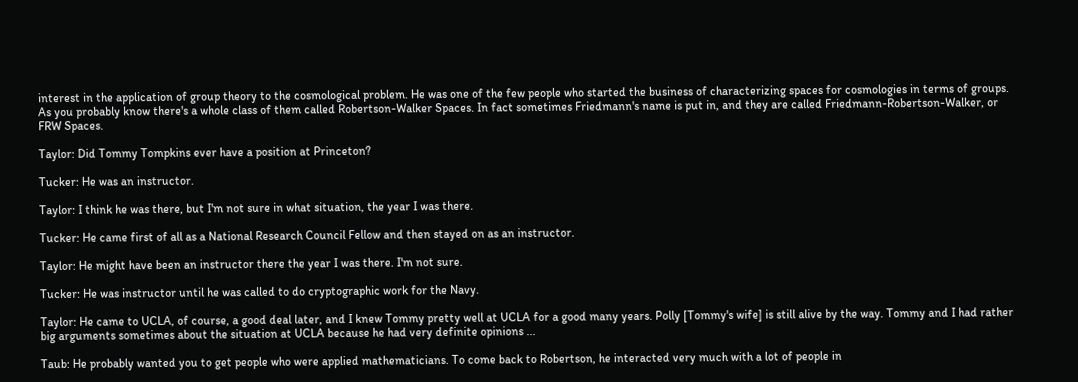interest in the application of group theory to the cosmological problem. He was one of the few people who started the business of characterizing spaces for cosmologies in terms of groups. As you probably know there's a whole class of them called Robertson-Walker Spaces. In fact sometimes Friedmann's name is put in, and they are called Friedmann-Robertson-Walker, or FRW Spaces.

Taylor: Did Tommy Tompkins ever have a position at Princeton?

Tucker: He was an instructor.

Taylor: I think he was there, but I'm not sure in what situation, the year I was there.

Tucker: He came first of all as a National Research Council Fellow and then stayed on as an instructor.

Taylor: He might have been an instructor there the year I was there. I'm not sure.

Tucker: He was instructor until he was called to do cryptographic work for the Navy.

Taylor: He came to UCLA, of course, a good deal later, and I knew Tommy pretty well at UCLA for a good many years. Polly [Tommy's wife] is still alive by the way. Tommy and I had rather big arguments sometimes about the situation at UCLA because he had very definite opinions ...

Taub: He probably wanted you to get people who were applied mathematicians. To come back to Robertson, he interacted very much with a lot of people in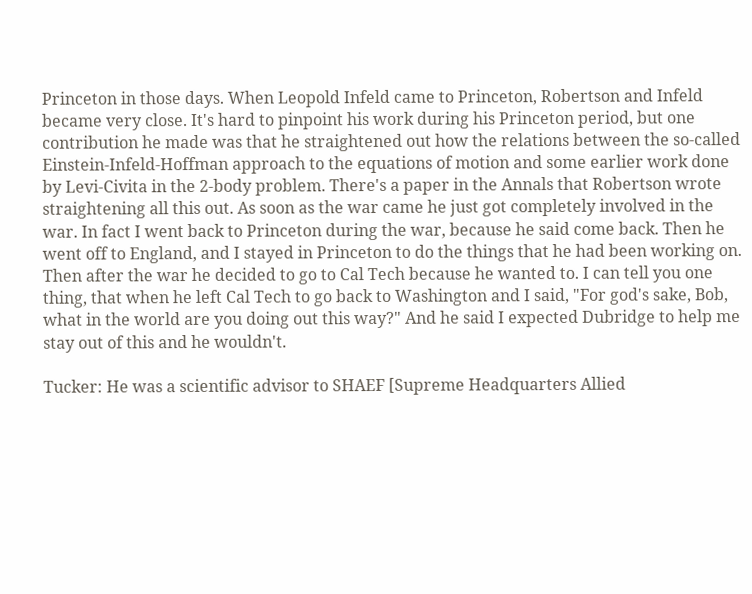Princeton in those days. When Leopold Infeld came to Princeton, Robertson and Infeld became very close. It's hard to pinpoint his work during his Princeton period, but one contribution he made was that he straightened out how the relations between the so-called Einstein-Infeld-Hoffman approach to the equations of motion and some earlier work done by Levi-Civita in the 2-body problem. There's a paper in the Annals that Robertson wrote straightening all this out. As soon as the war came he just got completely involved in the war. In fact I went back to Princeton during the war, because he said come back. Then he went off to England, and I stayed in Princeton to do the things that he had been working on. Then after the war he decided to go to Cal Tech because he wanted to. I can tell you one thing, that when he left Cal Tech to go back to Washington and I said, "For god's sake, Bob, what in the world are you doing out this way?" And he said I expected Dubridge to help me stay out of this and he wouldn't.

Tucker: He was a scientific advisor to SHAEF [Supreme Headquarters Allied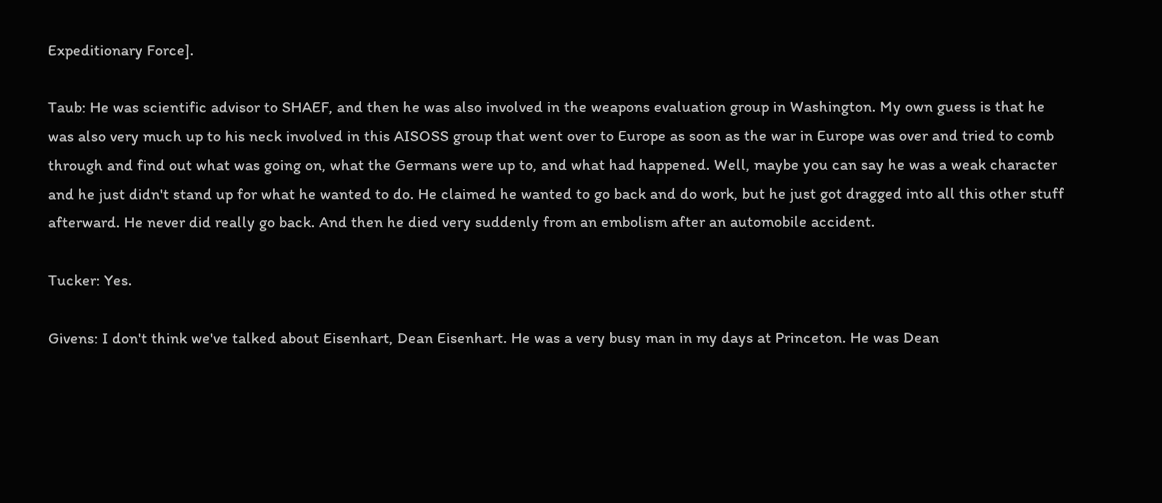Expeditionary Force].

Taub: He was scientific advisor to SHAEF, and then he was also involved in the weapons evaluation group in Washington. My own guess is that he was also very much up to his neck involved in this AISOSS group that went over to Europe as soon as the war in Europe was over and tried to comb through and find out what was going on, what the Germans were up to, and what had happened. Well, maybe you can say he was a weak character and he just didn't stand up for what he wanted to do. He claimed he wanted to go back and do work, but he just got dragged into all this other stuff afterward. He never did really go back. And then he died very suddenly from an embolism after an automobile accident.

Tucker: Yes.

Givens: I don't think we've talked about Eisenhart, Dean Eisenhart. He was a very busy man in my days at Princeton. He was Dean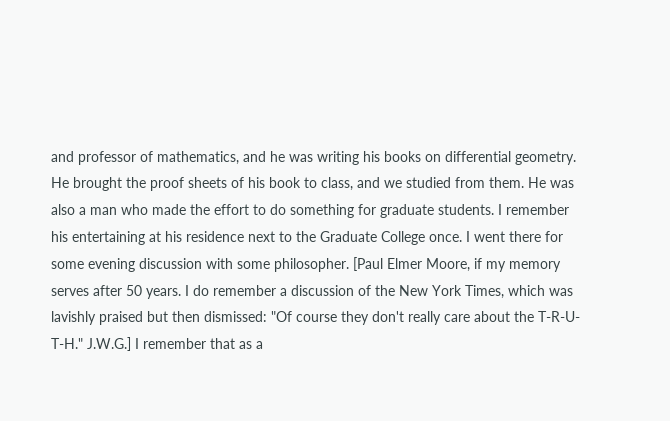and professor of mathematics, and he was writing his books on differential geometry. He brought the proof sheets of his book to class, and we studied from them. He was also a man who made the effort to do something for graduate students. I remember his entertaining at his residence next to the Graduate College once. I went there for some evening discussion with some philosopher. [Paul Elmer Moore, if my memory serves after 50 years. I do remember a discussion of the New York Times, which was lavishly praised but then dismissed: "Of course they don't really care about the T-R-U-T-H." J.W.G.] I remember that as a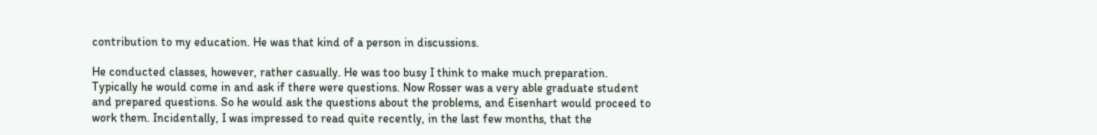contribution to my education. He was that kind of a person in discussions.

He conducted classes, however, rather casually. He was too busy I think to make much preparation. Typically he would come in and ask if there were questions. Now Rosser was a very able graduate student and prepared questions. So he would ask the questions about the problems, and Eisenhart would proceed to work them. Incidentally, I was impressed to read quite recently, in the last few months, that the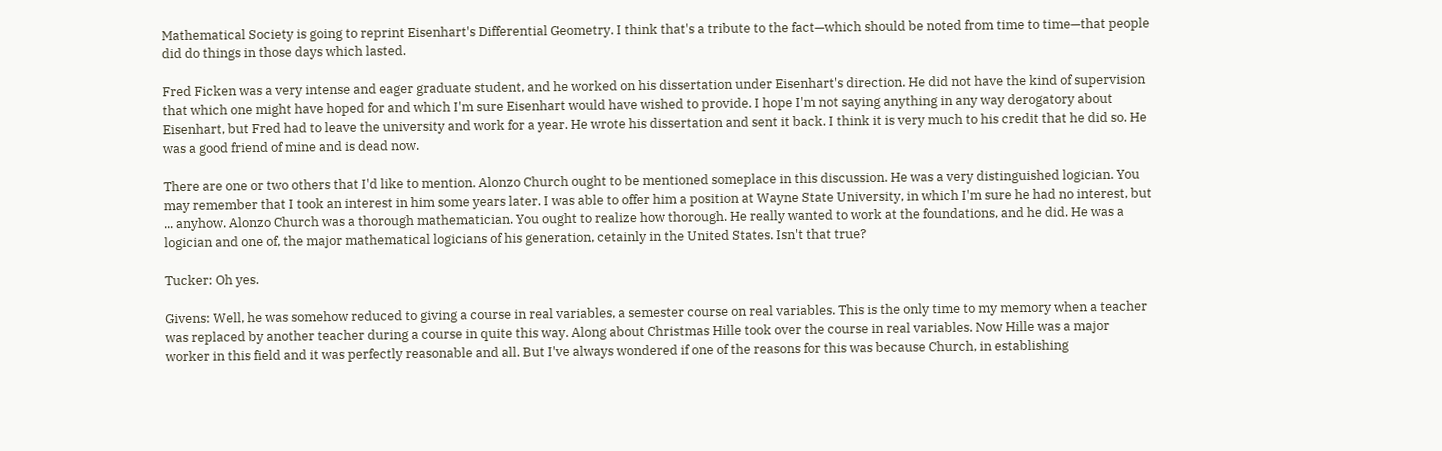Mathematical Society is going to reprint Eisenhart's Differential Geometry. I think that's a tribute to the fact—which should be noted from time to time—that people did do things in those days which lasted.

Fred Ficken was a very intense and eager graduate student, and he worked on his dissertation under Eisenhart's direction. He did not have the kind of supervision that which one might have hoped for and which I'm sure Eisenhart would have wished to provide. I hope I'm not saying anything in any way derogatory about Eisenhart, but Fred had to leave the university and work for a year. He wrote his dissertation and sent it back. I think it is very much to his credit that he did so. He was a good friend of mine and is dead now.

There are one or two others that I'd like to mention. Alonzo Church ought to be mentioned someplace in this discussion. He was a very distinguished logician. You may remember that I took an interest in him some years later. I was able to offer him a position at Wayne State University, in which I'm sure he had no interest, but ... anyhow. Alonzo Church was a thorough mathematician. You ought to realize how thorough. He really wanted to work at the foundations, and he did. He was a logician and one of, the major mathematical logicians of his generation, cetainly in the United States. Isn't that true?

Tucker: Oh yes.

Givens: Well, he was somehow reduced to giving a course in real variables, a semester course on real variables. This is the only time to my memory when a teacher was replaced by another teacher during a course in quite this way. Along about Christmas Hille took over the course in real variables. Now Hille was a major worker in this field and it was perfectly reasonable and all. But I've always wondered if one of the reasons for this was because Church, in establishing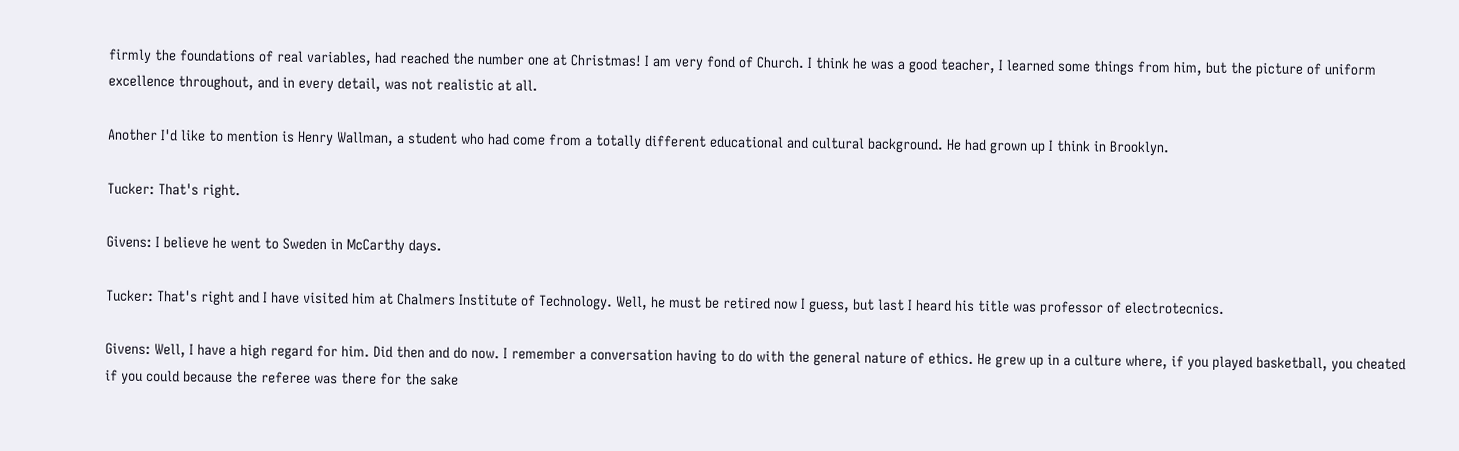firmly the foundations of real variables, had reached the number one at Christmas! I am very fond of Church. I think he was a good teacher, I learned some things from him, but the picture of uniform excellence throughout, and in every detail, was not realistic at all.

Another I'd like to mention is Henry Wallman, a student who had come from a totally different educational and cultural background. He had grown up I think in Brooklyn.

Tucker: That's right.

Givens: I believe he went to Sweden in McCarthy days.

Tucker: That's right and I have visited him at Chalmers Institute of Technology. Well, he must be retired now I guess, but last I heard his title was professor of electrotecnics.

Givens: Well, I have a high regard for him. Did then and do now. I remember a conversation having to do with the general nature of ethics. He grew up in a culture where, if you played basketball, you cheated if you could because the referee was there for the sake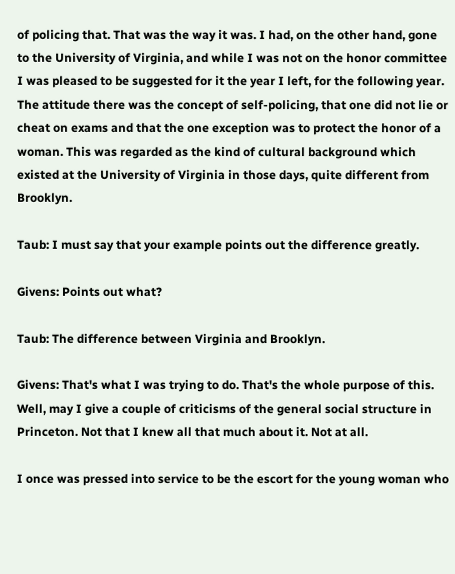of policing that. That was the way it was. I had, on the other hand, gone to the University of Virginia, and while I was not on the honor committee I was pleased to be suggested for it the year I left, for the following year. The attitude there was the concept of self-policing, that one did not lie or cheat on exams and that the one exception was to protect the honor of a woman. This was regarded as the kind of cultural background which existed at the University of Virginia in those days, quite different from Brooklyn.

Taub: I must say that your example points out the difference greatly.

Givens: Points out what?

Taub: The difference between Virginia and Brooklyn.

Givens: That's what I was trying to do. That's the whole purpose of this. Well, may I give a couple of criticisms of the general social structure in Princeton. Not that I knew all that much about it. Not at all.

I once was pressed into service to be the escort for the young woman who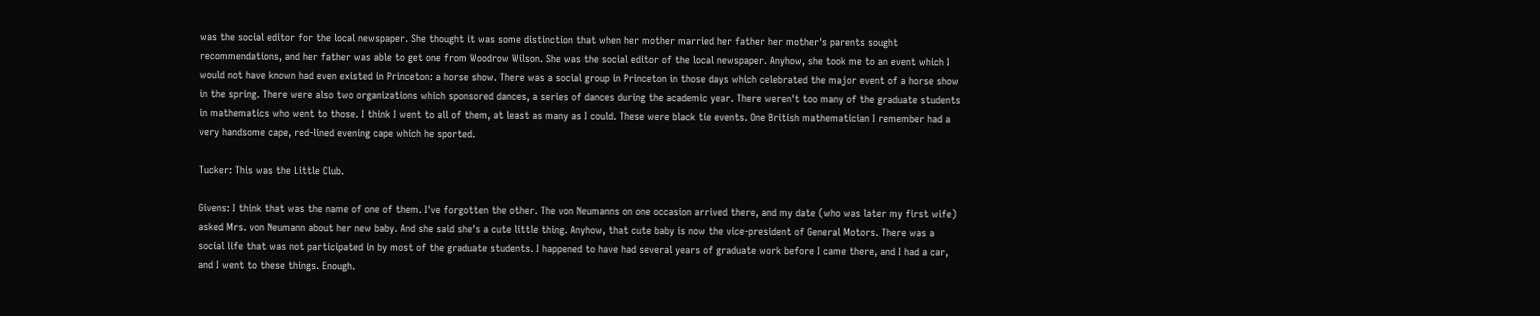was the social editor for the local newspaper. She thought it was some distinction that when her mother married her father her mother's parents sought recommendations, and her father was able to get one from Woodrow Wilson. She was the social editor of the local newspaper. Anyhow, she took me to an event which I would not have known had even existed in Princeton: a horse show. There was a social group in Princeton in those days which celebrated the major event of a horse show in the spring. There were also two organizations which sponsored dances, a series of dances during the academic year. There weren't too many of the graduate students in mathematics who went to those. I think I went to all of them, at least as many as I could. These were black tie events. One British mathematician I remember had a very handsome cape, red-lined evening cape which he sported.

Tucker: This was the Little Club.

Givens: I think that was the name of one of them. I've forgotten the other. The von Neumanns on one occasion arrived there, and my date (who was later my first wife) asked Mrs. von Neumann about her new baby. And she said she's a cute little thing. Anyhow, that cute baby is now the vice-president of General Motors. There was a social life that was not participated in by most of the graduate students. I happened to have had several years of graduate work before I came there, and I had a car, and I went to these things. Enough.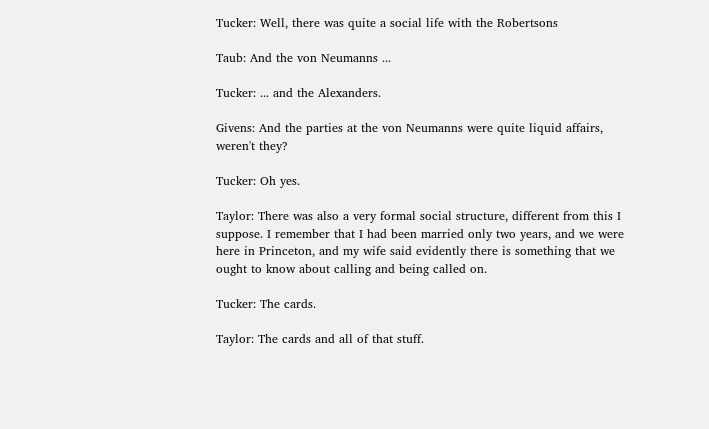Tucker: Well, there was quite a social life with the Robertsons

Taub: And the von Neumanns ...

Tucker: ... and the Alexanders.

Givens: And the parties at the von Neumanns were quite liquid affairs, weren't they?

Tucker: Oh yes.

Taylor: There was also a very formal social structure, different from this I suppose. I remember that I had been married only two years, and we were here in Princeton, and my wife said evidently there is something that we ought to know about calling and being called on.

Tucker: The cards.

Taylor: The cards and all of that stuff.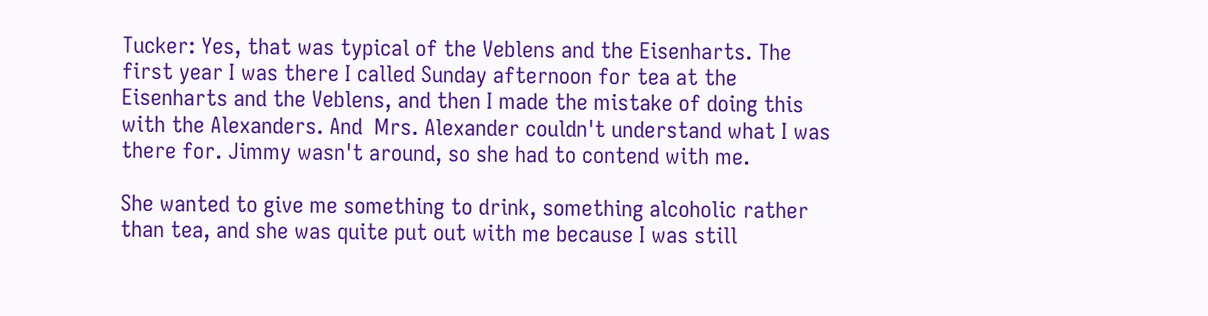Tucker: Yes, that was typical of the Veblens and the Eisenharts. The first year I was there I called Sunday afternoon for tea at the Eisenharts and the Veblens, and then I made the mistake of doing this with the Alexanders. And  Mrs. Alexander couldn't understand what I was there for. Jimmy wasn't around, so she had to contend with me.

She wanted to give me something to drink, something alcoholic rather than tea, and she was quite put out with me because I was still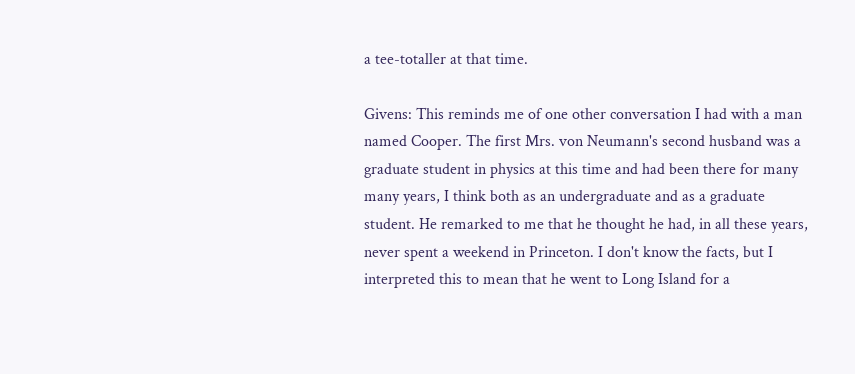a tee-totaller at that time.

Givens: This reminds me of one other conversation I had with a man named Cooper. The first Mrs. von Neumann's second husband was a graduate student in physics at this time and had been there for many many years, I think both as an undergraduate and as a graduate student. He remarked to me that he thought he had, in all these years, never spent a weekend in Princeton. I don't know the facts, but I interpreted this to mean that he went to Long Island for a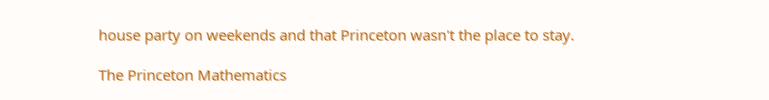house party on weekends and that Princeton wasn't the place to stay.

The Princeton Mathematics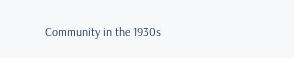Community in the 1930s